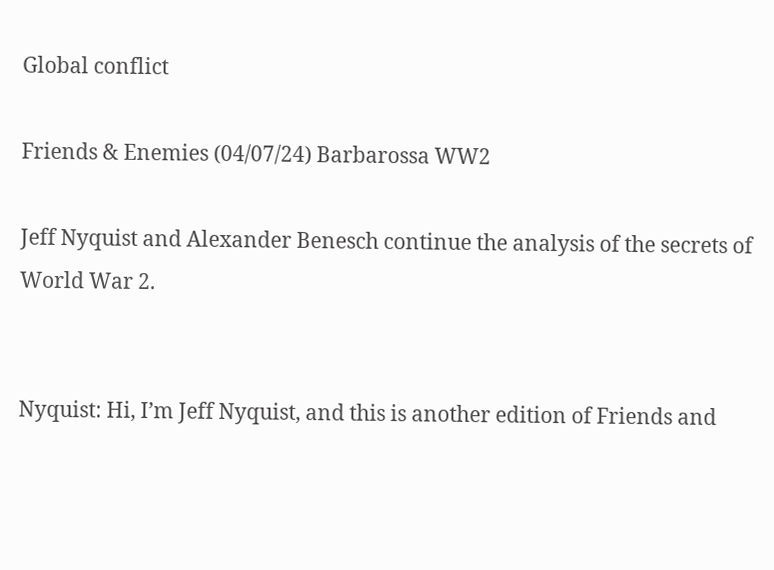Global conflict

Friends & Enemies (04/07/24) Barbarossa WW2

Jeff Nyquist and Alexander Benesch continue the analysis of the secrets of World War 2.


Nyquist: Hi, I’m Jeff Nyquist, and this is another edition of Friends and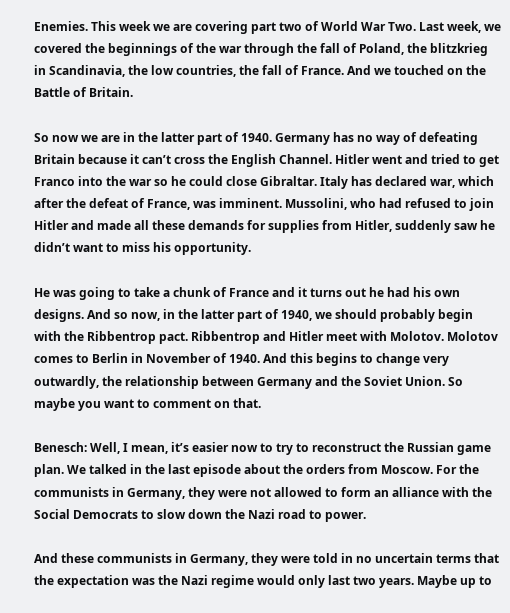Enemies. This week we are covering part two of World War Two. Last week, we covered the beginnings of the war through the fall of Poland, the blitzkrieg in Scandinavia, the low countries, the fall of France. And we touched on the Battle of Britain.

So now we are in the latter part of 1940. Germany has no way of defeating Britain because it can’t cross the English Channel. Hitler went and tried to get Franco into the war so he could close Gibraltar. Italy has declared war, which after the defeat of France, was imminent. Mussolini, who had refused to join Hitler and made all these demands for supplies from Hitler, suddenly saw he didn’t want to miss his opportunity.

He was going to take a chunk of France and it turns out he had his own designs. And so now, in the latter part of 1940, we should probably begin with the Ribbentrop pact. Ribbentrop and Hitler meet with Molotov. Molotov comes to Berlin in November of 1940. And this begins to change very outwardly, the relationship between Germany and the Soviet Union. So maybe you want to comment on that.

Benesch: Well, I mean, it’s easier now to try to reconstruct the Russian game plan. We talked in the last episode about the orders from Moscow. For the communists in Germany, they were not allowed to form an alliance with the Social Democrats to slow down the Nazi road to power.

And these communists in Germany, they were told in no uncertain terms that the expectation was the Nazi regime would only last two years. Maybe up to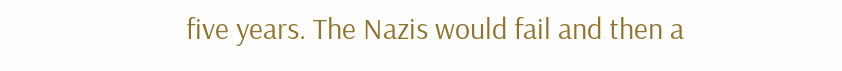five years. The Nazis would fail and then a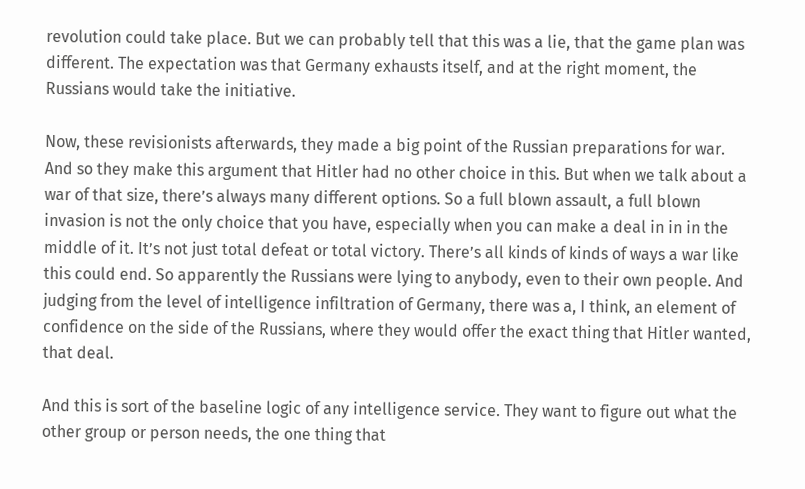revolution could take place. But we can probably tell that this was a lie, that the game plan was different. The expectation was that Germany exhausts itself, and at the right moment, the Russians would take the initiative.

Now, these revisionists afterwards, they made a big point of the Russian preparations for war. And so they make this argument that Hitler had no other choice in this. But when we talk about a war of that size, there’s always many different options. So a full blown assault, a full blown invasion is not the only choice that you have, especially when you can make a deal in in in the middle of it. It’s not just total defeat or total victory. There’s all kinds of kinds of ways a war like this could end. So apparently the Russians were lying to anybody, even to their own people. And judging from the level of intelligence infiltration of Germany, there was a, I think, an element of confidence on the side of the Russians, where they would offer the exact thing that Hitler wanted, that deal.

And this is sort of the baseline logic of any intelligence service. They want to figure out what the other group or person needs, the one thing that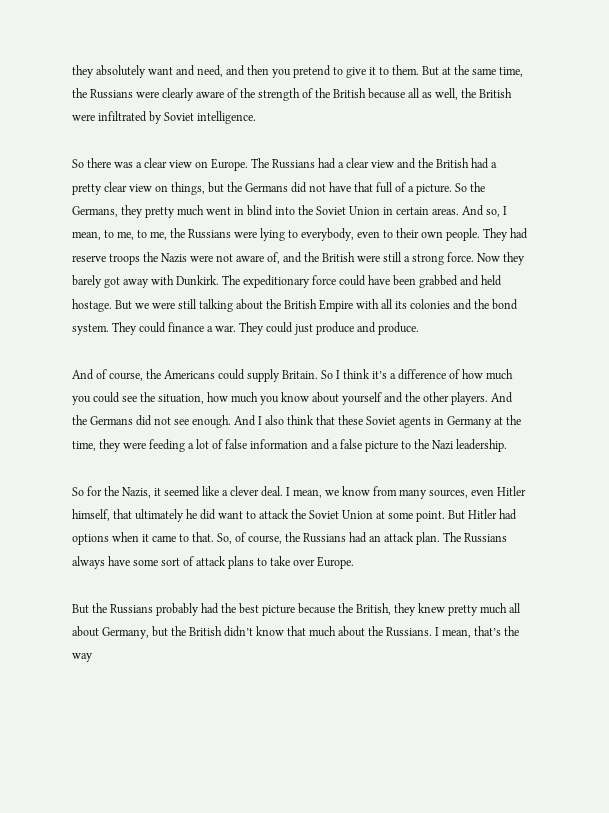they absolutely want and need, and then you pretend to give it to them. But at the same time, the Russians were clearly aware of the strength of the British because all as well, the British were infiltrated by Soviet intelligence.

So there was a clear view on Europe. The Russians had a clear view and the British had a pretty clear view on things, but the Germans did not have that full of a picture. So the Germans, they pretty much went in blind into the Soviet Union in certain areas. And so, I mean, to me, to me, the Russians were lying to everybody, even to their own people. They had reserve troops the Nazis were not aware of, and the British were still a strong force. Now they barely got away with Dunkirk. The expeditionary force could have been grabbed and held hostage. But we were still talking about the British Empire with all its colonies and the bond system. They could finance a war. They could just produce and produce.

And of course, the Americans could supply Britain. So I think it’s a difference of how much you could see the situation, how much you know about yourself and the other players. And the Germans did not see enough. And I also think that these Soviet agents in Germany at the time, they were feeding a lot of false information and a false picture to the Nazi leadership.

So for the Nazis, it seemed like a clever deal. I mean, we know from many sources, even Hitler himself, that ultimately he did want to attack the Soviet Union at some point. But Hitler had options when it came to that. So, of course, the Russians had an attack plan. The Russians always have some sort of attack plans to take over Europe.

But the Russians probably had the best picture because the British, they knew pretty much all about Germany, but the British didn’t know that much about the Russians. I mean, that’s the way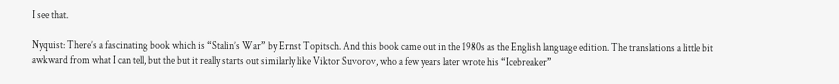I see that.

Nyquist: There’s a fascinating book which is “Stalin’s War” by Ernst Topitsch. And this book came out in the 1980s as the English language edition. The translations a little bit awkward from what I can tell, but the but it really starts out similarly like Viktor Suvorov, who a few years later wrote his “Icebreaker”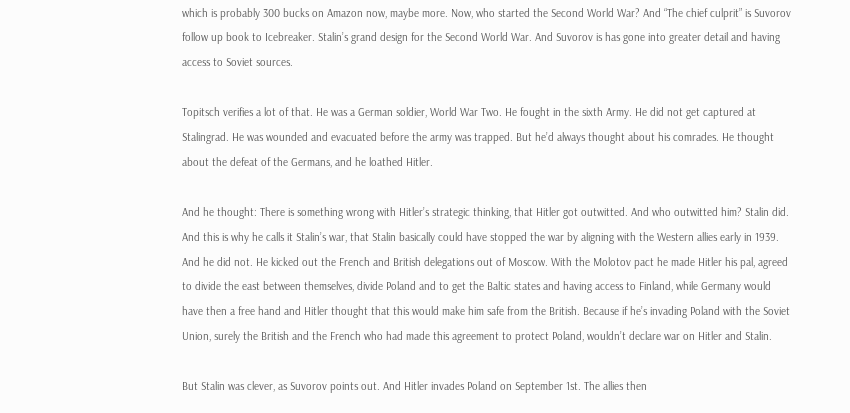which is probably 300 bucks on Amazon now, maybe more. Now, who started the Second World War? And “The chief culprit” is Suvorov follow up book to Icebreaker. Stalin’s grand design for the Second World War. And Suvorov is has gone into greater detail and having access to Soviet sources.

Topitsch verifies a lot of that. He was a German soldier, World War Two. He fought in the sixth Army. He did not get captured at Stalingrad. He was wounded and evacuated before the army was trapped. But he’d always thought about his comrades. He thought about the defeat of the Germans, and he loathed Hitler.

And he thought: There is something wrong with Hitler’s strategic thinking, that Hitler got outwitted. And who outwitted him? Stalin did. And this is why he calls it Stalin’s war, that Stalin basically could have stopped the war by aligning with the Western allies early in 1939. And he did not. He kicked out the French and British delegations out of Moscow. With the Molotov pact he made Hitler his pal, agreed to divide the east between themselves, divide Poland and to get the Baltic states and having access to Finland, while Germany would have then a free hand and Hitler thought that this would make him safe from the British. Because if he’s invading Poland with the Soviet Union, surely the British and the French who had made this agreement to protect Poland, wouldn’t declare war on Hitler and Stalin.

But Stalin was clever, as Suvorov points out. And Hitler invades Poland on September 1st. The allies then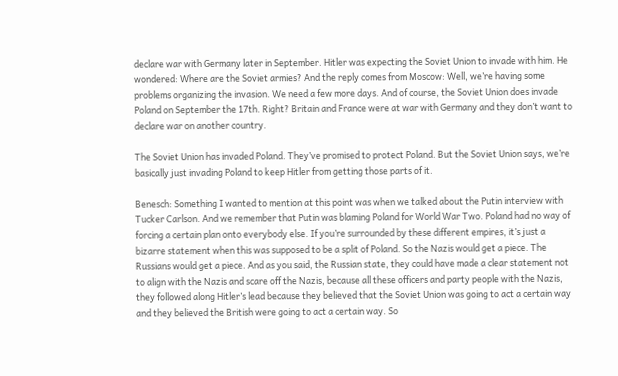declare war with Germany later in September. Hitler was expecting the Soviet Union to invade with him. He wondered: Where are the Soviet armies? And the reply comes from Moscow: Well, we’re having some problems organizing the invasion. We need a few more days. And of course, the Soviet Union does invade Poland on September the 17th. Right? Britain and France were at war with Germany and they don’t want to declare war on another country.

The Soviet Union has invaded Poland. They’ve promised to protect Poland. But the Soviet Union says, we’re basically just invading Poland to keep Hitler from getting those parts of it.

Benesch: Something I wanted to mention at this point was when we talked about the Putin interview with Tucker Carlson. And we remember that Putin was blaming Poland for World War Two. Poland had no way of forcing a certain plan onto everybody else. If you’re surrounded by these different empires, it’s just a bizarre statement when this was supposed to be a split of Poland. So the Nazis would get a piece. The Russians would get a piece. And as you said, the Russian state, they could have made a clear statement not to align with the Nazis and scare off the Nazis, because all these officers and party people with the Nazis, they followed along Hitler’s lead because they believed that the Soviet Union was going to act a certain way and they believed the British were going to act a certain way. So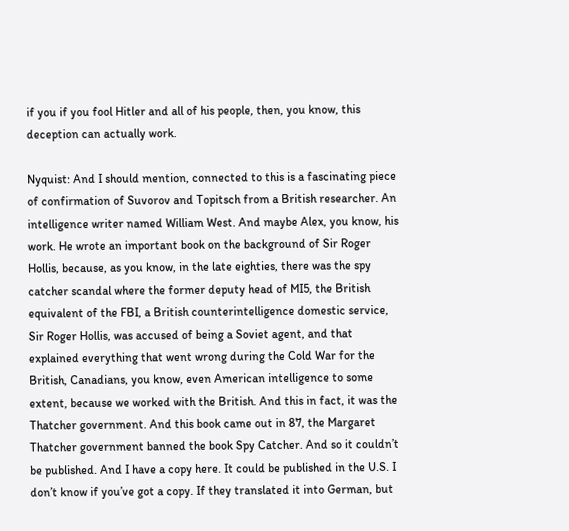if you if you fool Hitler and all of his people, then, you know, this deception can actually work.

Nyquist: And I should mention, connected to this is a fascinating piece of confirmation of Suvorov and Topitsch from a British researcher. An intelligence writer named William West. And maybe Alex, you know, his work. He wrote an important book on the background of Sir Roger Hollis, because, as you know, in the late eighties, there was the spy catcher scandal where the former deputy head of MI5, the British equivalent of the FBI, a British counterintelligence domestic service, Sir Roger Hollis, was accused of being a Soviet agent, and that explained everything that went wrong during the Cold War for the British, Canadians, you know, even American intelligence to some extent, because we worked with the British. And this in fact, it was the Thatcher government. And this book came out in 87, the Margaret Thatcher government banned the book Spy Catcher. And so it couldn’t be published. And I have a copy here. It could be published in the U.S. I don’t know if you’ve got a copy. If they translated it into German, but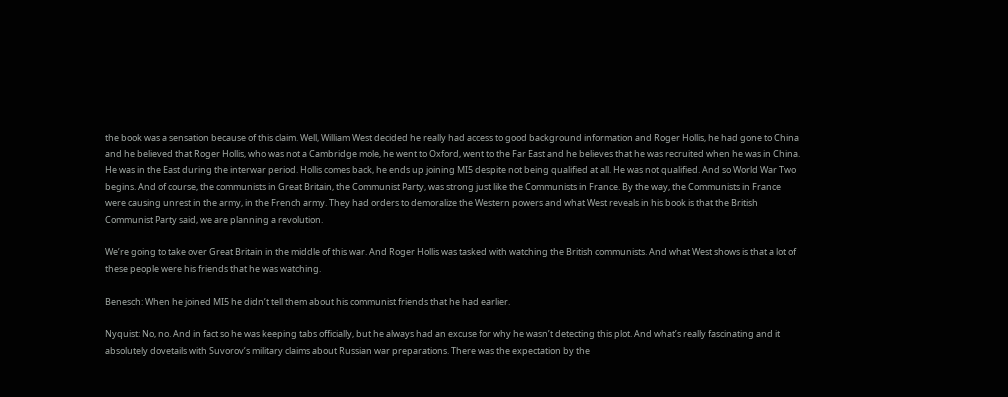the book was a sensation because of this claim. Well, William West decided he really had access to good background information and Roger Hollis, he had gone to China and he believed that Roger Hollis, who was not a Cambridge mole, he went to Oxford, went to the Far East and he believes that he was recruited when he was in China. He was in the East during the interwar period. Hollis comes back, he ends up joining MI5 despite not being qualified at all. He was not qualified. And so World War Two begins. And of course, the communists in Great Britain, the Communist Party, was strong just like the Communists in France. By the way, the Communists in France were causing unrest in the army, in the French army. They had orders to demoralize the Western powers and what West reveals in his book is that the British Communist Party said, we are planning a revolution.

We’re going to take over Great Britain in the middle of this war. And Roger Hollis was tasked with watching the British communists. And what West shows is that a lot of these people were his friends that he was watching.

Benesch: When he joined MI5 he didn’t tell them about his communist friends that he had earlier.

Nyquist: No, no. And in fact so he was keeping tabs officially, but he always had an excuse for why he wasn’t detecting this plot. And what’s really fascinating and it absolutely dovetails with Suvorov’s military claims about Russian war preparations. There was the expectation by the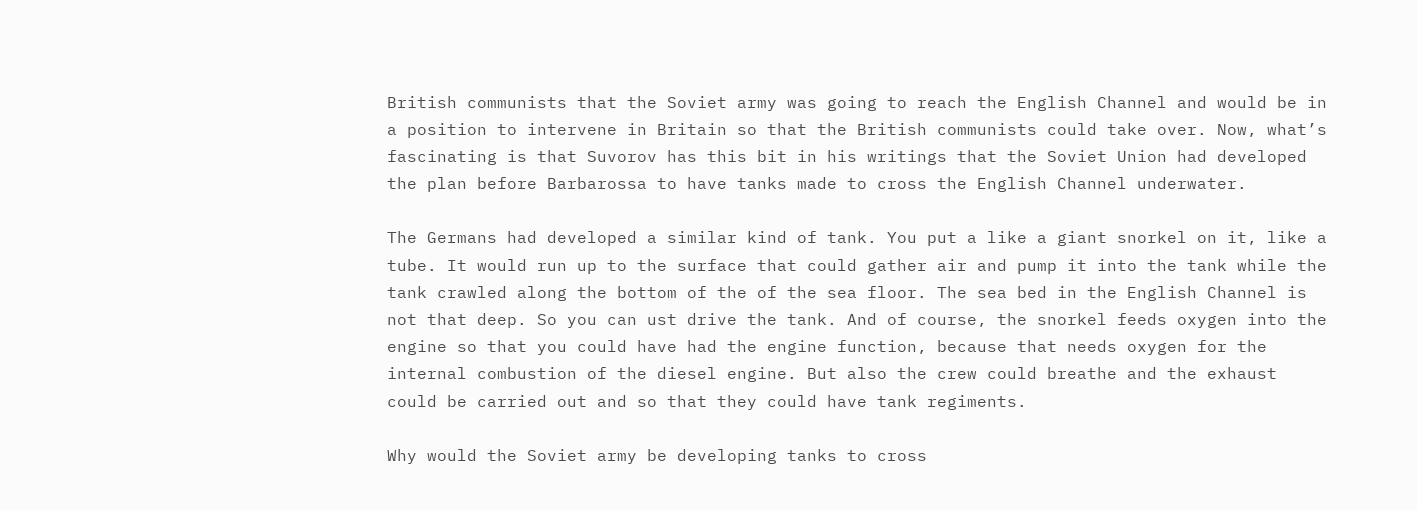British communists that the Soviet army was going to reach the English Channel and would be in a position to intervene in Britain so that the British communists could take over. Now, what’s fascinating is that Suvorov has this bit in his writings that the Soviet Union had developed the plan before Barbarossa to have tanks made to cross the English Channel underwater.

The Germans had developed a similar kind of tank. You put a like a giant snorkel on it, like a tube. It would run up to the surface that could gather air and pump it into the tank while the tank crawled along the bottom of the of the sea floor. The sea bed in the English Channel is not that deep. So you can ust drive the tank. And of course, the snorkel feeds oxygen into the engine so that you could have had the engine function, because that needs oxygen for the internal combustion of the diesel engine. But also the crew could breathe and the exhaust could be carried out and so that they could have tank regiments.

Why would the Soviet army be developing tanks to cross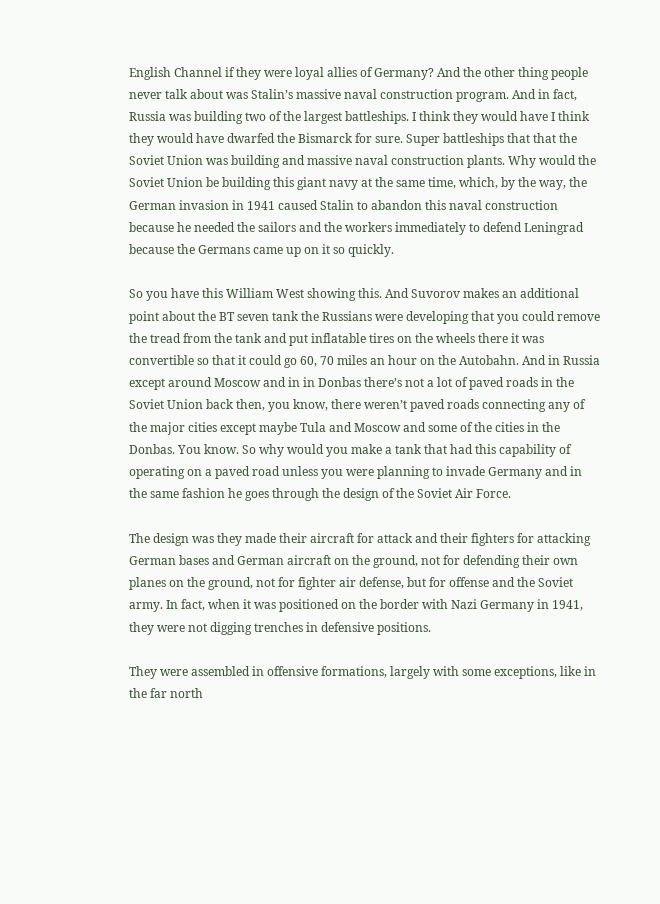English Channel if they were loyal allies of Germany? And the other thing people never talk about was Stalin’s massive naval construction program. And in fact, Russia was building two of the largest battleships. I think they would have I think they would have dwarfed the Bismarck for sure. Super battleships that that the Soviet Union was building and massive naval construction plants. Why would the Soviet Union be building this giant navy at the same time, which, by the way, the German invasion in 1941 caused Stalin to abandon this naval construction because he needed the sailors and the workers immediately to defend Leningrad because the Germans came up on it so quickly.

So you have this William West showing this. And Suvorov makes an additional point about the BT seven tank the Russians were developing that you could remove the tread from the tank and put inflatable tires on the wheels there it was convertible so that it could go 60, 70 miles an hour on the Autobahn. And in Russia except around Moscow and in in Donbas there’s not a lot of paved roads in the Soviet Union back then, you know, there weren’t paved roads connecting any of the major cities except maybe Tula and Moscow and some of the cities in the Donbas. You know. So why would you make a tank that had this capability of operating on a paved road unless you were planning to invade Germany and in the same fashion he goes through the design of the Soviet Air Force.

The design was they made their aircraft for attack and their fighters for attacking German bases and German aircraft on the ground, not for defending their own planes on the ground, not for fighter air defense, but for offense and the Soviet army. In fact, when it was positioned on the border with Nazi Germany in 1941, they were not digging trenches in defensive positions.

They were assembled in offensive formations, largely with some exceptions, like in the far north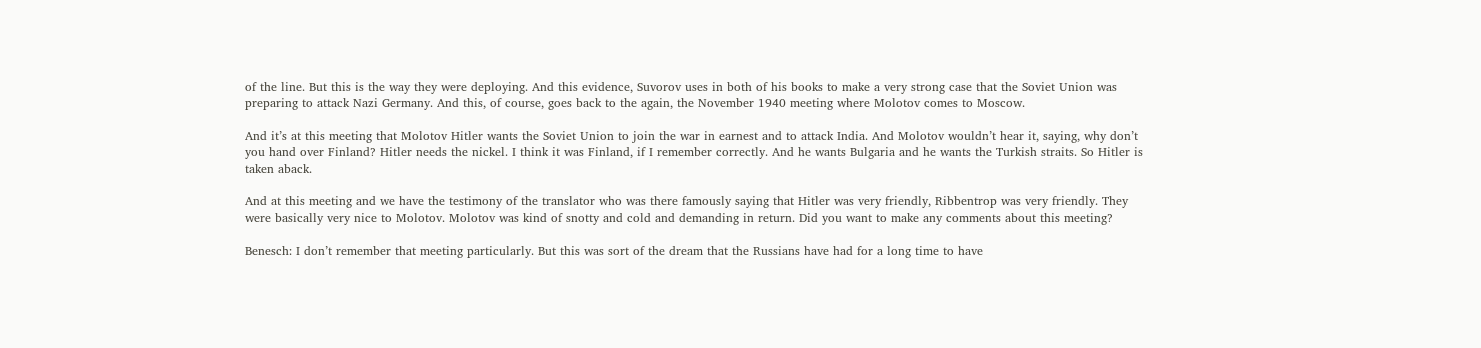of the line. But this is the way they were deploying. And this evidence, Suvorov uses in both of his books to make a very strong case that the Soviet Union was preparing to attack Nazi Germany. And this, of course, goes back to the again, the November 1940 meeting where Molotov comes to Moscow.

And it’s at this meeting that Molotov Hitler wants the Soviet Union to join the war in earnest and to attack India. And Molotov wouldn’t hear it, saying, why don’t you hand over Finland? Hitler needs the nickel. I think it was Finland, if I remember correctly. And he wants Bulgaria and he wants the Turkish straits. So Hitler is taken aback.

And at this meeting and we have the testimony of the translator who was there famously saying that Hitler was very friendly, Ribbentrop was very friendly. They were basically very nice to Molotov. Molotov was kind of snotty and cold and demanding in return. Did you want to make any comments about this meeting?

Benesch: I don’t remember that meeting particularly. But this was sort of the dream that the Russians have had for a long time to have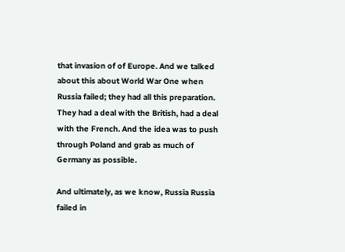that invasion of of Europe. And we talked about this about World War One when Russia failed; they had all this preparation. They had a deal with the British, had a deal with the French. And the idea was to push through Poland and grab as much of Germany as possible.

And ultimately, as we know, Russia Russia failed in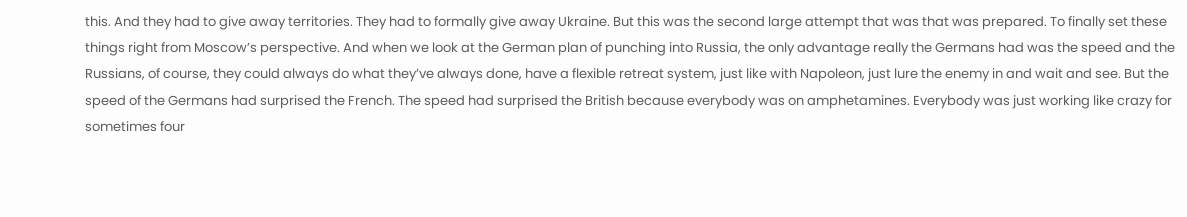this. And they had to give away territories. They had to formally give away Ukraine. But this was the second large attempt that was that was prepared. To finally set these things right from Moscow’s perspective. And when we look at the German plan of punching into Russia, the only advantage really the Germans had was the speed and the Russians, of course, they could always do what they’ve always done, have a flexible retreat system, just like with Napoleon, just lure the enemy in and wait and see. But the speed of the Germans had surprised the French. The speed had surprised the British because everybody was on amphetamines. Everybody was just working like crazy for sometimes four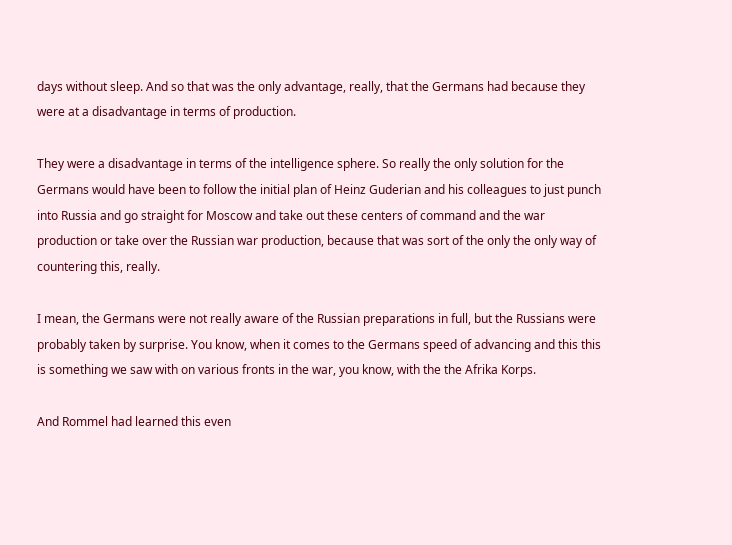days without sleep. And so that was the only advantage, really, that the Germans had because they were at a disadvantage in terms of production.

They were a disadvantage in terms of the intelligence sphere. So really the only solution for the Germans would have been to follow the initial plan of Heinz Guderian and his colleagues to just punch into Russia and go straight for Moscow and take out these centers of command and the war production or take over the Russian war production, because that was sort of the only the only way of countering this, really.

I mean, the Germans were not really aware of the Russian preparations in full, but the Russians were probably taken by surprise. You know, when it comes to the Germans speed of advancing and this this is something we saw with on various fronts in the war, you know, with the the Afrika Korps.

And Rommel had learned this even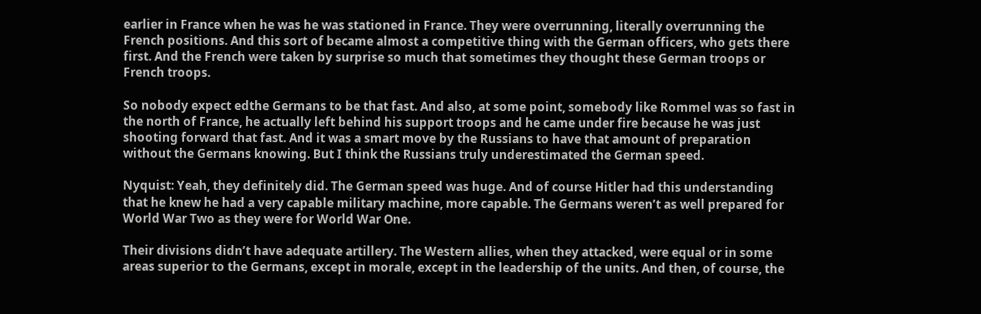earlier in France when he was he was stationed in France. They were overrunning, literally overrunning the French positions. And this sort of became almost a competitive thing with the German officers, who gets there first. And the French were taken by surprise so much that sometimes they thought these German troops or French troops.

So nobody expect edthe Germans to be that fast. And also, at some point, somebody like Rommel was so fast in the north of France, he actually left behind his support troops and he came under fire because he was just shooting forward that fast. And it was a smart move by the Russians to have that amount of preparation without the Germans knowing. But I think the Russians truly underestimated the German speed.

Nyquist: Yeah, they definitely did. The German speed was huge. And of course Hitler had this understanding that he knew he had a very capable military machine, more capable. The Germans weren’t as well prepared for World War Two as they were for World War One.

Their divisions didn’t have adequate artillery. The Western allies, when they attacked, were equal or in some areas superior to the Germans, except in morale, except in the leadership of the units. And then, of course, the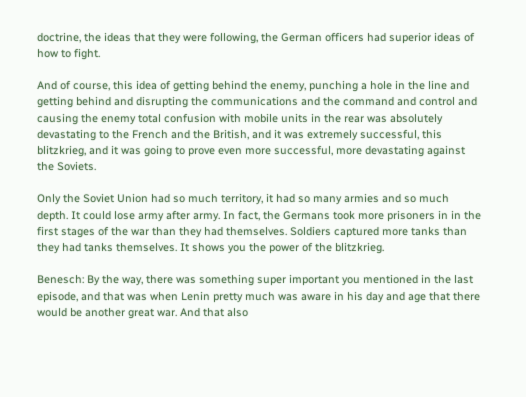doctrine, the ideas that they were following, the German officers had superior ideas of how to fight.

And of course, this idea of getting behind the enemy, punching a hole in the line and getting behind and disrupting the communications and the command and control and causing the enemy total confusion with mobile units in the rear was absolutely devastating to the French and the British, and it was extremely successful, this blitzkrieg, and it was going to prove even more successful, more devastating against the Soviets.

Only the Soviet Union had so much territory, it had so many armies and so much depth. It could lose army after army. In fact, the Germans took more prisoners in in the first stages of the war than they had themselves. Soldiers captured more tanks than they had tanks themselves. It shows you the power of the blitzkrieg.

Benesch: By the way, there was something super important you mentioned in the last episode, and that was when Lenin pretty much was aware in his day and age that there would be another great war. And that also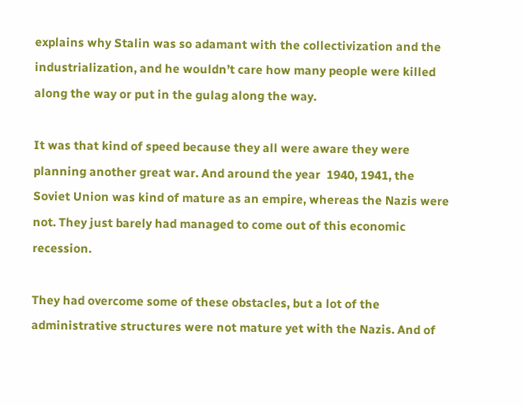explains why Stalin was so adamant with the collectivization and the industrialization, and he wouldn’t care how many people were killed along the way or put in the gulag along the way.

It was that kind of speed because they all were aware they were planning another great war. And around the year  1940, 1941, the Soviet Union was kind of mature as an empire, whereas the Nazis were not. They just barely had managed to come out of this economic recession.

They had overcome some of these obstacles, but a lot of the administrative structures were not mature yet with the Nazis. And of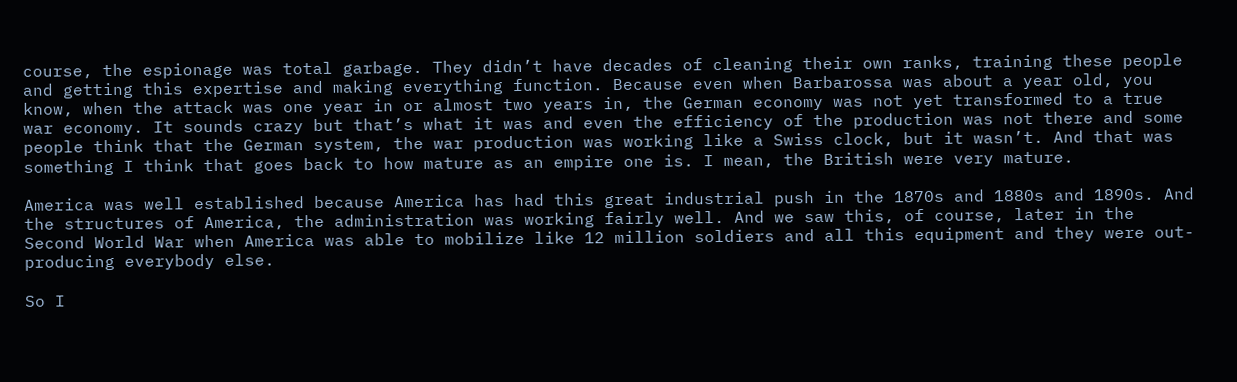course, the espionage was total garbage. They didn’t have decades of cleaning their own ranks, training these people and getting this expertise and making everything function. Because even when Barbarossa was about a year old, you know, when the attack was one year in or almost two years in, the German economy was not yet transformed to a true war economy. It sounds crazy but that’s what it was and even the efficiency of the production was not there and some people think that the German system, the war production was working like a Swiss clock, but it wasn’t. And that was something I think that goes back to how mature as an empire one is. I mean, the British were very mature.

America was well established because America has had this great industrial push in the 1870s and 1880s and 1890s. And the structures of America, the administration was working fairly well. And we saw this, of course, later in the Second World War when America was able to mobilize like 12 million soldiers and all this equipment and they were out-producing everybody else.

So I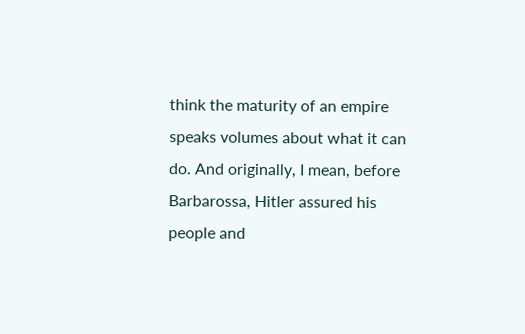think the maturity of an empire speaks volumes about what it can do. And originally, I mean, before Barbarossa, Hitler assured his people and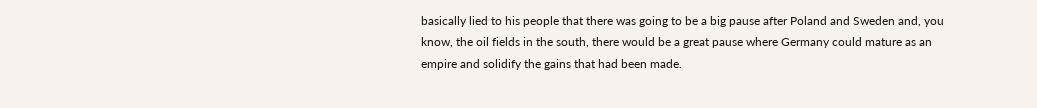basically lied to his people that there was going to be a big pause after Poland and Sweden and, you know, the oil fields in the south, there would be a great pause where Germany could mature as an empire and solidify the gains that had been made.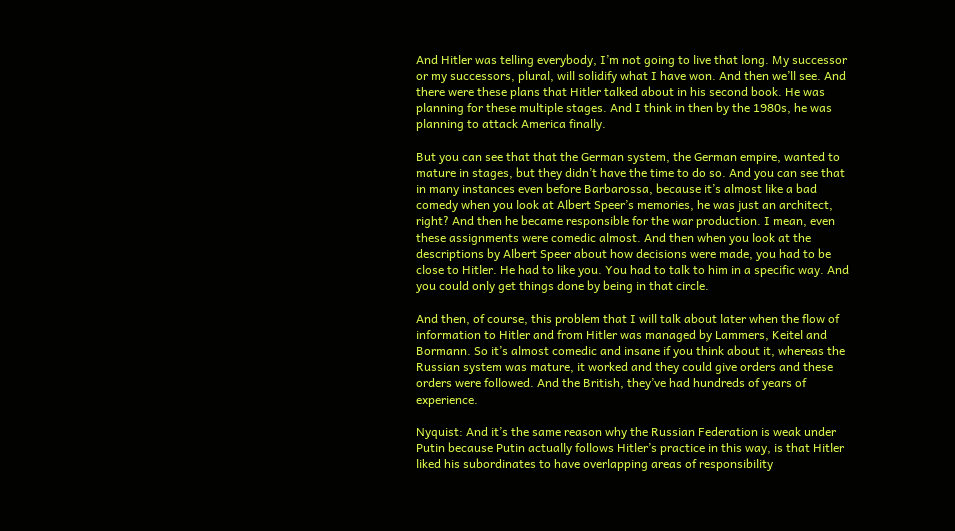And Hitler was telling everybody, I’m not going to live that long. My successor or my successors, plural, will solidify what I have won. And then we’ll see. And there were these plans that Hitler talked about in his second book. He was planning for these multiple stages. And I think in then by the 1980s, he was planning to attack America finally.

But you can see that that the German system, the German empire, wanted to mature in stages, but they didn’t have the time to do so. And you can see that in many instances even before Barbarossa, because it’s almost like a bad comedy when you look at Albert Speer’s memories, he was just an architect, right? And then he became responsible for the war production. I mean, even these assignments were comedic almost. And then when you look at the descriptions by Albert Speer about how decisions were made, you had to be close to Hitler. He had to like you. You had to talk to him in a specific way. And you could only get things done by being in that circle.

And then, of course, this problem that I will talk about later when the flow of information to Hitler and from Hitler was managed by Lammers, Keitel and Bormann. So it’s almost comedic and insane if you think about it, whereas the Russian system was mature, it worked and they could give orders and these orders were followed. And the British, they’ve had hundreds of years of experience.

Nyquist: And it’s the same reason why the Russian Federation is weak under Putin because Putin actually follows Hitler’s practice in this way, is that Hitler liked his subordinates to have overlapping areas of responsibility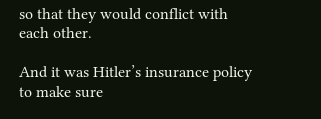so that they would conflict with each other.

And it was Hitler’s insurance policy to make sure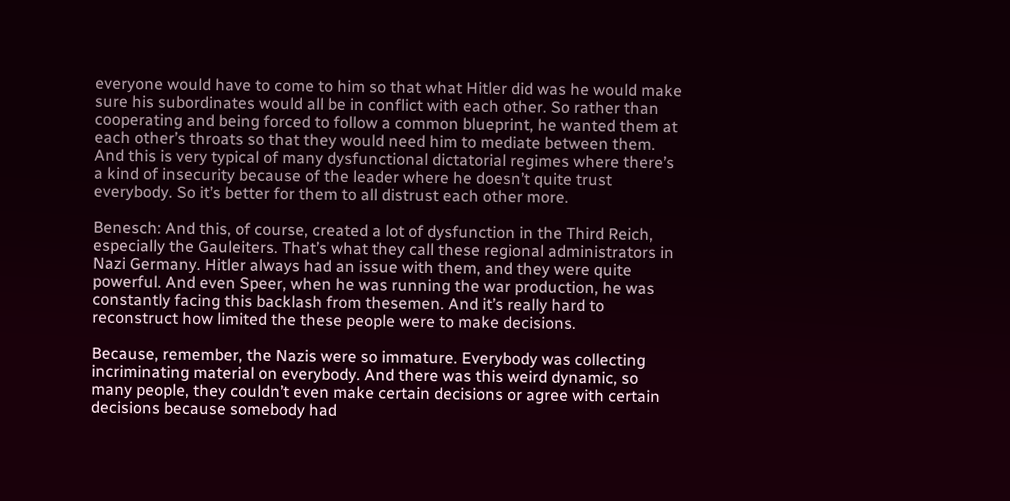everyone would have to come to him so that what Hitler did was he would make sure his subordinates would all be in conflict with each other. So rather than cooperating and being forced to follow a common blueprint, he wanted them at each other’s throats so that they would need him to mediate between them. And this is very typical of many dysfunctional dictatorial regimes where there’s a kind of insecurity because of the leader where he doesn’t quite trust everybody. So it’s better for them to all distrust each other more.

Benesch: And this, of course, created a lot of dysfunction in the Third Reich, especially the Gauleiters. That’s what they call these regional administrators in Nazi Germany. Hitler always had an issue with them, and they were quite powerful. And even Speer, when he was running the war production, he was constantly facing this backlash from thesemen. And it’s really hard to reconstruct how limited the these people were to make decisions.

Because, remember, the Nazis were so immature. Everybody was collecting incriminating material on everybody. And there was this weird dynamic, so many people, they couldn’t even make certain decisions or agree with certain decisions because somebody had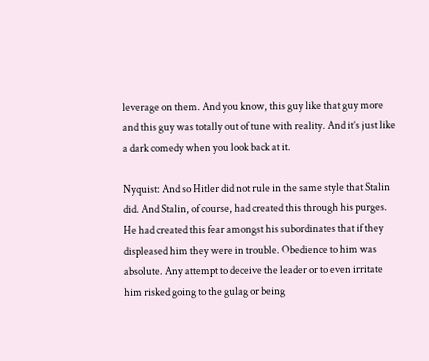leverage on them. And you know, this guy like that guy more and this guy was totally out of tune with reality. And it’s just like a dark comedy when you look back at it.

Nyquist: And so Hitler did not rule in the same style that Stalin did. And Stalin, of course, had created this through his purges. He had created this fear amongst his subordinates that if they displeased him they were in trouble. Obedience to him was absolute. Any attempt to deceive the leader or to even irritate him risked going to the gulag or being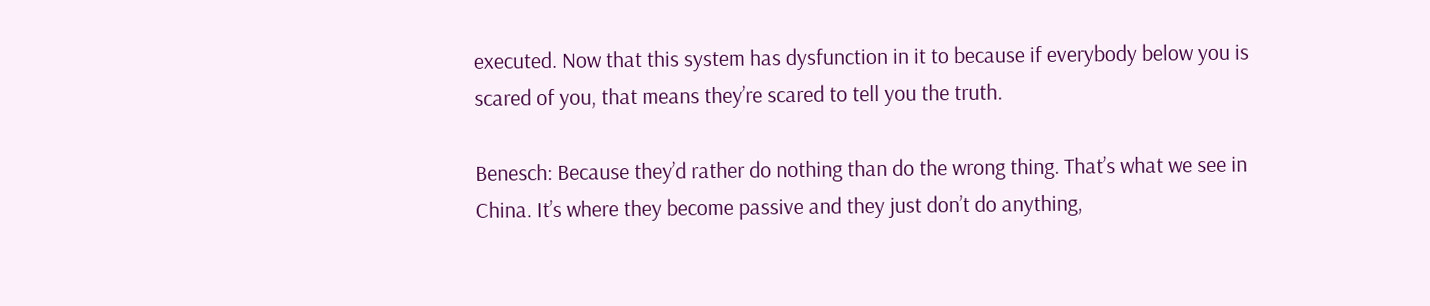executed. Now that this system has dysfunction in it to because if everybody below you is scared of you, that means they’re scared to tell you the truth.

Benesch: Because they’d rather do nothing than do the wrong thing. That’s what we see in China. It’s where they become passive and they just don’t do anything,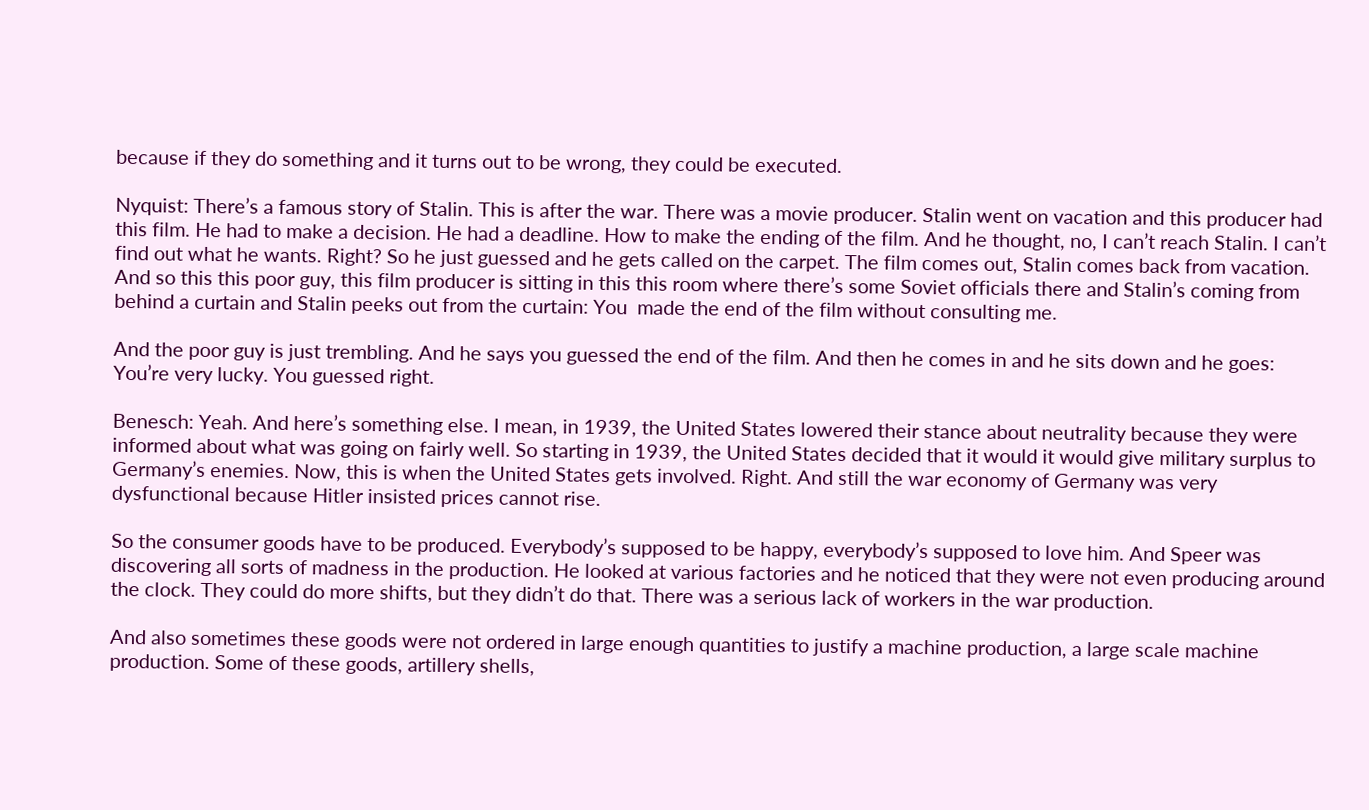because if they do something and it turns out to be wrong, they could be executed.

Nyquist: There’s a famous story of Stalin. This is after the war. There was a movie producer. Stalin went on vacation and this producer had this film. He had to make a decision. He had a deadline. How to make the ending of the film. And he thought, no, I can’t reach Stalin. I can’t find out what he wants. Right? So he just guessed and he gets called on the carpet. The film comes out, Stalin comes back from vacation. And so this this poor guy, this film producer is sitting in this this room where there’s some Soviet officials there and Stalin’s coming from behind a curtain and Stalin peeks out from the curtain: You  made the end of the film without consulting me.

And the poor guy is just trembling. And he says you guessed the end of the film. And then he comes in and he sits down and he goes: You’re very lucky. You guessed right.

Benesch: Yeah. And here’s something else. I mean, in 1939, the United States lowered their stance about neutrality because they were informed about what was going on fairly well. So starting in 1939, the United States decided that it would it would give military surplus to Germany’s enemies. Now, this is when the United States gets involved. Right. And still the war economy of Germany was very dysfunctional because Hitler insisted prices cannot rise.

So the consumer goods have to be produced. Everybody’s supposed to be happy, everybody’s supposed to love him. And Speer was discovering all sorts of madness in the production. He looked at various factories and he noticed that they were not even producing around the clock. They could do more shifts, but they didn’t do that. There was a serious lack of workers in the war production.

And also sometimes these goods were not ordered in large enough quantities to justify a machine production, a large scale machine production. Some of these goods, artillery shells,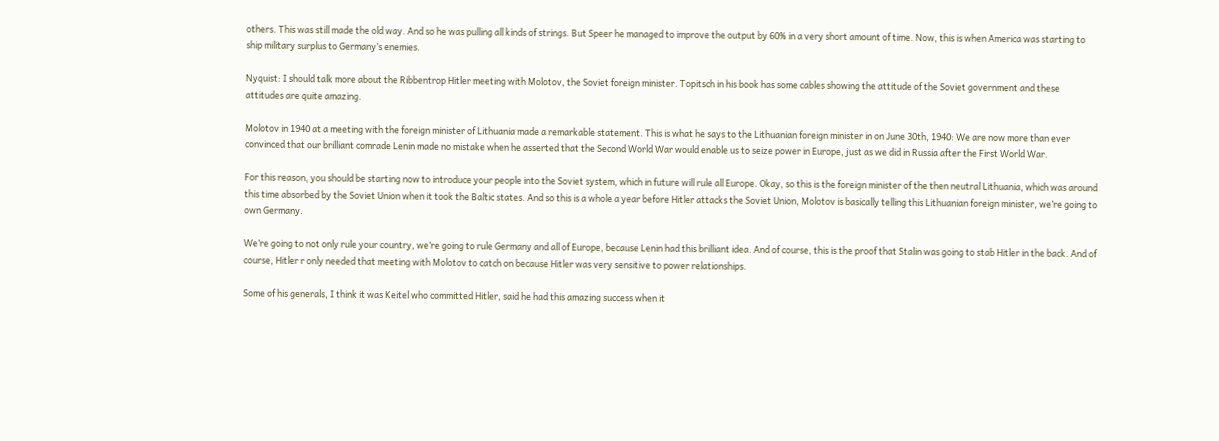others. This was still made the old way. And so he was pulling all kinds of strings. But Speer he managed to improve the output by 60% in a very short amount of time. Now, this is when America was starting to ship military surplus to Germany’s enemies.

Nyquist: I should talk more about the Ribbentrop Hitler meeting with Molotov, the Soviet foreign minister. Topitsch in his book has some cables showing the attitude of the Soviet government and these attitudes are quite amazing.

Molotov in 1940 at a meeting with the foreign minister of Lithuania made a remarkable statement. This is what he says to the Lithuanian foreign minister in on June 30th, 1940: We are now more than ever convinced that our brilliant comrade Lenin made no mistake when he asserted that the Second World War would enable us to seize power in Europe, just as we did in Russia after the First World War.

For this reason, you should be starting now to introduce your people into the Soviet system, which in future will rule all Europe. Okay, so this is the foreign minister of the then neutral Lithuania, which was around this time absorbed by the Soviet Union when it took the Baltic states. And so this is a whole a year before Hitler attacks the Soviet Union, Molotov is basically telling this Lithuanian foreign minister, we’re going to own Germany.

We’re going to not only rule your country, we’re going to rule Germany and all of Europe, because Lenin had this brilliant idea. And of course, this is the proof that Stalin was going to stab Hitler in the back. And of course, Hitler r only needed that meeting with Molotov to catch on because Hitler was very sensitive to power relationships.

Some of his generals, I think it was Keitel who committed Hitler, said he had this amazing success when it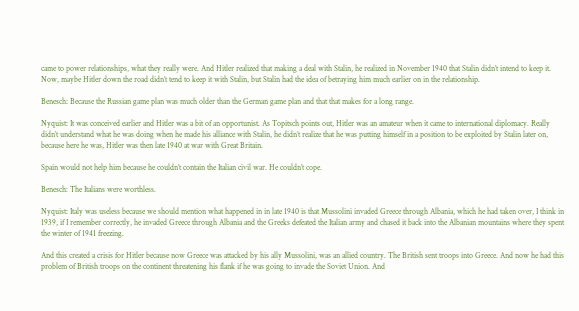came to power relationships, what they really were. And Hitler realized that making a deal with Stalin, he realized in November 1940 that Stalin didn’t intend to keep it. Now, maybe Hitler down the road didn’t tend to keep it with Stalin, but Stalin had the idea of betraying him much earlier on in the relationship.

Benesch: Because the Russian game plan was much older than the German game plan and that that makes for a long range.

Nyquist: It was conceived earlier and Hitler was a bit of an opportunist. As Topitsch points out, Hitler was an amateur when it came to international diplomacy. Really didn’t understand what he was doing when he made his alliance with Stalin, he didn’t realize that he was putting himself in a position to be exploited by Stalin later on, because here he was, Hitler was then late 1940 at war with Great Britain.

Spain would not help him because he couldn’t contain the Italian civil war. He couldn’t cope.

Benesch: The Italians were worthless.

Nyquist: Italy was useless because we should mention what happened in in late 1940 is that Mussolini invaded Greece through Albania, which he had taken over, I think in 1939, if I remember correctly, he invaded Greece through Albania and the Greeks defeated the Italian army and chased it back into the Albanian mountains where they spent the winter of 1941 freezing.

And this created a crisis for Hitler because now Greece was attacked by his ally Mussolini, was an allied country. The British sent troops into Greece. And now he had this problem of British troops on the continent threatening his flank if he was going to invade the Soviet Union. And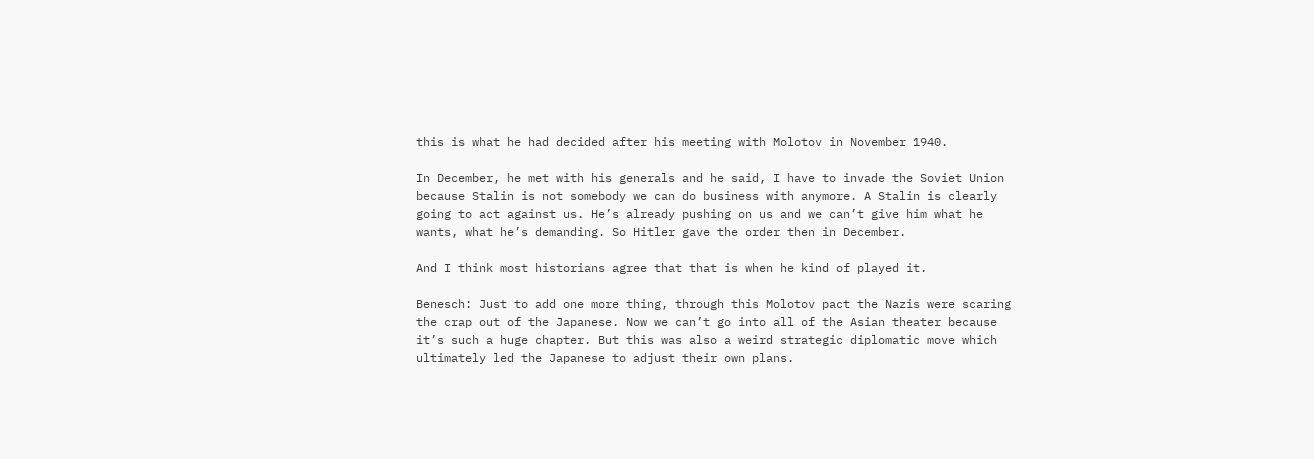this is what he had decided after his meeting with Molotov in November 1940.

In December, he met with his generals and he said, I have to invade the Soviet Union because Stalin is not somebody we can do business with anymore. A Stalin is clearly going to act against us. He’s already pushing on us and we can’t give him what he wants, what he’s demanding. So Hitler gave the order then in December.

And I think most historians agree that that is when he kind of played it.

Benesch: Just to add one more thing, through this Molotov pact the Nazis were scaring the crap out of the Japanese. Now we can’t go into all of the Asian theater because it’s such a huge chapter. But this was also a weird strategic diplomatic move which ultimately led the Japanese to adjust their own plans.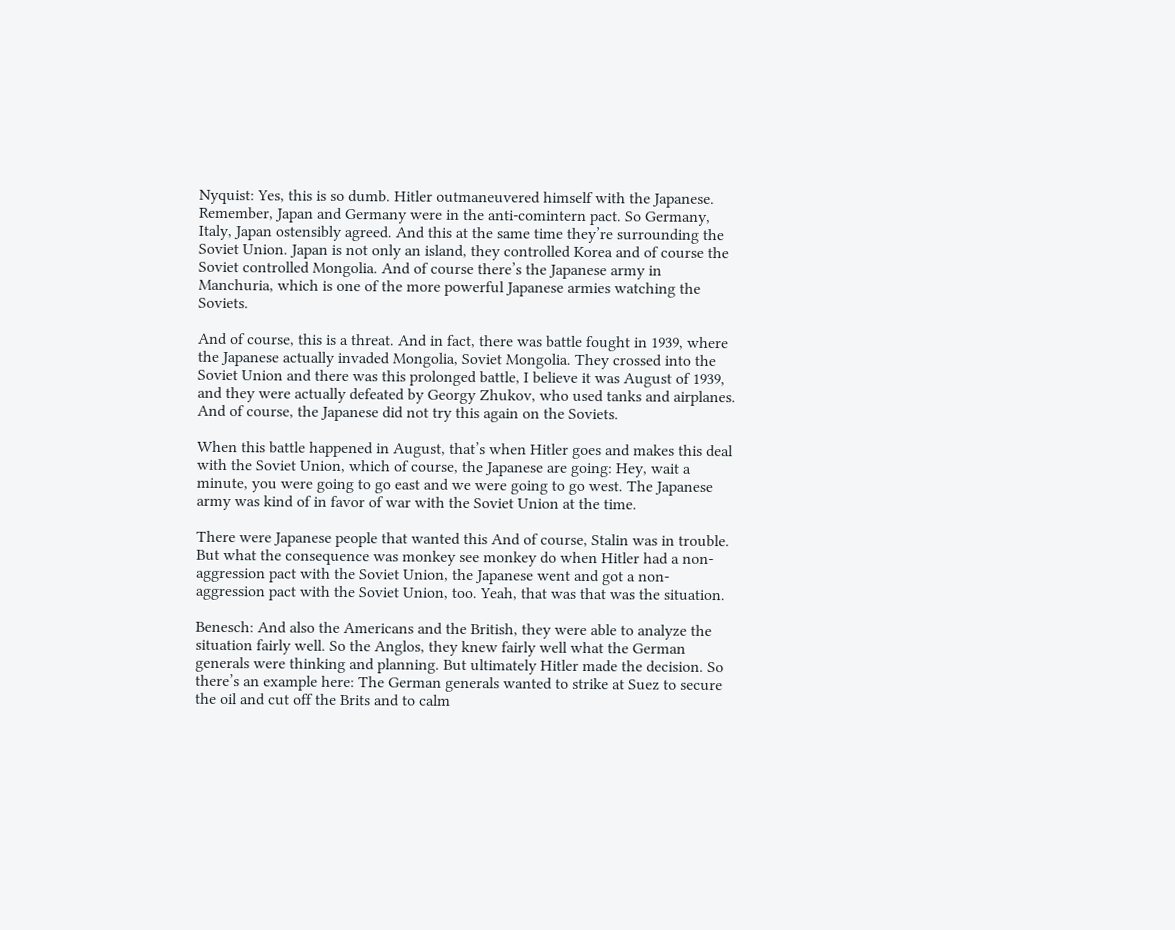Nyquist: Yes, this is so dumb. Hitler outmaneuvered himself with the Japanese. Remember, Japan and Germany were in the anti-comintern pact. So Germany, Italy, Japan ostensibly agreed. And this at the same time they’re surrounding the Soviet Union. Japan is not only an island, they controlled Korea and of course the Soviet controlled Mongolia. And of course there’s the Japanese army in Manchuria, which is one of the more powerful Japanese armies watching the Soviets.

And of course, this is a threat. And in fact, there was battle fought in 1939, where the Japanese actually invaded Mongolia, Soviet Mongolia. They crossed into the Soviet Union and there was this prolonged battle, I believe it was August of 1939, and they were actually defeated by Georgy Zhukov, who used tanks and airplanes. And of course, the Japanese did not try this again on the Soviets.

When this battle happened in August, that’s when Hitler goes and makes this deal with the Soviet Union, which of course, the Japanese are going: Hey, wait a minute, you were going to go east and we were going to go west. The Japanese army was kind of in favor of war with the Soviet Union at the time.

There were Japanese people that wanted this And of course, Stalin was in trouble. But what the consequence was monkey see monkey do when Hitler had a non-aggression pact with the Soviet Union, the Japanese went and got a non-aggression pact with the Soviet Union, too. Yeah, that was that was the situation.

Benesch: And also the Americans and the British, they were able to analyze the situation fairly well. So the Anglos, they knew fairly well what the German generals were thinking and planning. But ultimately Hitler made the decision. So there’s an example here: The German generals wanted to strike at Suez to secure the oil and cut off the Brits and to calm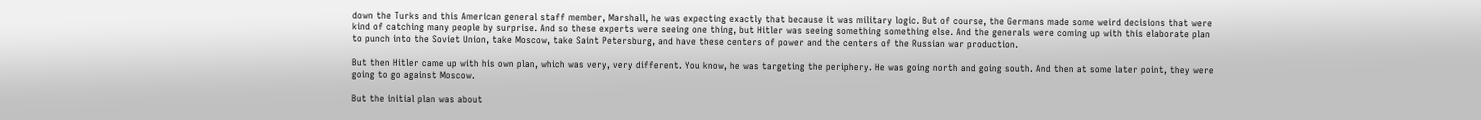down the Turks and this American general staff member, Marshall, he was expecting exactly that because it was military logic. But of course, the Germans made some weird decisions that were kind of catching many people by surprise. And so these experts were seeing one thing, but Hitler was seeing something something else. And the generals were coming up with this elaborate plan to punch into the Soviet Union, take Moscow, take Saint Petersburg, and have these centers of power and the centers of the Russian war production.

But then Hitler came up with his own plan, which was very, very different. You know, he was targeting the periphery. He was going north and going south. And then at some later point, they were going to go against Moscow.

But the initial plan was about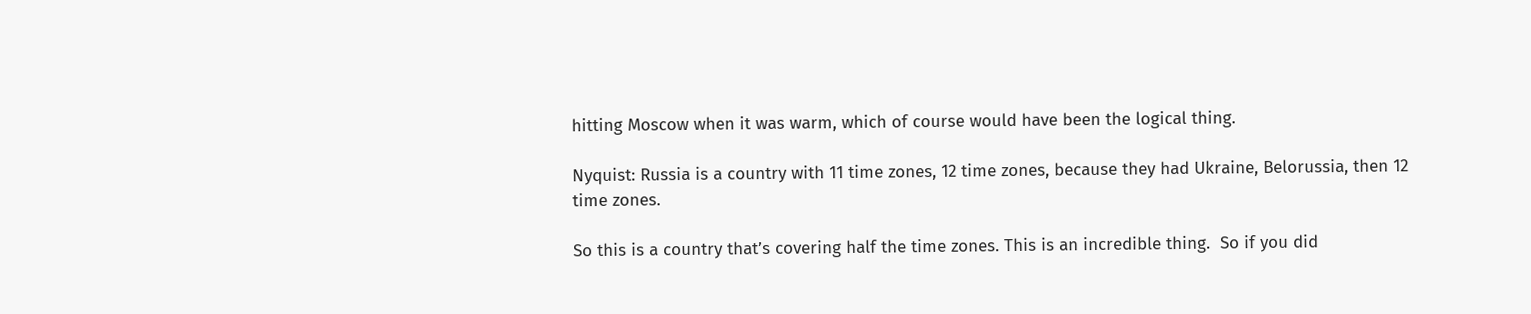hitting Moscow when it was warm, which of course would have been the logical thing.

Nyquist: Russia is a country with 11 time zones, 12 time zones, because they had Ukraine, Belorussia, then 12 time zones.

So this is a country that’s covering half the time zones. This is an incredible thing.  So if you did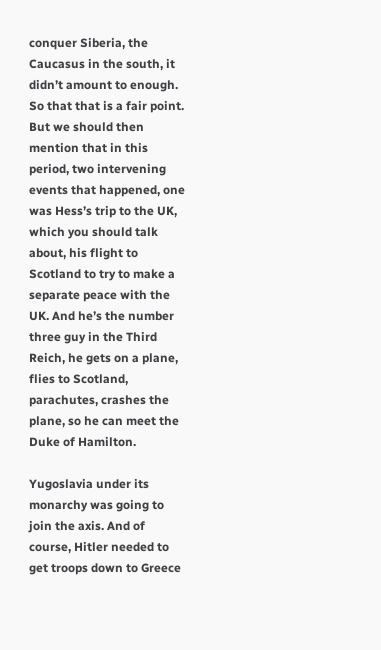conquer Siberia, the Caucasus in the south, it didn’t amount to enough. So that that is a fair point. But we should then mention that in this period, two intervening events that happened, one was Hess’s trip to the UK, which you should talk about, his flight to Scotland to try to make a separate peace with the UK. And he’s the number three guy in the Third Reich, he gets on a plane, flies to Scotland, parachutes, crashes the plane, so he can meet the Duke of Hamilton.

Yugoslavia under its monarchy was going to join the axis. And of course, Hitler needed to get troops down to Greece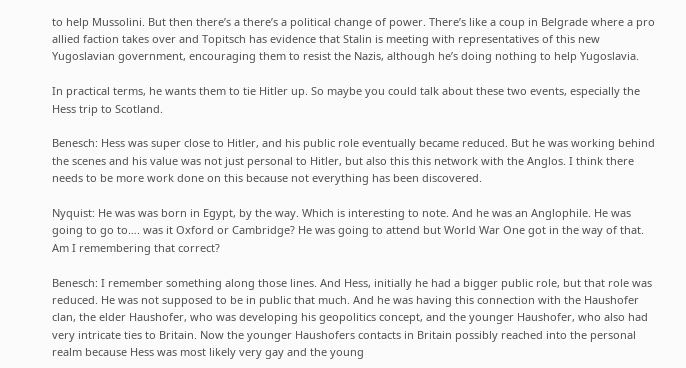to help Mussolini. But then there’s a there’s a political change of power. There’s like a coup in Belgrade where a pro allied faction takes over and Topitsch has evidence that Stalin is meeting with representatives of this new Yugoslavian government, encouraging them to resist the Nazis, although he’s doing nothing to help Yugoslavia.

In practical terms, he wants them to tie Hitler up. So maybe you could talk about these two events, especially the Hess trip to Scotland.

Benesch: Hess was super close to Hitler, and his public role eventually became reduced. But he was working behind the scenes and his value was not just personal to Hitler, but also this this network with the Anglos. I think there needs to be more work done on this because not everything has been discovered.

Nyquist: He was was born in Egypt, by the way. Which is interesting to note. And he was an Anglophile. He was going to go to…. was it Oxford or Cambridge? He was going to attend but World War One got in the way of that. Am I remembering that correct?

Benesch: I remember something along those lines. And Hess, initially he had a bigger public role, but that role was reduced. He was not supposed to be in public that much. And he was having this connection with the Haushofer clan, the elder Haushofer, who was developing his geopolitics concept, and the younger Haushofer, who also had very intricate ties to Britain. Now the younger Haushofers contacts in Britain possibly reached into the personal realm because Hess was most likely very gay and the young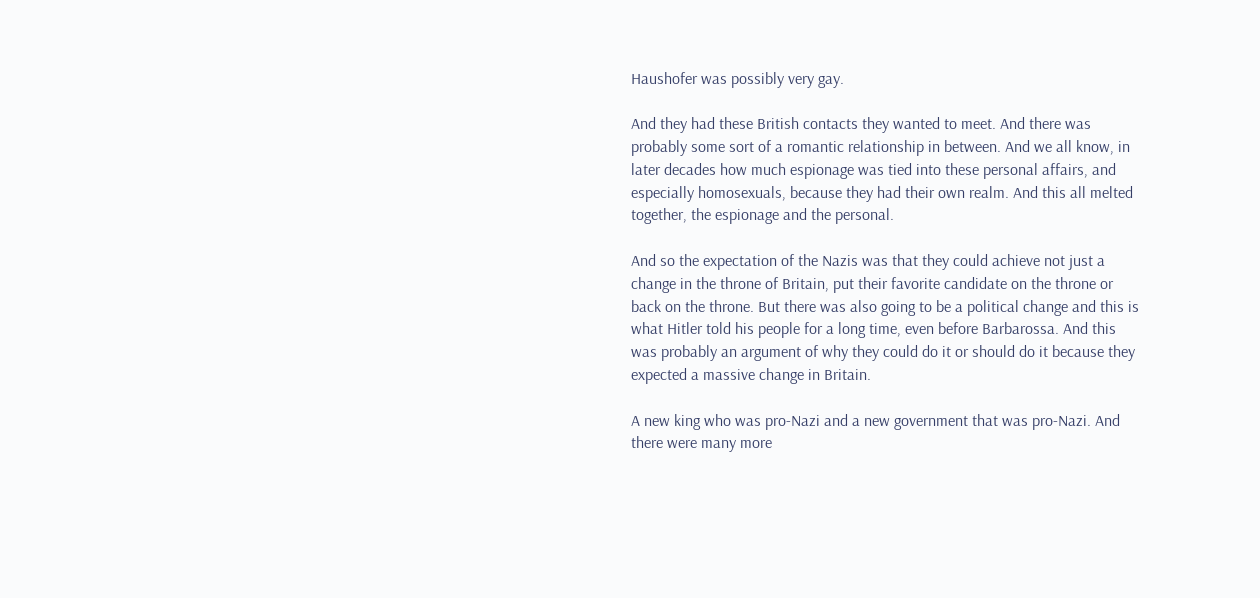Haushofer was possibly very gay.

And they had these British contacts they wanted to meet. And there was probably some sort of a romantic relationship in between. And we all know, in later decades how much espionage was tied into these personal affairs, and especially homosexuals, because they had their own realm. And this all melted together, the espionage and the personal.

And so the expectation of the Nazis was that they could achieve not just a change in the throne of Britain, put their favorite candidate on the throne or back on the throne. But there was also going to be a political change and this is what Hitler told his people for a long time, even before Barbarossa. And this was probably an argument of why they could do it or should do it because they expected a massive change in Britain.

A new king who was pro-Nazi and a new government that was pro-Nazi. And there were many more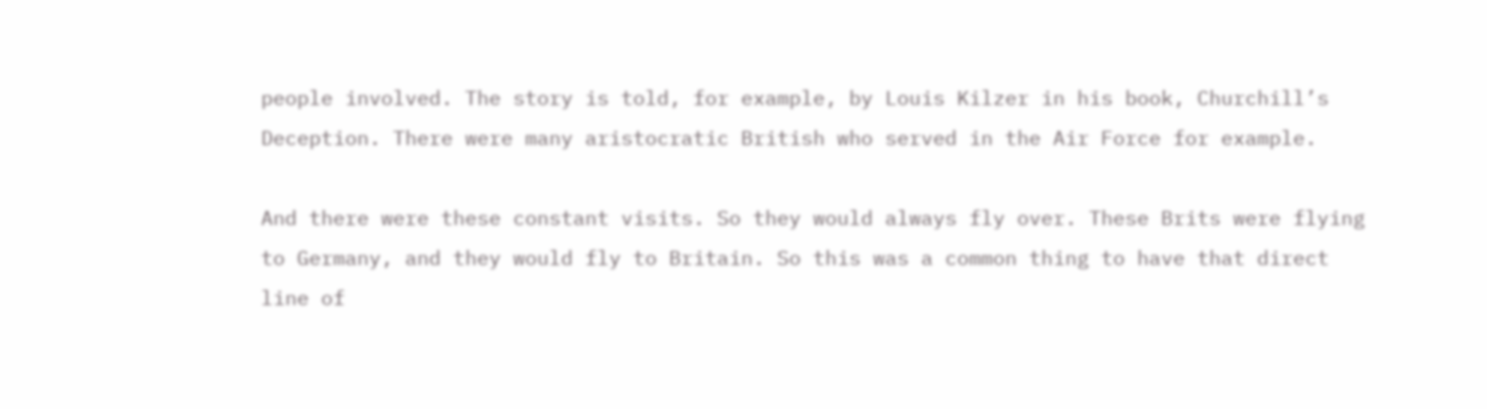people involved. The story is told, for example, by Louis Kilzer in his book, Churchill’s Deception. There were many aristocratic British who served in the Air Force for example.

And there were these constant visits. So they would always fly over. These Brits were flying to Germany, and they would fly to Britain. So this was a common thing to have that direct line of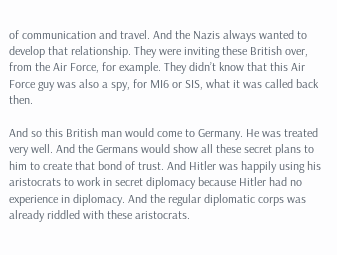of communication and travel. And the Nazis always wanted to develop that relationship. They were inviting these British over, from the Air Force, for example. They didn’t know that this Air Force guy was also a spy, for MI6 or SIS, what it was called back then.

And so this British man would come to Germany. He was treated very well. And the Germans would show all these secret plans to him to create that bond of trust. And Hitler was happily using his aristocrats to work in secret diplomacy because Hitler had no experience in diplomacy. And the regular diplomatic corps was already riddled with these aristocrats.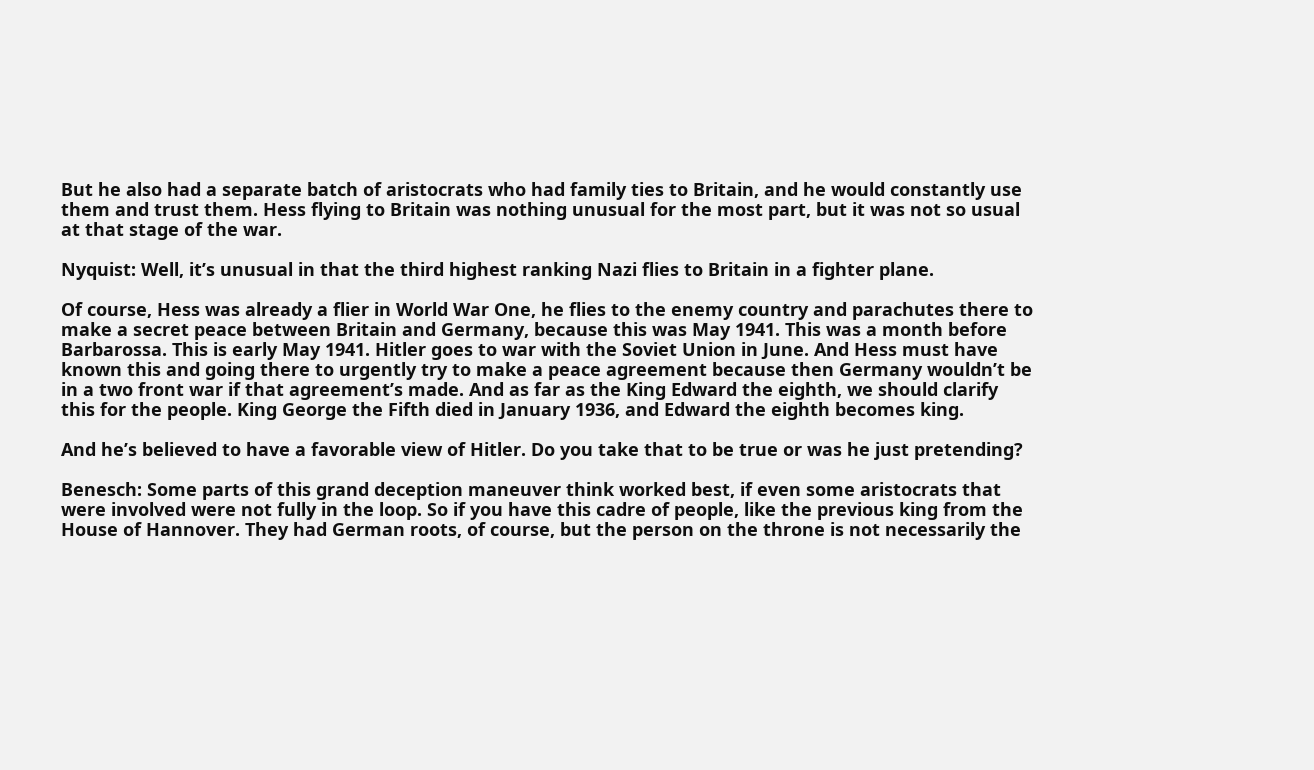But he also had a separate batch of aristocrats who had family ties to Britain, and he would constantly use them and trust them. Hess flying to Britain was nothing unusual for the most part, but it was not so usual at that stage of the war.

Nyquist: Well, it’s unusual in that the third highest ranking Nazi flies to Britain in a fighter plane.

Of course, Hess was already a flier in World War One, he flies to the enemy country and parachutes there to make a secret peace between Britain and Germany, because this was May 1941. This was a month before Barbarossa. This is early May 1941. Hitler goes to war with the Soviet Union in June. And Hess must have known this and going there to urgently try to make a peace agreement because then Germany wouldn’t be in a two front war if that agreement’s made. And as far as the King Edward the eighth, we should clarify this for the people. King George the Fifth died in January 1936, and Edward the eighth becomes king.

And he’s believed to have a favorable view of Hitler. Do you take that to be true or was he just pretending?

Benesch: Some parts of this grand deception maneuver think worked best, if even some aristocrats that were involved were not fully in the loop. So if you have this cadre of people, like the previous king from the House of Hannover. They had German roots, of course, but the person on the throne is not necessarily the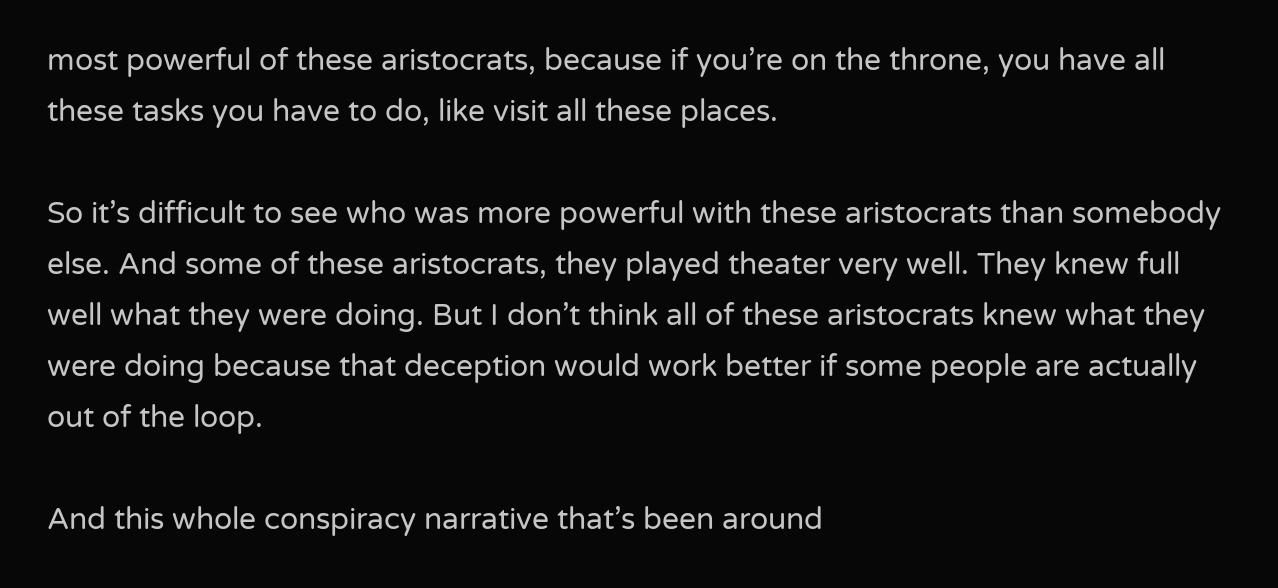most powerful of these aristocrats, because if you’re on the throne, you have all these tasks you have to do, like visit all these places.

So it’s difficult to see who was more powerful with these aristocrats than somebody else. And some of these aristocrats, they played theater very well. They knew full well what they were doing. But I don’t think all of these aristocrats knew what they were doing because that deception would work better if some people are actually out of the loop.

And this whole conspiracy narrative that’s been around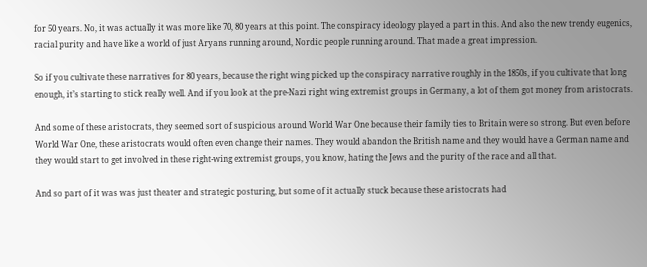for 50 years. No, it was actually it was more like 70, 80 years at this point. The conspiracy ideology played a part in this. And also the new trendy eugenics, racial purity and have like a world of just Aryans running around, Nordic people running around. That made a great impression.

So if you cultivate these narratives for 80 years, because the right wing picked up the conspiracy narrative roughly in the 1850s, if you cultivate that long enough, it’s starting to stick really well. And if you look at the pre-Nazi right wing extremist groups in Germany, a lot of them got money from aristocrats.

And some of these aristocrats, they seemed sort of suspicious around World War One because their family ties to Britain were so strong. But even before World War One, these aristocrats would often even change their names. They would abandon the British name and they would have a German name and they would start to get involved in these right-wing extremist groups, you know, hating the Jews and the purity of the race and all that.

And so part of it was was just theater and strategic posturing, but some of it actually stuck because these aristocrats had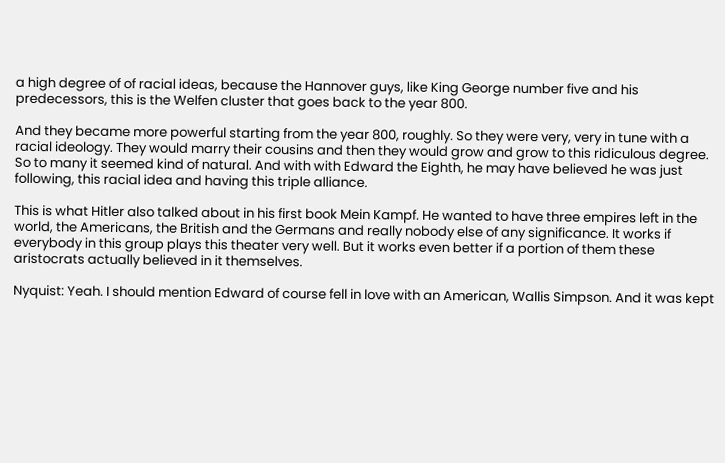a high degree of of racial ideas, because the Hannover guys, like King George number five and his predecessors, this is the Welfen cluster that goes back to the year 800.

And they became more powerful starting from the year 800, roughly. So they were very, very in tune with a racial ideology. They would marry their cousins and then they would grow and grow to this ridiculous degree. So to many it seemed kind of natural. And with with Edward the Eighth, he may have believed he was just following, this racial idea and having this triple alliance.

This is what Hitler also talked about in his first book Mein Kampf. He wanted to have three empires left in the world, the Americans, the British and the Germans and really nobody else of any significance. It works if everybody in this group plays this theater very well. But it works even better if a portion of them these aristocrats actually believed in it themselves.

Nyquist: Yeah. I should mention Edward of course fell in love with an American, Wallis Simpson. And it was kept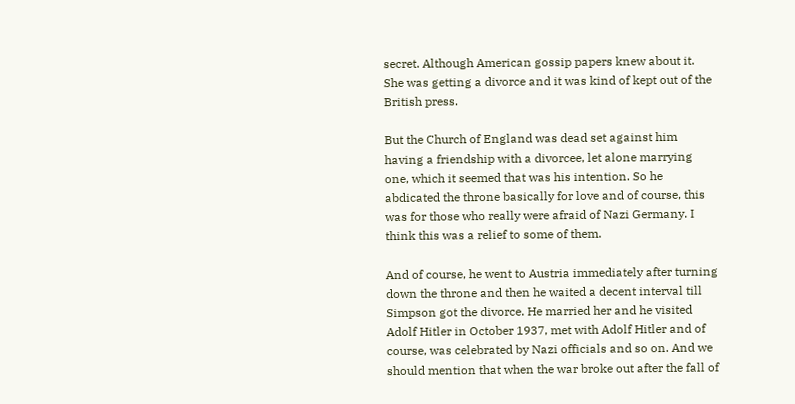secret. Although American gossip papers knew about it. She was getting a divorce and it was kind of kept out of the British press.

But the Church of England was dead set against him having a friendship with a divorcee, let alone marrying one, which it seemed that was his intention. So he abdicated the throne basically for love and of course, this was for those who really were afraid of Nazi Germany. I think this was a relief to some of them.

And of course, he went to Austria immediately after turning down the throne and then he waited a decent interval till Simpson got the divorce. He married her and he visited Adolf Hitler in October 1937, met with Adolf Hitler and of course, was celebrated by Nazi officials and so on. And we should mention that when the war broke out after the fall of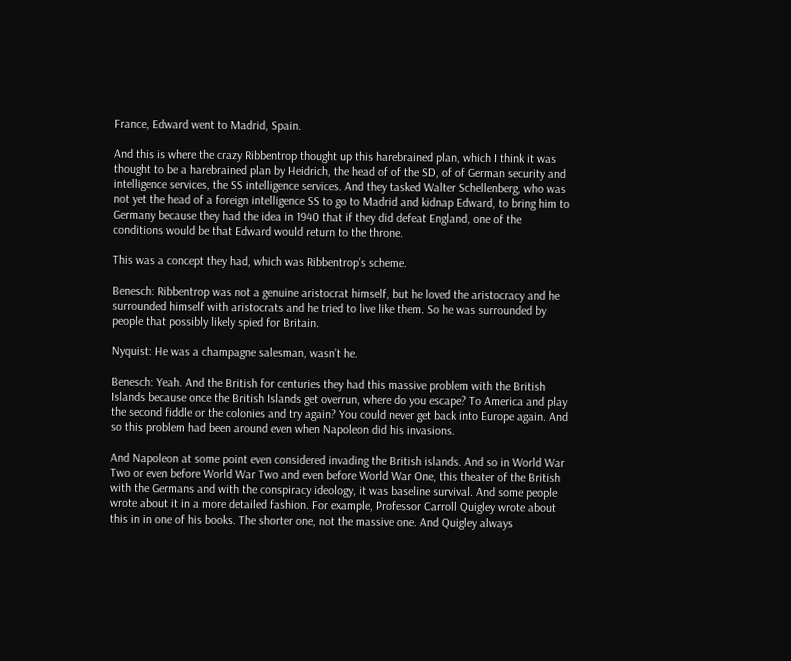France, Edward went to Madrid, Spain.

And this is where the crazy Ribbentrop thought up this harebrained plan, which I think it was thought to be a harebrained plan by Heidrich, the head of of the SD, of of German security and intelligence services, the SS intelligence services. And they tasked Walter Schellenberg, who was not yet the head of a foreign intelligence SS to go to Madrid and kidnap Edward, to bring him to Germany because they had the idea in 1940 that if they did defeat England, one of the conditions would be that Edward would return to the throne.

This was a concept they had, which was Ribbentrop’s scheme.

Benesch: Ribbentrop was not a genuine aristocrat himself, but he loved the aristocracy and he surrounded himself with aristocrats and he tried to live like them. So he was surrounded by people that possibly likely spied for Britain.

Nyquist: He was a champagne salesman, wasn’t he.

Benesch: Yeah. And the British for centuries they had this massive problem with the British Islands because once the British Islands get overrun, where do you escape? To America and play the second fiddle or the colonies and try again? You could never get back into Europe again. And so this problem had been around even when Napoleon did his invasions.

And Napoleon at some point even considered invading the British islands. And so in World War Two or even before World War Two and even before World War One, this theater of the British with the Germans and with the conspiracy ideology, it was baseline survival. And some people wrote about it in a more detailed fashion. For example, Professor Carroll Quigley wrote about this in in one of his books. The shorter one, not the massive one. And Quigley always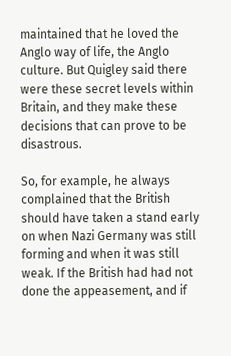maintained that he loved the Anglo way of life, the Anglo culture. But Quigley said there were these secret levels within Britain, and they make these decisions that can prove to be disastrous.

So, for example, he always complained that the British should have taken a stand early on when Nazi Germany was still forming and when it was still weak. If the British had had not done the appeasement, and if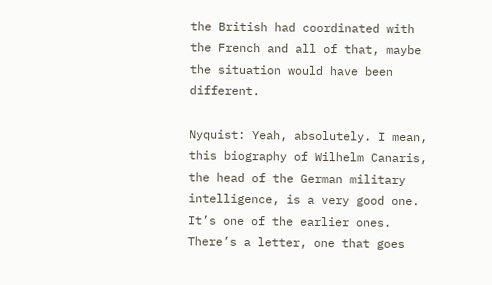the British had coordinated with the French and all of that, maybe the situation would have been different.

Nyquist: Yeah, absolutely. I mean, this biography of Wilhelm Canaris, the head of the German military intelligence, is a very good one. It’s one of the earlier ones. There’s a letter, one that goes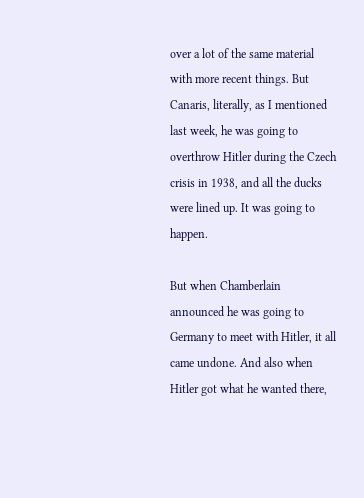over a lot of the same material with more recent things. But Canaris, literally, as I mentioned last week, he was going to overthrow Hitler during the Czech crisis in 1938, and all the ducks were lined up. It was going to happen.

But when Chamberlain announced he was going to Germany to meet with Hitler, it all came undone. And also when Hitler got what he wanted there,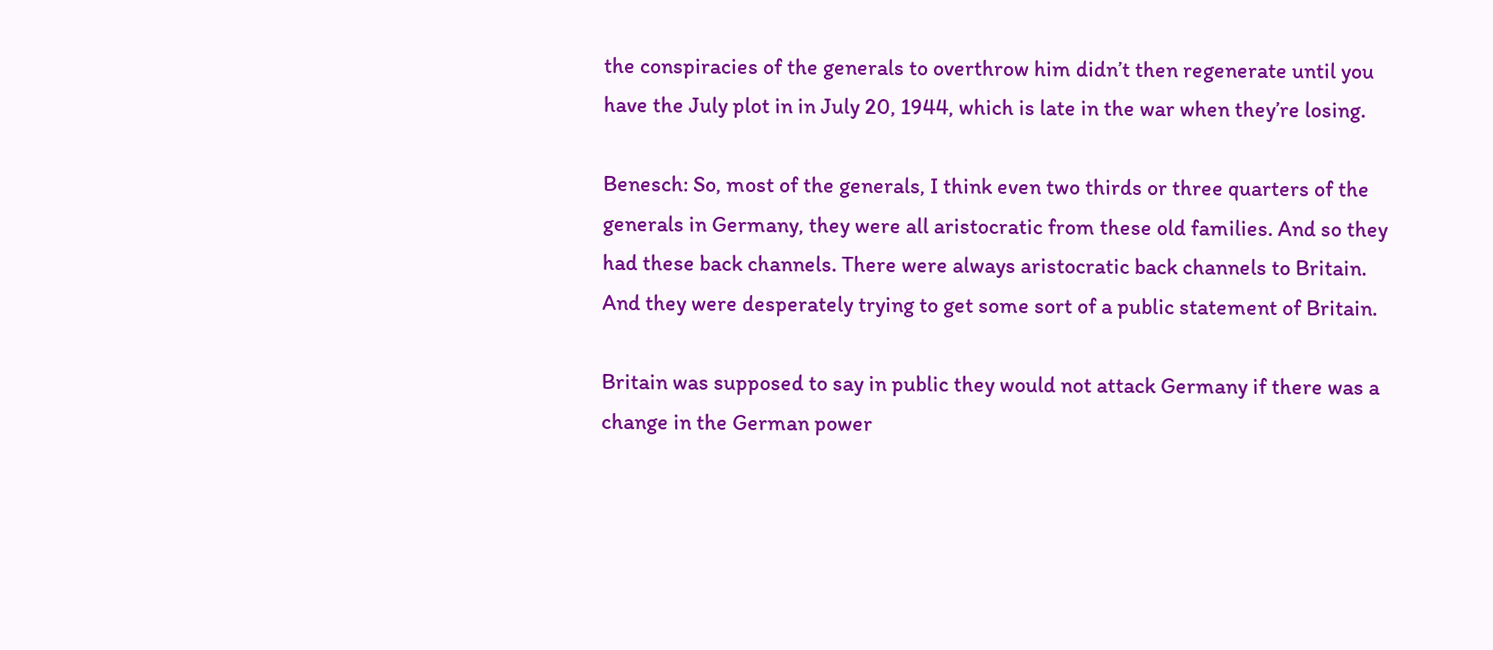the conspiracies of the generals to overthrow him didn’t then regenerate until you have the July plot in in July 20, 1944, which is late in the war when they’re losing.

Benesch: So, most of the generals, I think even two thirds or three quarters of the generals in Germany, they were all aristocratic from these old families. And so they had these back channels. There were always aristocratic back channels to Britain. And they were desperately trying to get some sort of a public statement of Britain.

Britain was supposed to say in public they would not attack Germany if there was a change in the German power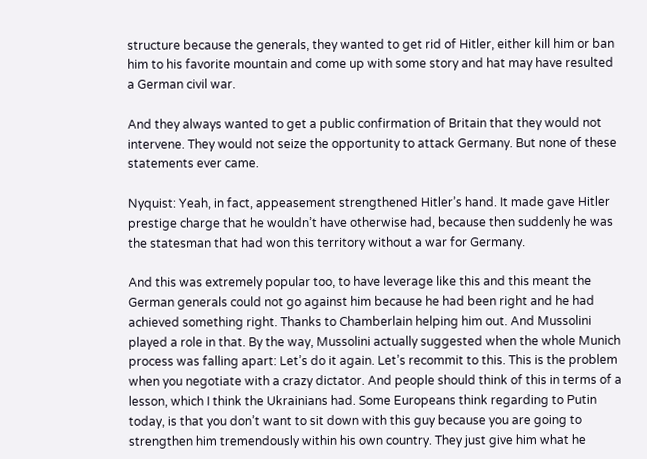structure because the generals, they wanted to get rid of Hitler, either kill him or ban him to his favorite mountain and come up with some story and hat may have resulted a German civil war.

And they always wanted to get a public confirmation of Britain that they would not intervene. They would not seize the opportunity to attack Germany. But none of these statements ever came.

Nyquist: Yeah, in fact, appeasement strengthened Hitler’s hand. It made gave Hitler prestige charge that he wouldn’t have otherwise had, because then suddenly he was the statesman that had won this territory without a war for Germany.

And this was extremely popular too, to have leverage like this and this meant the German generals could not go against him because he had been right and he had achieved something right. Thanks to Chamberlain helping him out. And Mussolini played a role in that. By the way, Mussolini actually suggested when the whole Munich process was falling apart: Let’s do it again. Let’s recommit to this. This is the problem when you negotiate with a crazy dictator. And people should think of this in terms of a lesson, which I think the Ukrainians had. Some Europeans think regarding to Putin today, is that you don’t want to sit down with this guy because you are going to strengthen him tremendously within his own country. They just give him what he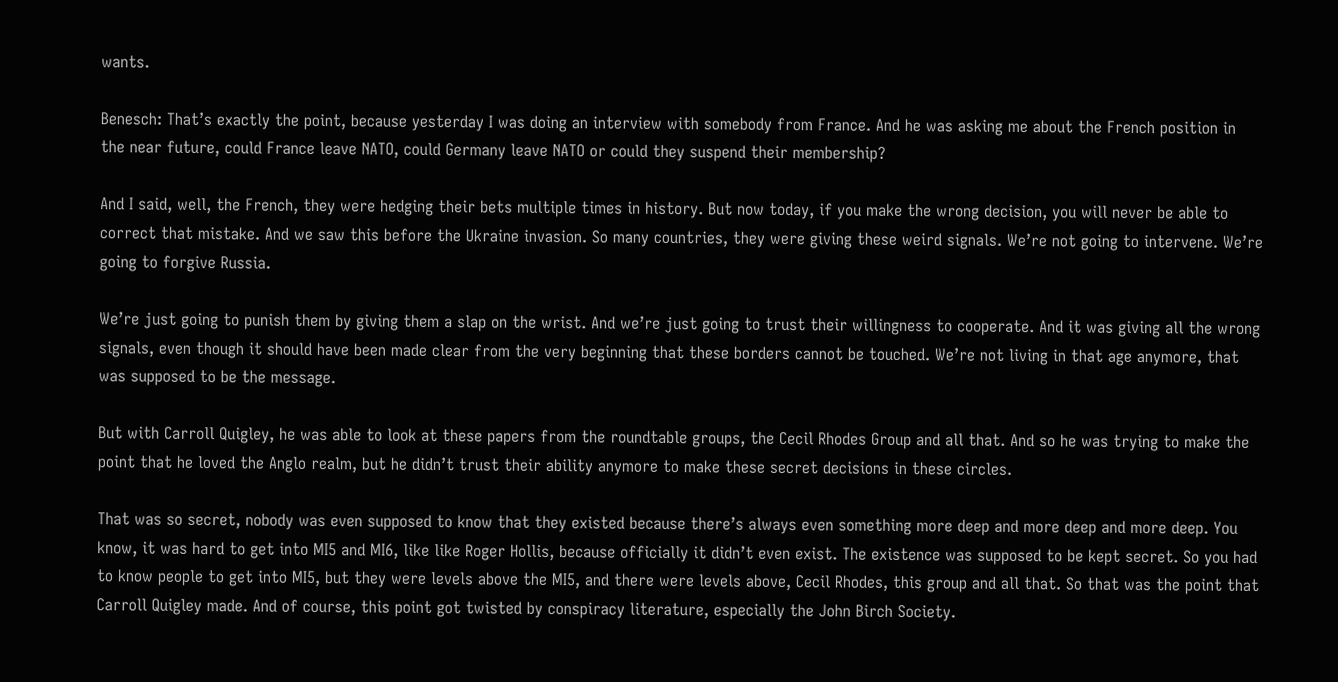wants.

Benesch: That’s exactly the point, because yesterday I was doing an interview with somebody from France. And he was asking me about the French position in the near future, could France leave NATO, could Germany leave NATO or could they suspend their membership?

And I said, well, the French, they were hedging their bets multiple times in history. But now today, if you make the wrong decision, you will never be able to correct that mistake. And we saw this before the Ukraine invasion. So many countries, they were giving these weird signals. We’re not going to intervene. We’re going to forgive Russia.

We’re just going to punish them by giving them a slap on the wrist. And we’re just going to trust their willingness to cooperate. And it was giving all the wrong signals, even though it should have been made clear from the very beginning that these borders cannot be touched. We’re not living in that age anymore, that was supposed to be the message.

But with Carroll Quigley, he was able to look at these papers from the roundtable groups, the Cecil Rhodes Group and all that. And so he was trying to make the point that he loved the Anglo realm, but he didn’t trust their ability anymore to make these secret decisions in these circles.

That was so secret, nobody was even supposed to know that they existed because there’s always even something more deep and more deep and more deep. You know, it was hard to get into MI5 and MI6, like like Roger Hollis, because officially it didn’t even exist. The existence was supposed to be kept secret. So you had to know people to get into MI5, but they were levels above the MI5, and there were levels above, Cecil Rhodes, this group and all that. So that was the point that Carroll Quigley made. And of course, this point got twisted by conspiracy literature, especially the John Birch Society.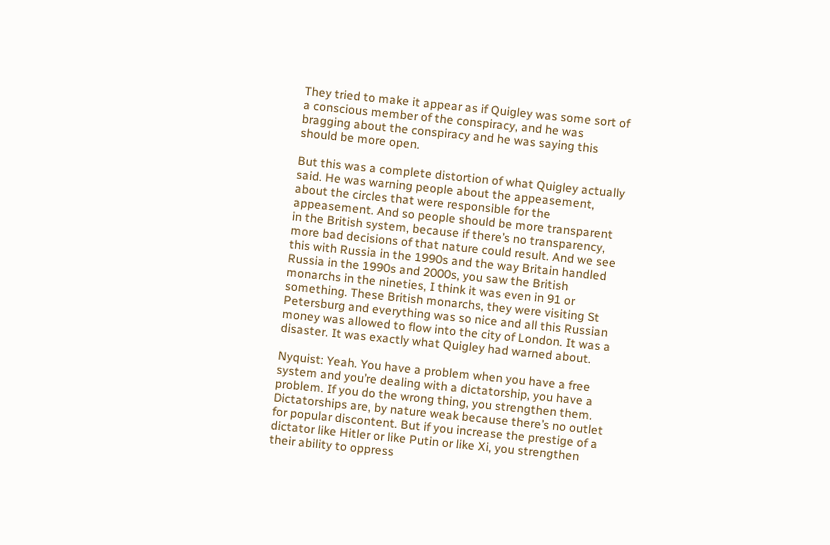They tried to make it appear as if Quigley was some sort of a conscious member of the conspiracy, and he was bragging about the conspiracy and he was saying this should be more open.

But this was a complete distortion of what Quigley actually said. He was warning people about the appeasement, about the circles that were responsible for the appeasement. And so people should be more transparent in the British system, because if there’s no transparency, more bad decisions of that nature could result. And we see this with Russia in the 1990s and the way Britain handled Russia in the 1990s and 2000s, you saw the British monarchs in the nineties, I think it was even in 91 or something. These British monarchs, they were visiting St Petersburg and everything was so nice and all this Russian money was allowed to flow into the city of London. It was a disaster. It was exactly what Quigley had warned about.

Nyquist: Yeah. You have a problem when you have a free system and you’re dealing with a dictatorship, you have a problem. If you do the wrong thing, you strengthen them. Dictatorships are, by nature weak because there’s no outlet for popular discontent. But if you increase the prestige of a dictator like Hitler or like Putin or like Xi, you strengthen their ability to oppress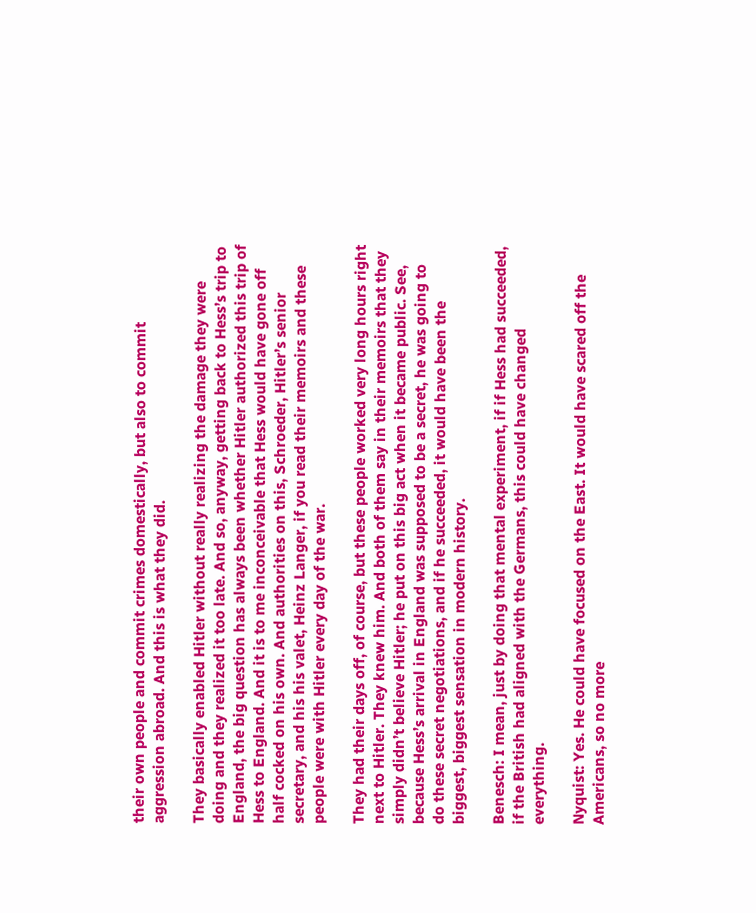their own people and commit crimes domestically, but also to commit aggression abroad. And this is what they did.

They basically enabled Hitler without really realizing the damage they were doing and they realized it too late. And so, anyway, getting back to Hess’s trip to England, the big question has always been whether Hitler authorized this trip of Hess to England. And it is to me inconceivable that Hess would have gone off half cocked on his own. And authorities on this, Schroeder, Hitler’s senior secretary, and his his valet, Heinz Langer, if you read their memoirs and these people were with Hitler every day of the war.

They had their days off, of course, but these people worked very long hours right next to Hitler. They knew him. And both of them say in their memoirs that they simply didn’t believe Hitler; he put on this big act when it became public. See, because Hess’s arrival in England was supposed to be a secret, he was going to do these secret negotiations, and if he succeeded, it would have been the biggest, biggest sensation in modern history.

Benesch: I mean, just by doing that mental experiment, if if Hess had succeeded, if the British had aligned with the Germans, this could have changed everything.

Nyquist: Yes. He could have focused on the East. It would have scared off the Americans, so no more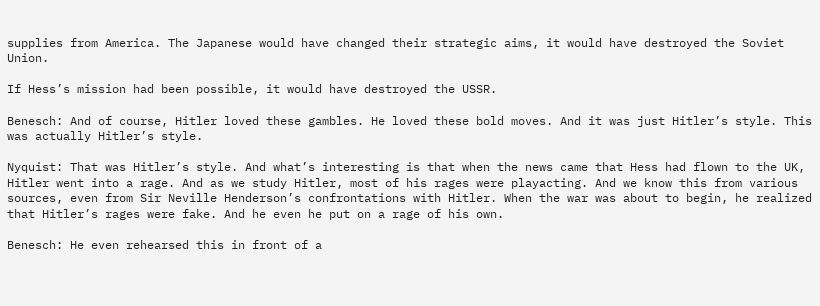supplies from America. The Japanese would have changed their strategic aims, it would have destroyed the Soviet Union.

If Hess’s mission had been possible, it would have destroyed the USSR.

Benesch: And of course, Hitler loved these gambles. He loved these bold moves. And it was just Hitler’s style. This was actually Hitler’s style.

Nyquist: That was Hitler’s style. And what’s interesting is that when the news came that Hess had flown to the UK, Hitler went into a rage. And as we study Hitler, most of his rages were playacting. And we know this from various sources, even from Sir Neville Henderson’s confrontations with Hitler. When the war was about to begin, he realized that Hitler’s rages were fake. And he even he put on a rage of his own.

Benesch: He even rehearsed this in front of a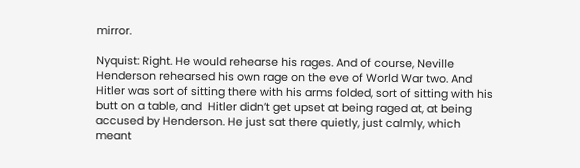mirror.

Nyquist: Right. He would rehearse his rages. And of course, Neville Henderson rehearsed his own rage on the eve of World War two. And Hitler was sort of sitting there with his arms folded, sort of sitting with his butt on a table, and  Hitler didn’t get upset at being raged at, at being accused by Henderson. He just sat there quietly, just calmly, which meant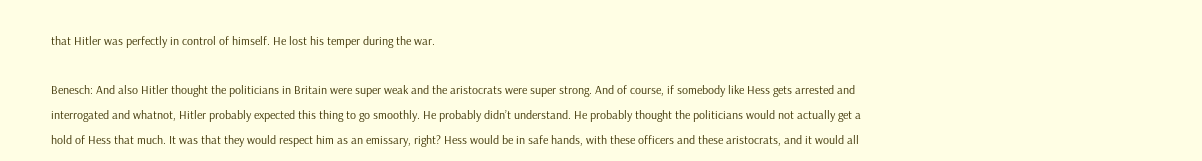that Hitler was perfectly in control of himself. He lost his temper during the war.

Benesch: And also Hitler thought the politicians in Britain were super weak and the aristocrats were super strong. And of course, if somebody like Hess gets arrested and interrogated and whatnot, Hitler probably expected this thing to go smoothly. He probably didn’t understand. He probably thought the politicians would not actually get a hold of Hess that much. It was that they would respect him as an emissary, right? Hess would be in safe hands, with these officers and these aristocrats, and it would all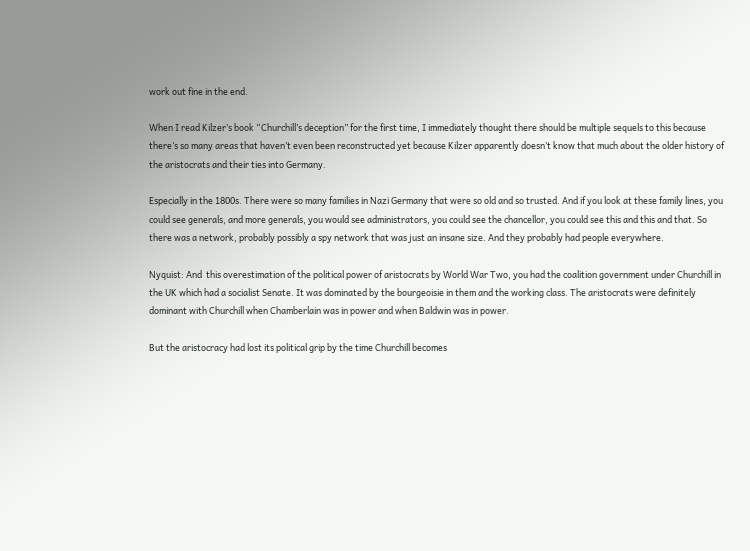work out fine in the end.

When I read Kilzer’s book “Churchill’s deception” for the first time, I immediately thought there should be multiple sequels to this because there’s so many areas that haven’t even been reconstructed yet because Kilzer apparently doesn’t know that much about the older history of the aristocrats and their ties into Germany.

Especially in the 1800s. There were so many families in Nazi Germany that were so old and so trusted. And if you look at these family lines, you could see generals, and more generals, you would see administrators, you could see the chancellor, you could see this and this and that. So there was a network, probably possibly a spy network that was just an insane size. And they probably had people everywhere.

Nyquist: And  this overestimation of the political power of aristocrats by World War Two, you had the coalition government under Churchill in the UK which had a socialist Senate. It was dominated by the bourgeoisie in them and the working class. The aristocrats were definitely dominant with Churchill when Chamberlain was in power and when Baldwin was in power.

But the aristocracy had lost its political grip by the time Churchill becomes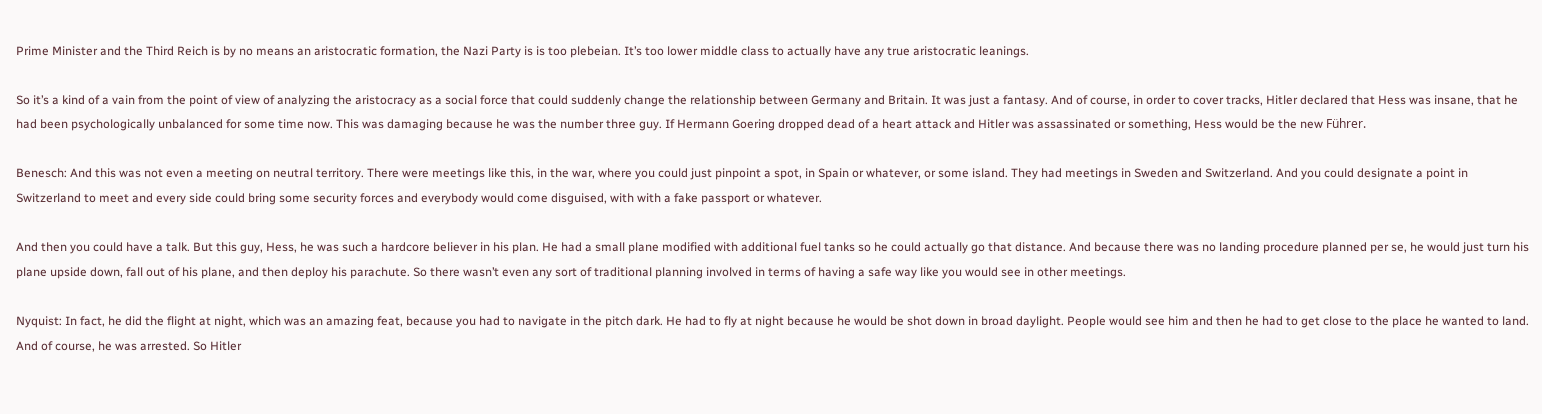Prime Minister and the Third Reich is by no means an aristocratic formation, the Nazi Party is is too plebeian. It’s too lower middle class to actually have any true aristocratic leanings.

So it’s a kind of a vain from the point of view of analyzing the aristocracy as a social force that could suddenly change the relationship between Germany and Britain. It was just a fantasy. And of course, in order to cover tracks, Hitler declared that Hess was insane, that he had been psychologically unbalanced for some time now. This was damaging because he was the number three guy. If Hermann Goering dropped dead of a heart attack and Hitler was assassinated or something, Hess would be the new Führer.

Benesch: And this was not even a meeting on neutral territory. There were meetings like this, in the war, where you could just pinpoint a spot, in Spain or whatever, or some island. They had meetings in Sweden and Switzerland. And you could designate a point in Switzerland to meet and every side could bring some security forces and everybody would come disguised, with with a fake passport or whatever.

And then you could have a talk. But this guy, Hess, he was such a hardcore believer in his plan. He had a small plane modified with additional fuel tanks so he could actually go that distance. And because there was no landing procedure planned per se, he would just turn his plane upside down, fall out of his plane, and then deploy his parachute. So there wasn’t even any sort of traditional planning involved in terms of having a safe way like you would see in other meetings.

Nyquist: In fact, he did the flight at night, which was an amazing feat, because you had to navigate in the pitch dark. He had to fly at night because he would be shot down in broad daylight. People would see him and then he had to get close to the place he wanted to land. And of course, he was arrested. So Hitler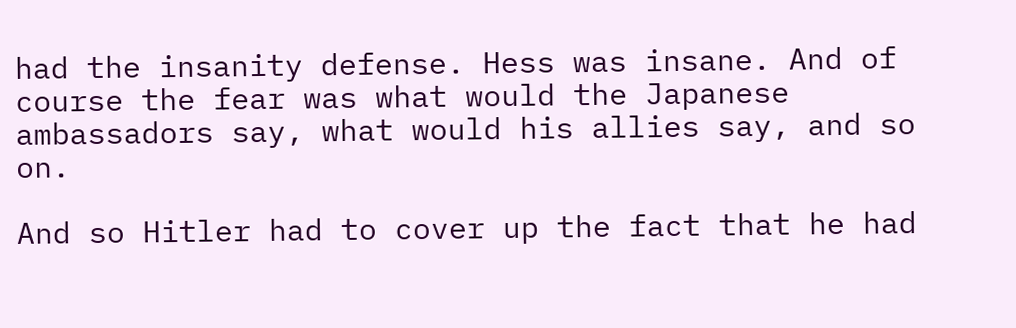had the insanity defense. Hess was insane. And of course the fear was what would the Japanese ambassadors say, what would his allies say, and so on.

And so Hitler had to cover up the fact that he had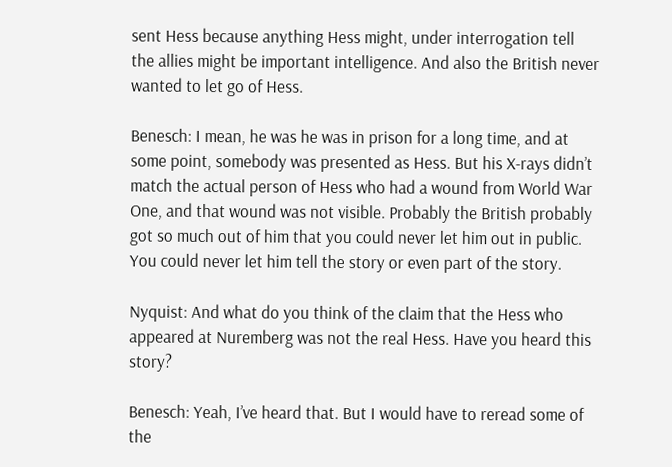sent Hess because anything Hess might, under interrogation tell the allies might be important intelligence. And also the British never wanted to let go of Hess.

Benesch: I mean, he was he was in prison for a long time, and at some point, somebody was presented as Hess. But his X-rays didn’t match the actual person of Hess who had a wound from World War One, and that wound was not visible. Probably the British probably got so much out of him that you could never let him out in public. You could never let him tell the story or even part of the story.

Nyquist: And what do you think of the claim that the Hess who appeared at Nuremberg was not the real Hess. Have you heard this story?

Benesch: Yeah, I’ve heard that. But I would have to reread some of the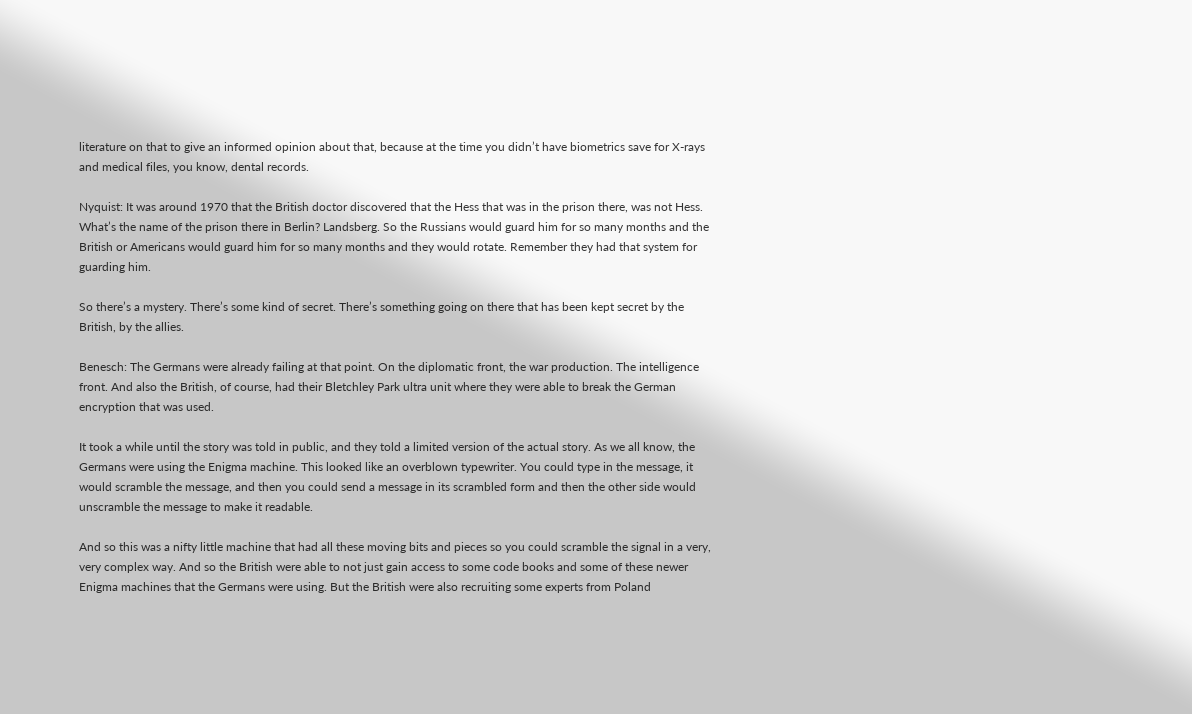literature on that to give an informed opinion about that, because at the time you didn’t have biometrics save for X-rays and medical files, you know, dental records.

Nyquist: It was around 1970 that the British doctor discovered that the Hess that was in the prison there, was not Hess. What’s the name of the prison there in Berlin? Landsberg. So the Russians would guard him for so many months and the British or Americans would guard him for so many months and they would rotate. Remember they had that system for guarding him.

So there’s a mystery. There’s some kind of secret. There’s something going on there that has been kept secret by the British, by the allies.

Benesch: The Germans were already failing at that point. On the diplomatic front, the war production. The intelligence front. And also the British, of course, had their Bletchley Park ultra unit where they were able to break the German encryption that was used.

It took a while until the story was told in public, and they told a limited version of the actual story. As we all know, the Germans were using the Enigma machine. This looked like an overblown typewriter. You could type in the message, it would scramble the message, and then you could send a message in its scrambled form and then the other side would unscramble the message to make it readable.

And so this was a nifty little machine that had all these moving bits and pieces so you could scramble the signal in a very, very complex way. And so the British were able to not just gain access to some code books and some of these newer Enigma machines that the Germans were using. But the British were also recruiting some experts from Poland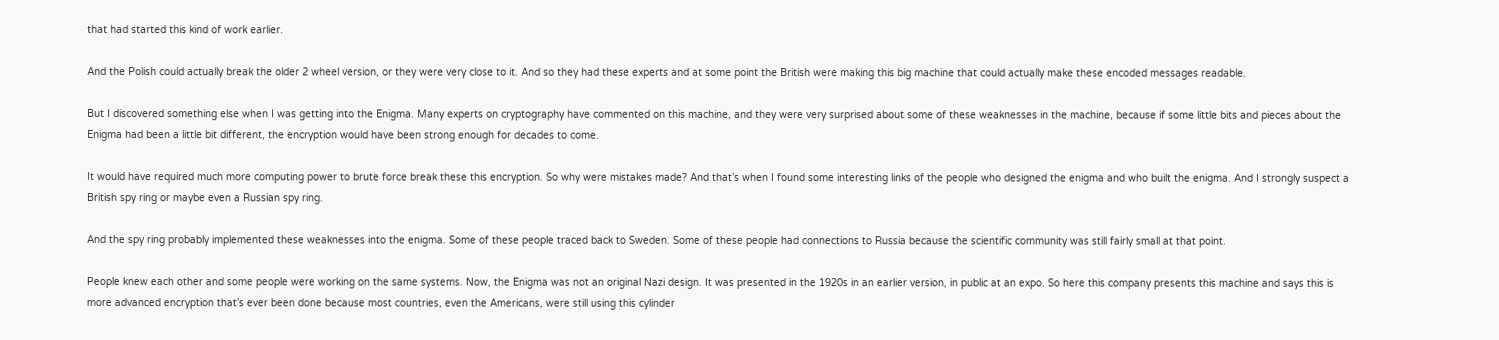that had started this kind of work earlier.

And the Polish could actually break the older 2 wheel version, or they were very close to it. And so they had these experts and at some point the British were making this big machine that could actually make these encoded messages readable.

But I discovered something else when I was getting into the Enigma. Many experts on cryptography have commented on this machine, and they were very surprised about some of these weaknesses in the machine, because if some little bits and pieces about the Enigma had been a little bit different, the encryption would have been strong enough for decades to come.

It would have required much more computing power to brute force break these this encryption. So why were mistakes made? And that’s when I found some interesting links of the people who designed the enigma and who built the enigma. And I strongly suspect a British spy ring or maybe even a Russian spy ring.

And the spy ring probably implemented these weaknesses into the enigma. Some of these people traced back to Sweden. Some of these people had connections to Russia because the scientific community was still fairly small at that point.

People knew each other and some people were working on the same systems. Now, the Enigma was not an original Nazi design. It was presented in the 1920s in an earlier version, in public at an expo. So here this company presents this machine and says this is more advanced encryption that’s ever been done because most countries, even the Americans, were still using this cylinder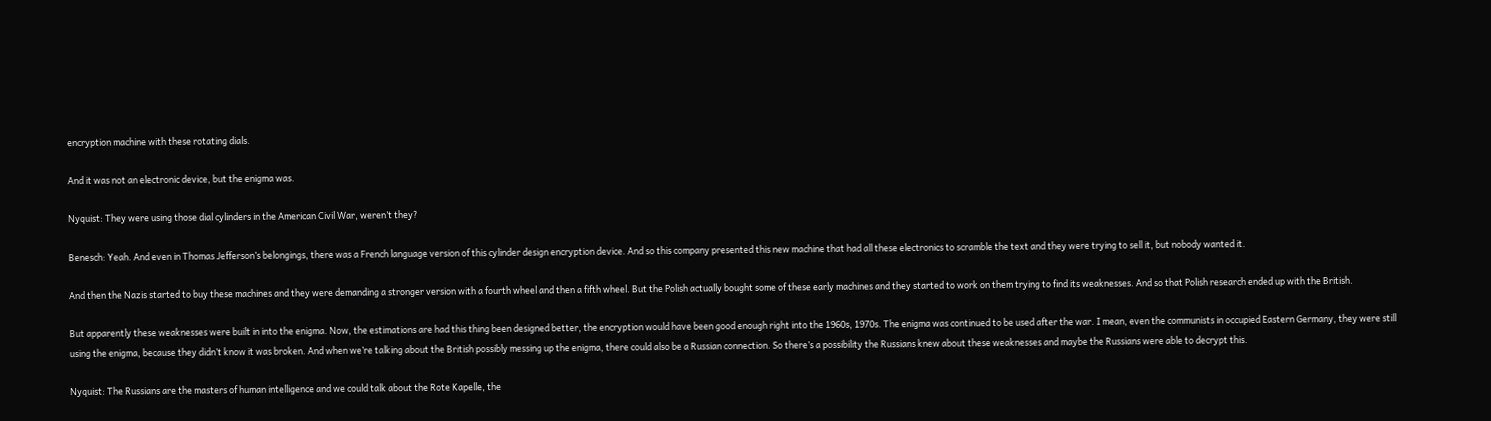encryption machine with these rotating dials.

And it was not an electronic device, but the enigma was.

Nyquist: They were using those dial cylinders in the American Civil War, weren’t they?

Benesch: Yeah. And even in Thomas Jefferson’s belongings, there was a French language version of this cylinder design encryption device. And so this company presented this new machine that had all these electronics to scramble the text and they were trying to sell it, but nobody wanted it.

And then the Nazis started to buy these machines and they were demanding a stronger version with a fourth wheel and then a fifth wheel. But the Polish actually bought some of these early machines and they started to work on them trying to find its weaknesses. And so that Polish research ended up with the British.

But apparently these weaknesses were built in into the enigma. Now, the estimations are had this thing been designed better, the encryption would have been good enough right into the 1960s, 1970s. The enigma was continued to be used after the war. I mean, even the communists in occupied Eastern Germany, they were still using the enigma, because they didn’t know it was broken. And when we’re talking about the British possibly messing up the enigma, there could also be a Russian connection. So there’s a possibility the Russians knew about these weaknesses and maybe the Russians were able to decrypt this.

Nyquist: The Russians are the masters of human intelligence and we could talk about the Rote Kapelle, the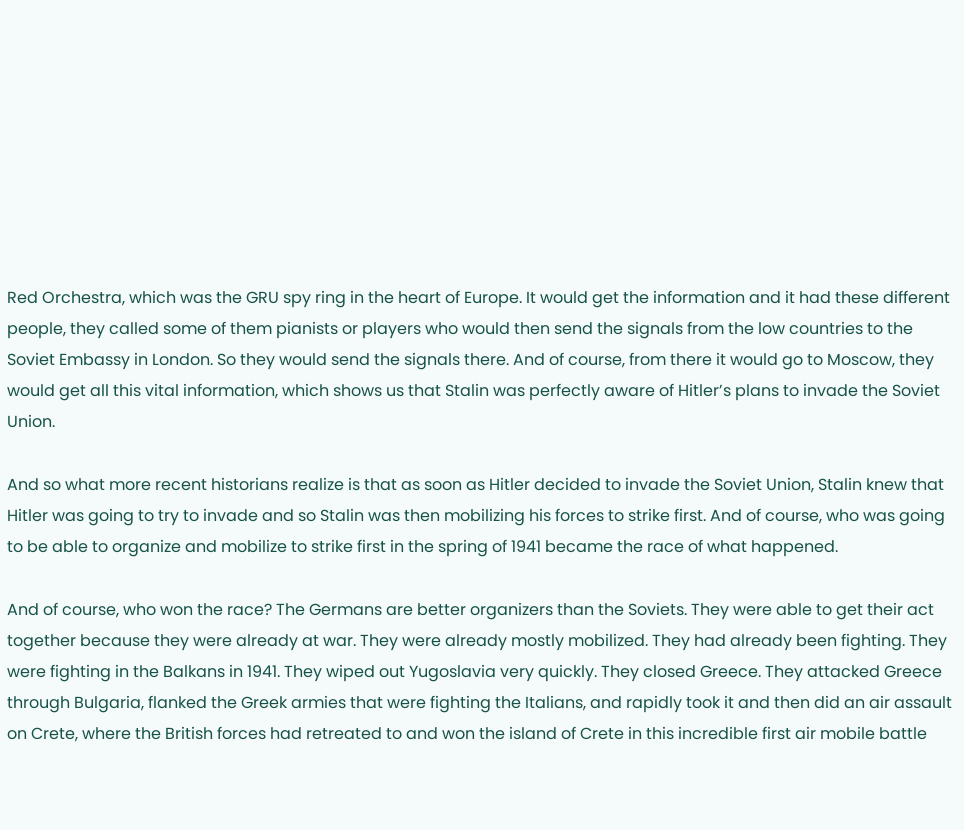Red Orchestra, which was the GRU spy ring in the heart of Europe. It would get the information and it had these different people, they called some of them pianists or players who would then send the signals from the low countries to the Soviet Embassy in London. So they would send the signals there. And of course, from there it would go to Moscow, they would get all this vital information, which shows us that Stalin was perfectly aware of Hitler’s plans to invade the Soviet Union.

And so what more recent historians realize is that as soon as Hitler decided to invade the Soviet Union, Stalin knew that Hitler was going to try to invade and so Stalin was then mobilizing his forces to strike first. And of course, who was going to be able to organize and mobilize to strike first in the spring of 1941 became the race of what happened.

And of course, who won the race? The Germans are better organizers than the Soviets. They were able to get their act together because they were already at war. They were already mostly mobilized. They had already been fighting. They were fighting in the Balkans in 1941. They wiped out Yugoslavia very quickly. They closed Greece. They attacked Greece through Bulgaria, flanked the Greek armies that were fighting the Italians, and rapidly took it and then did an air assault on Crete, where the British forces had retreated to and won the island of Crete in this incredible first air mobile battle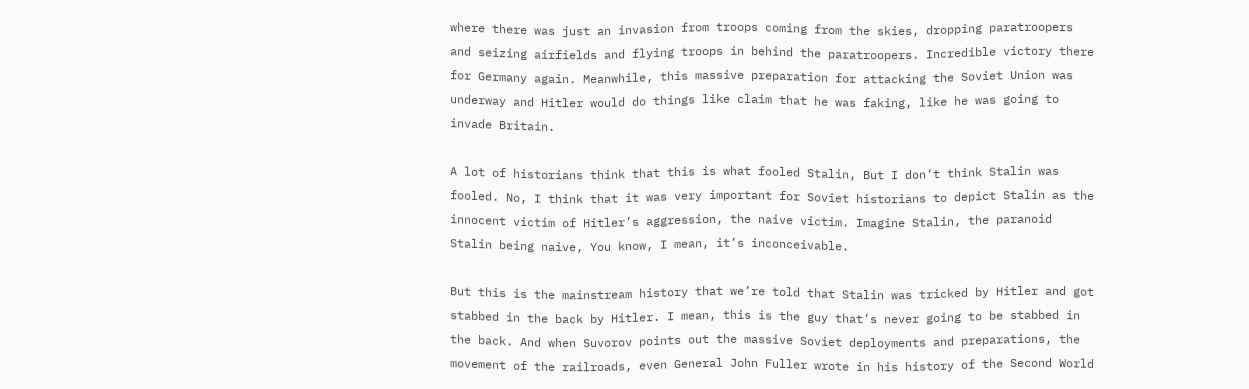where there was just an invasion from troops coming from the skies, dropping paratroopers and seizing airfields and flying troops in behind the paratroopers. Incredible victory there for Germany again. Meanwhile, this massive preparation for attacking the Soviet Union was underway and Hitler would do things like claim that he was faking, like he was going to invade Britain.

A lot of historians think that this is what fooled Stalin, But I don’t think Stalin was fooled. No, I think that it was very important for Soviet historians to depict Stalin as the innocent victim of Hitler’s aggression, the naive victim. Imagine Stalin, the paranoid Stalin being naive, You know, I mean, it’s inconceivable.

But this is the mainstream history that we’re told that Stalin was tricked by Hitler and got stabbed in the back by Hitler. I mean, this is the guy that’s never going to be stabbed in the back. And when Suvorov points out the massive Soviet deployments and preparations, the movement of the railroads, even General John Fuller wrote in his history of the Second World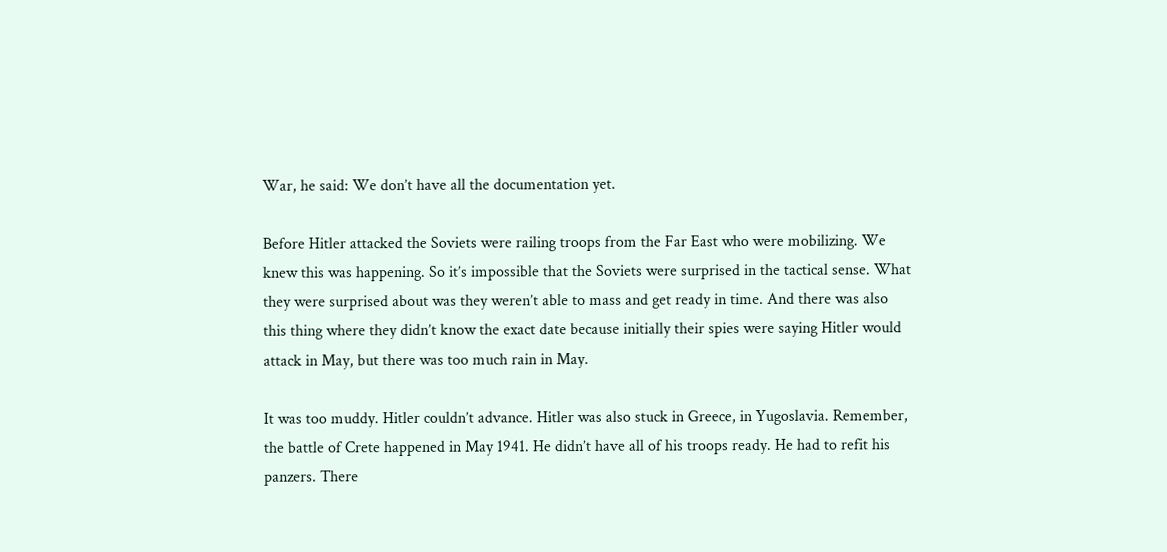War, he said: We don’t have all the documentation yet.

Before Hitler attacked the Soviets were railing troops from the Far East who were mobilizing. We knew this was happening. So it’s impossible that the Soviets were surprised in the tactical sense. What they were surprised about was they weren’t able to mass and get ready in time. And there was also this thing where they didn’t know the exact date because initially their spies were saying Hitler would attack in May, but there was too much rain in May.

It was too muddy. Hitler couldn’t advance. Hitler was also stuck in Greece, in Yugoslavia. Remember, the battle of Crete happened in May 1941. He didn’t have all of his troops ready. He had to refit his panzers. There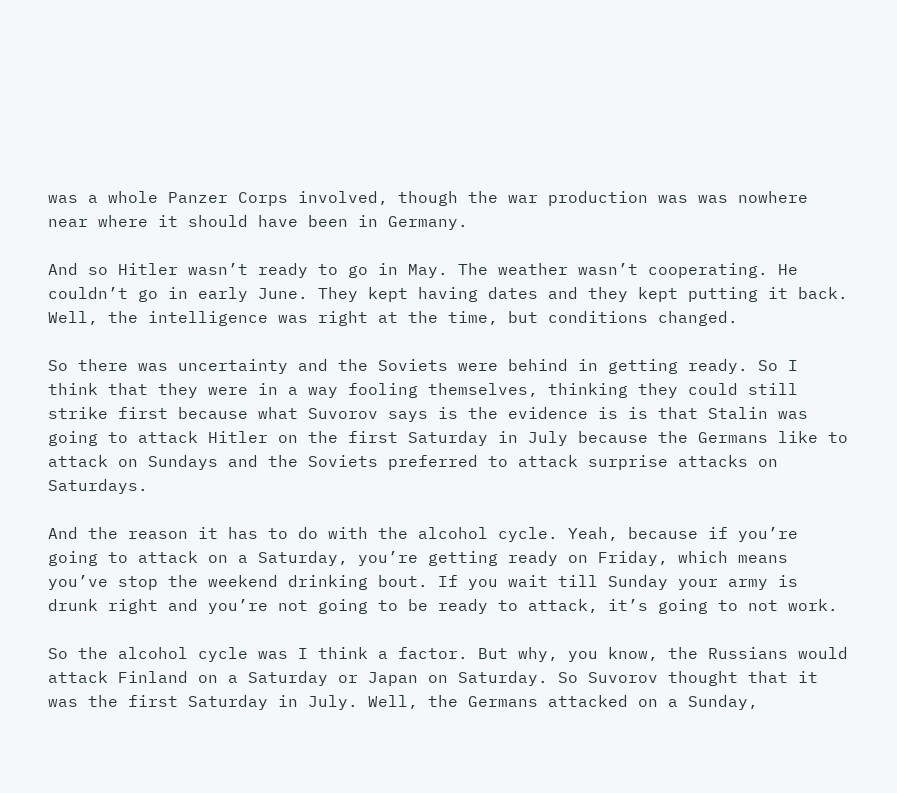was a whole Panzer Corps involved, though the war production was was nowhere near where it should have been in Germany.

And so Hitler wasn’t ready to go in May. The weather wasn’t cooperating. He couldn’t go in early June. They kept having dates and they kept putting it back. Well, the intelligence was right at the time, but conditions changed.

So there was uncertainty and the Soviets were behind in getting ready. So I think that they were in a way fooling themselves, thinking they could still strike first because what Suvorov says is the evidence is is that Stalin was going to attack Hitler on the first Saturday in July because the Germans like to attack on Sundays and the Soviets preferred to attack surprise attacks on Saturdays.

And the reason it has to do with the alcohol cycle. Yeah, because if you’re going to attack on a Saturday, you’re getting ready on Friday, which means you’ve stop the weekend drinking bout. If you wait till Sunday your army is drunk right and you’re not going to be ready to attack, it’s going to not work.

So the alcohol cycle was I think a factor. But why, you know, the Russians would attack Finland on a Saturday or Japan on Saturday. So Suvorov thought that it was the first Saturday in July. Well, the Germans attacked on a Sunday,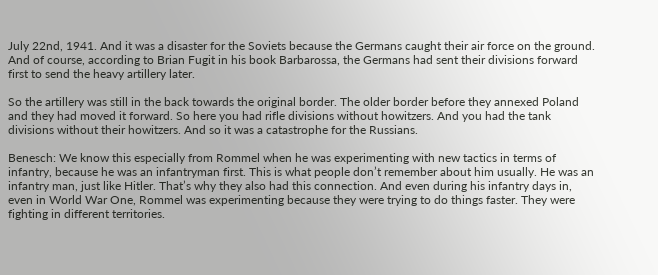July 22nd, 1941. And it was a disaster for the Soviets because the Germans caught their air force on the ground. And of course, according to Brian Fugit in his book Barbarossa, the Germans had sent their divisions forward first to send the heavy artillery later.

So the artillery was still in the back towards the original border. The older border before they annexed Poland and they had moved it forward. So here you had rifle divisions without howitzers. And you had the tank divisions without their howitzers. And so it was a catastrophe for the Russians.

Benesch: We know this especially from Rommel when he was experimenting with new tactics in terms of infantry, because he was an infantryman first. This is what people don’t remember about him usually. He was an infantry man, just like Hitler. That’s why they also had this connection. And even during his infantry days in, even in World War One, Rommel was experimenting because they were trying to do things faster. They were fighting in different territories.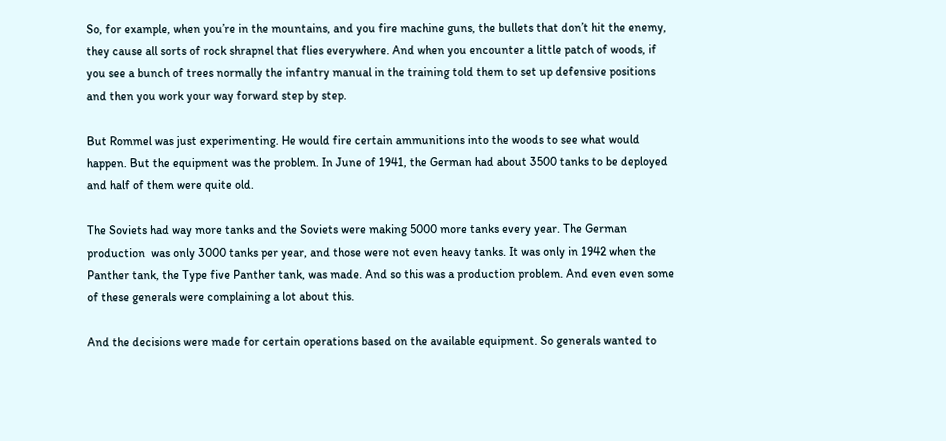So, for example, when you’re in the mountains, and you fire machine guns, the bullets that don’t hit the enemy, they cause all sorts of rock shrapnel that flies everywhere. And when you encounter a little patch of woods, if you see a bunch of trees normally the infantry manual in the training told them to set up defensive positions and then you work your way forward step by step.

But Rommel was just experimenting. He would fire certain ammunitions into the woods to see what would happen. But the equipment was the problem. In June of 1941, the German had about 3500 tanks to be deployed and half of them were quite old.

The Soviets had way more tanks and the Soviets were making 5000 more tanks every year. The German production  was only 3000 tanks per year, and those were not even heavy tanks. It was only in 1942 when the Panther tank, the Type five Panther tank, was made. And so this was a production problem. And even even some of these generals were complaining a lot about this.

And the decisions were made for certain operations based on the available equipment. So generals wanted to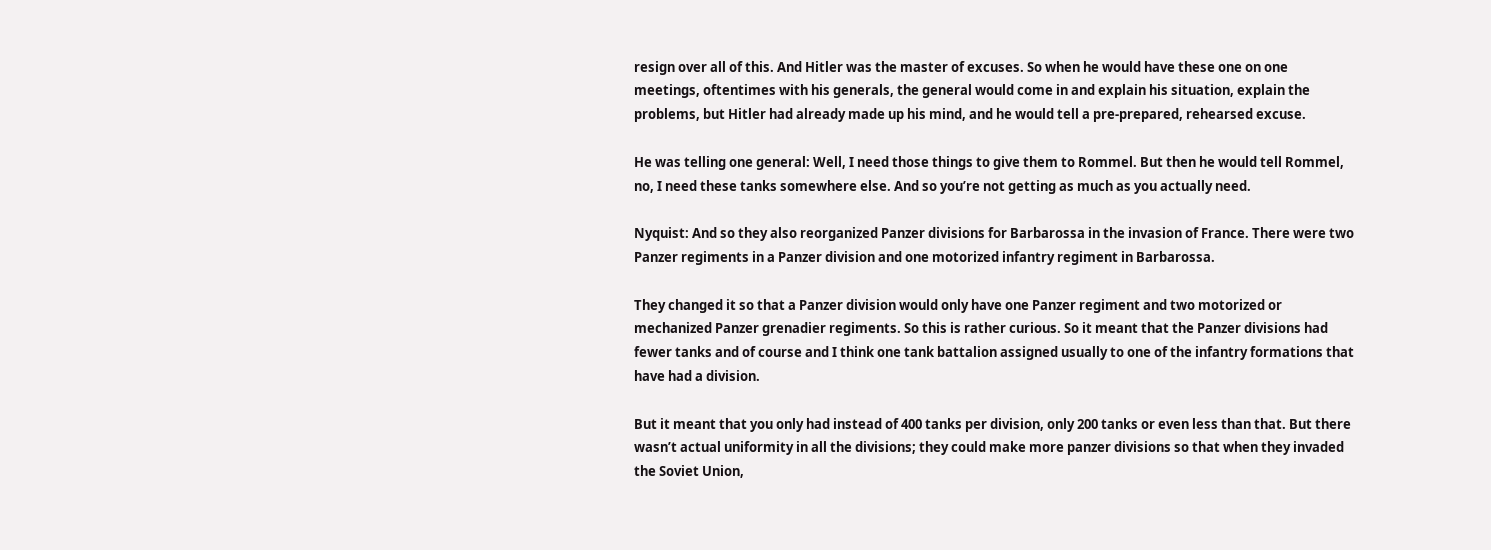resign over all of this. And Hitler was the master of excuses. So when he would have these one on one meetings, oftentimes with his generals, the general would come in and explain his situation, explain the problems, but Hitler had already made up his mind, and he would tell a pre-prepared, rehearsed excuse.

He was telling one general: Well, I need those things to give them to Rommel. But then he would tell Rommel, no, I need these tanks somewhere else. And so you’re not getting as much as you actually need.

Nyquist: And so they also reorganized Panzer divisions for Barbarossa in the invasion of France. There were two Panzer regiments in a Panzer division and one motorized infantry regiment in Barbarossa.

They changed it so that a Panzer division would only have one Panzer regiment and two motorized or mechanized Panzer grenadier regiments. So this is rather curious. So it meant that the Panzer divisions had fewer tanks and of course and I think one tank battalion assigned usually to one of the infantry formations that have had a division.

But it meant that you only had instead of 400 tanks per division, only 200 tanks or even less than that. But there wasn’t actual uniformity in all the divisions; they could make more panzer divisions so that when they invaded the Soviet Union,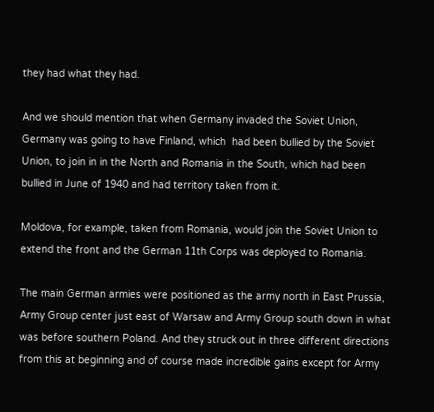they had what they had.

And we should mention that when Germany invaded the Soviet Union, Germany was going to have Finland, which  had been bullied by the Soviet Union, to join in in the North and Romania in the South, which had been bullied in June of 1940 and had territory taken from it.

Moldova, for example, taken from Romania, would join the Soviet Union to extend the front and the German 11th Corps was deployed to Romania.

The main German armies were positioned as the army north in East Prussia, Army Group center just east of Warsaw and Army Group south down in what was before southern Poland. And they struck out in three different directions from this at beginning and of course made incredible gains except for Army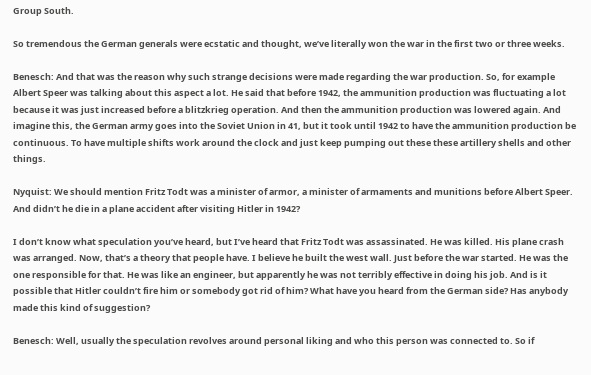Group South.

So tremendous the German generals were ecstatic and thought, we’ve literally won the war in the first two or three weeks.

Benesch: And that was the reason why such strange decisions were made regarding the war production. So, for example Albert Speer was talking about this aspect a lot. He said that before 1942, the ammunition production was fluctuating a lot because it was just increased before a blitzkrieg operation. And then the ammunition production was lowered again. And imagine this, the German army goes into the Soviet Union in 41, but it took until 1942 to have the ammunition production be continuous. To have multiple shifts work around the clock and just keep pumping out these these artillery shells and other things.

Nyquist: We should mention Fritz Todt was a minister of armor, a minister of armaments and munitions before Albert Speer. And didn’t he die in a plane accident after visiting Hitler in 1942?

I don’t know what speculation you’ve heard, but I’ve heard that Fritz Todt was assassinated. He was killed. His plane crash was arranged. Now, that’s a theory that people have. I believe he built the west wall. Just before the war started. He was the one responsible for that. He was like an engineer, but apparently he was not terribly effective in doing his job. And is it possible that Hitler couldn’t fire him or somebody got rid of him? What have you heard from the German side? Has anybody made this kind of suggestion?

Benesch: Well, usually the speculation revolves around personal liking and who this person was connected to. So if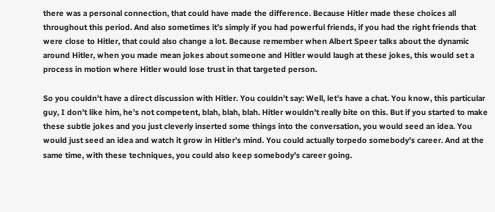there was a personal connection, that could have made the difference. Because Hitler made these choices all throughout this period. And also sometimes it’s simply if you had powerful friends, if you had the right friends that were close to Hitler, that could also change a lot. Because remember when Albert Speer talks about the dynamic around Hitler, when you made mean jokes about someone and Hitler would laugh at these jokes, this would set a process in motion where Hitler would lose trust in that targeted person.

So you couldn’t have a direct discussion with Hitler. You couldn’t say: Well, let’s have a chat. You know, this particular guy, I don’t like him, he’s not competent, blah, blah, blah. Hitler wouldn’t really bite on this. But if you started to make these subtle jokes and you just cleverly inserted some things into the conversation, you would seed an idea. You would just seed an idea and watch it grow in Hitler’s mind. You could actually torpedo somebody’s career. And at the same time, with these techniques, you could also keep somebody’s career going.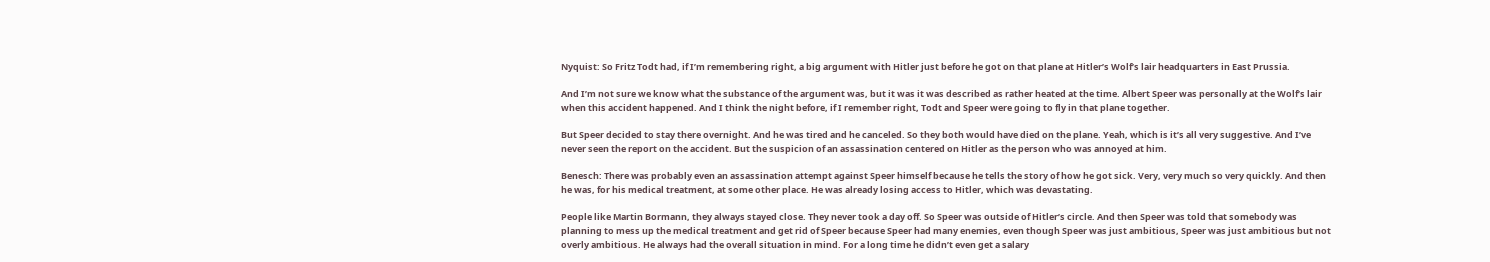Nyquist: So Fritz Todt had, if I’m remembering right, a big argument with Hitler just before he got on that plane at Hitler’s Wolf’s lair headquarters in East Prussia.

And I’m not sure we know what the substance of the argument was, but it was it was described as rather heated at the time. Albert Speer was personally at the Wolf’s lair when this accident happened. And I think the night before, if I remember right, Todt and Speer were going to fly in that plane together.

But Speer decided to stay there overnight. And he was tired and he canceled. So they both would have died on the plane. Yeah, which is it’s all very suggestive. And I’ve never seen the report on the accident. But the suspicion of an assassination centered on Hitler as the person who was annoyed at him.

Benesch: There was probably even an assassination attempt against Speer himself because he tells the story of how he got sick. Very, very much so very quickly. And then he was, for his medical treatment, at some other place. He was already losing access to Hitler, which was devastating.

People like Martin Bormann, they always stayed close. They never took a day off. So Speer was outside of Hitler’s circle. And then Speer was told that somebody was planning to mess up the medical treatment and get rid of Speer because Speer had many enemies, even though Speer was just ambitious, Speer was just ambitious but not overly ambitious. He always had the overall situation in mind. For a long time he didn’t even get a salary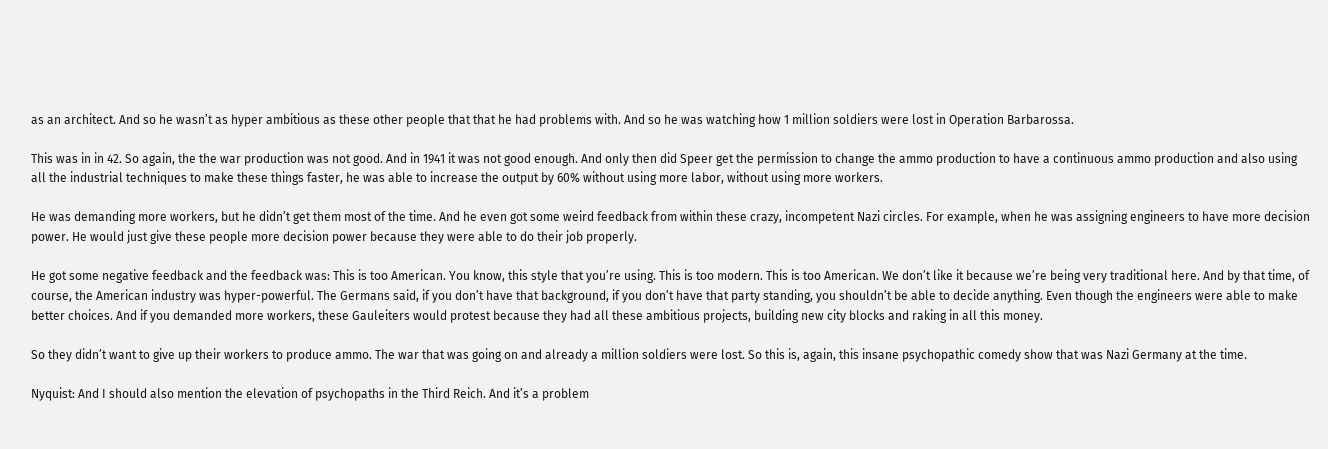as an architect. And so he wasn’t as hyper ambitious as these other people that that he had problems with. And so he was watching how 1 million soldiers were lost in Operation Barbarossa.

This was in in 42. So again, the the war production was not good. And in 1941 it was not good enough. And only then did Speer get the permission to change the ammo production to have a continuous ammo production and also using all the industrial techniques to make these things faster, he was able to increase the output by 60% without using more labor, without using more workers.

He was demanding more workers, but he didn’t get them most of the time. And he even got some weird feedback from within these crazy, incompetent Nazi circles. For example, when he was assigning engineers to have more decision power. He would just give these people more decision power because they were able to do their job properly.

He got some negative feedback and the feedback was: This is too American. You know, this style that you’re using. This is too modern. This is too American. We don’t like it because we’re being very traditional here. And by that time, of course, the American industry was hyper-powerful. The Germans said, if you don’t have that background, if you don’t have that party standing, you shouldn’t be able to decide anything. Even though the engineers were able to make better choices. And if you demanded more workers, these Gauleiters would protest because they had all these ambitious projects, building new city blocks and raking in all this money.

So they didn’t want to give up their workers to produce ammo. The war that was going on and already a million soldiers were lost. So this is, again, this insane psychopathic comedy show that was Nazi Germany at the time.

Nyquist: And I should also mention the elevation of psychopaths in the Third Reich. And it’s a problem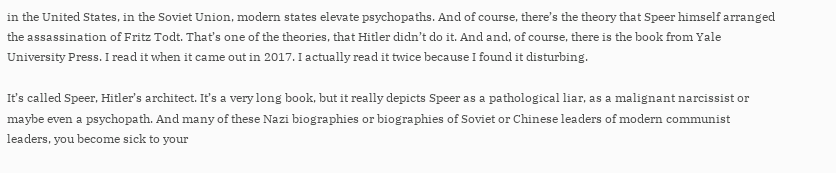in the United States, in the Soviet Union, modern states elevate psychopaths. And of course, there’s the theory that Speer himself arranged the assassination of Fritz Todt. That’s one of the theories, that Hitler didn’t do it. And and, of course, there is the book from Yale University Press. I read it when it came out in 2017. I actually read it twice because I found it disturbing.

It’s called Speer, Hitler’s architect. It’s a very long book, but it really depicts Speer as a pathological liar, as a malignant narcissist or maybe even a psychopath. And many of these Nazi biographies or biographies of Soviet or Chinese leaders of modern communist leaders, you become sick to your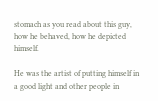stomach as you read about this guy, how he behaved, how he depicted himself.

He was the artist of putting himself in a good light and other people in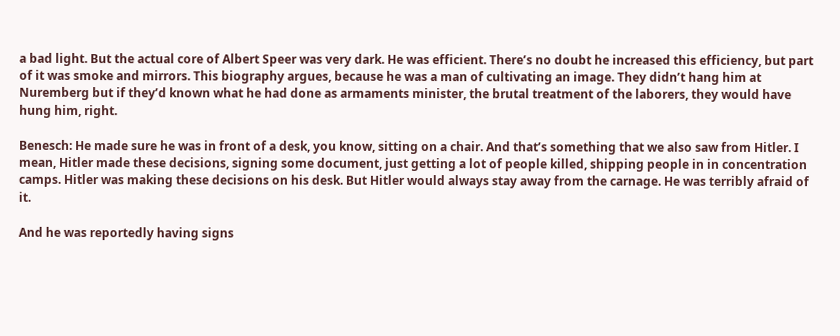a bad light. But the actual core of Albert Speer was very dark. He was efficient. There’s no doubt he increased this efficiency, but part of it was smoke and mirrors. This biography argues, because he was a man of cultivating an image. They didn’t hang him at Nuremberg but if they’d known what he had done as armaments minister, the brutal treatment of the laborers, they would have hung him, right.

Benesch: He made sure he was in front of a desk, you know, sitting on a chair. And that’s something that we also saw from Hitler. I mean, Hitler made these decisions, signing some document, just getting a lot of people killed, shipping people in in concentration camps. Hitler was making these decisions on his desk. But Hitler would always stay away from the carnage. He was terribly afraid of it.

And he was reportedly having signs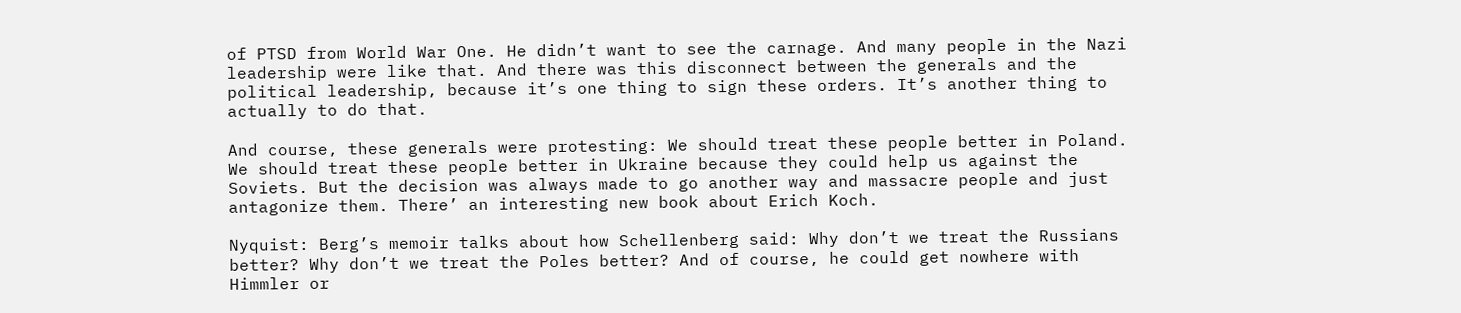of PTSD from World War One. He didn’t want to see the carnage. And many people in the Nazi leadership were like that. And there was this disconnect between the generals and the political leadership, because it’s one thing to sign these orders. It’s another thing to actually to do that.

And course, these generals were protesting: We should treat these people better in Poland. We should treat these people better in Ukraine because they could help us against the Soviets. But the decision was always made to go another way and massacre people and just antagonize them. There’ an interesting new book about Erich Koch.

Nyquist: Berg’s memoir talks about how Schellenberg said: Why don’t we treat the Russians better? Why don’t we treat the Poles better? And of course, he could get nowhere with Himmler or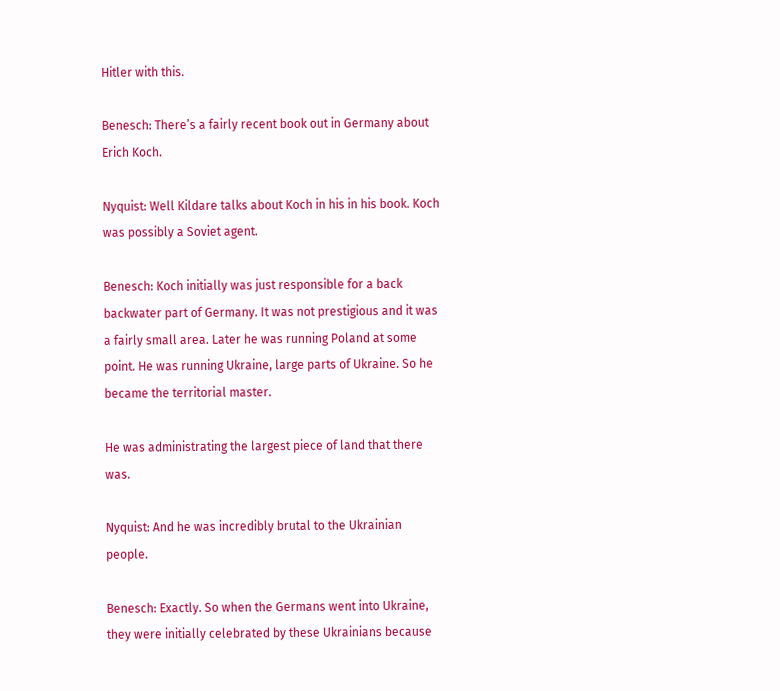Hitler with this.

Benesch: There’s a fairly recent book out in Germany about Erich Koch.

Nyquist: Well Kildare talks about Koch in his in his book. Koch was possibly a Soviet agent.

Benesch: Koch initially was just responsible for a back backwater part of Germany. It was not prestigious and it was a fairly small area. Later he was running Poland at some point. He was running Ukraine, large parts of Ukraine. So he became the territorial master.

He was administrating the largest piece of land that there was.

Nyquist: And he was incredibly brutal to the Ukrainian people.

Benesch: Exactly. So when the Germans went into Ukraine, they were initially celebrated by these Ukrainians because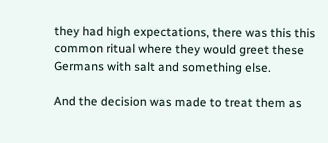they had high expectations, there was this this common ritual where they would greet these Germans with salt and something else.

And the decision was made to treat them as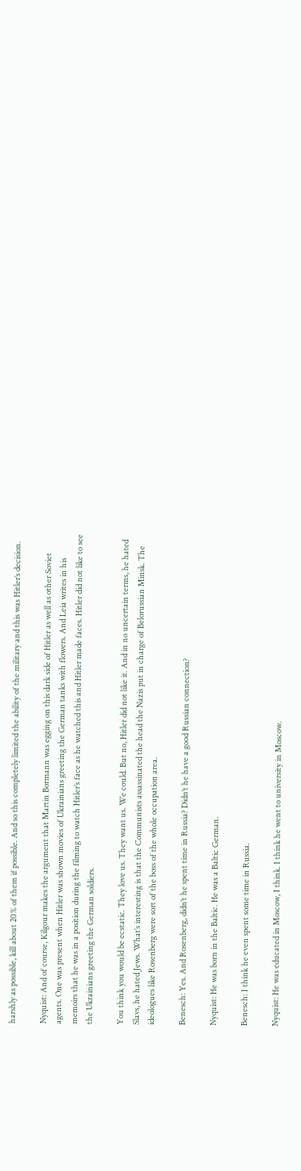harshly as possible, kill about 20% of them if possible. And so this completely limited the ability of the military and this was Hitler’s decision.

Nyquist: And of course, Kilgour makes the argument that Martin Bormann was egging on this dark side of Hitler as well as other Soviet agents. One was present when Hitler was shown movies of Ukrainians greeting the German tanks with flowers. And Leia writes in his memoirs that he was in a position during the filming to watch Hitler’s face as he watched this and Hitler made faces. Hitler did not like to see the Ukrainians greeting the German soldiers.

You think you would be ecstatic. They love us. They want us. We could. But no, Hitler did not like it. And in no uncertain terms, he hated Slavs, he hated Jews. What’s interesting is that the Communists assassinated the head the Nazis put in charge of Belorussian Minsk. The ideologues like Rosenberg were sort of the boss of the whole occupation area.

Benesch: Yes. And Rosenberg, didn’t he spent time in Russia? Didn’t he have a good Russian connection?

Nyquist: He was born in the Baltic. He was a Baltic German.

Benesch: I think he even spent some time in Russia.

Nyquist: He was educated in Moscow, I think. I think he went to university in Moscow.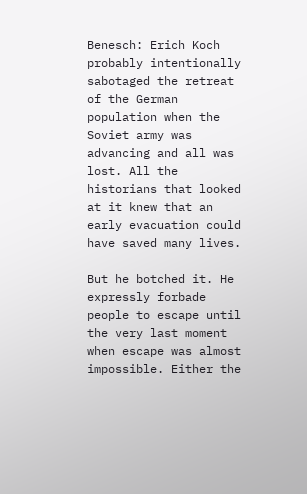Benesch: Erich Koch probably intentionally sabotaged the retreat of the German population when the Soviet army was advancing and all was lost. All the historians that looked at it knew that an early evacuation could have saved many lives.

But he botched it. He expressly forbade people to escape until the very last moment when escape was almost impossible. Either the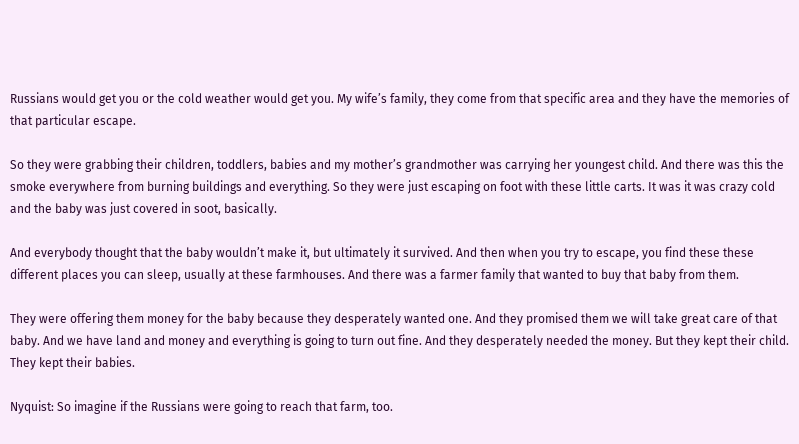Russians would get you or the cold weather would get you. My wife’s family, they come from that specific area and they have the memories of that particular escape.

So they were grabbing their children, toddlers, babies and my mother’s grandmother was carrying her youngest child. And there was this the smoke everywhere from burning buildings and everything. So they were just escaping on foot with these little carts. It was it was crazy cold and the baby was just covered in soot, basically.

And everybody thought that the baby wouldn’t make it, but ultimately it survived. And then when you try to escape, you find these these different places you can sleep, usually at these farmhouses. And there was a farmer family that wanted to buy that baby from them.

They were offering them money for the baby because they desperately wanted one. And they promised them we will take great care of that baby. And we have land and money and everything is going to turn out fine. And they desperately needed the money. But they kept their child. They kept their babies.

Nyquist: So imagine if the Russians were going to reach that farm, too.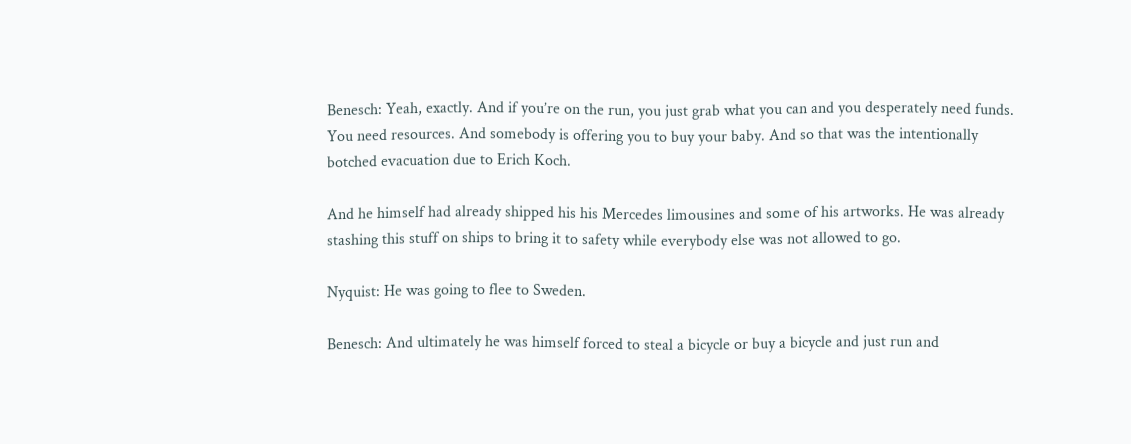Benesch: Yeah, exactly. And if you’re on the run, you just grab what you can and you desperately need funds. You need resources. And somebody is offering you to buy your baby. And so that was the intentionally botched evacuation due to Erich Koch.

And he himself had already shipped his his Mercedes limousines and some of his artworks. He was already stashing this stuff on ships to bring it to safety while everybody else was not allowed to go.

Nyquist: He was going to flee to Sweden.

Benesch: And ultimately he was himself forced to steal a bicycle or buy a bicycle and just run and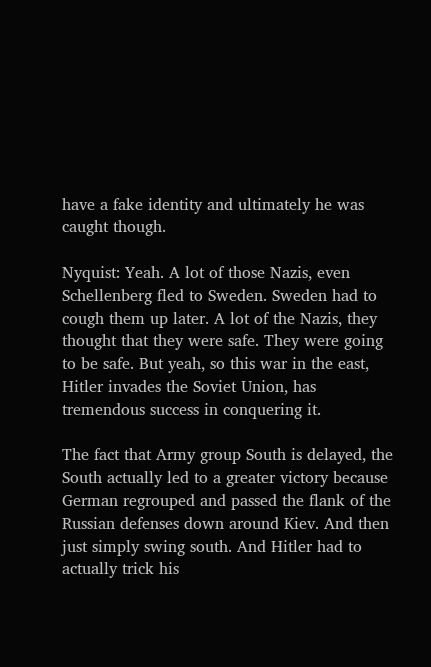have a fake identity and ultimately he was caught though.

Nyquist: Yeah. A lot of those Nazis, even Schellenberg fled to Sweden. Sweden had to cough them up later. A lot of the Nazis, they thought that they were safe. They were going to be safe. But yeah, so this war in the east, Hitler invades the Soviet Union, has tremendous success in conquering it.

The fact that Army group South is delayed, the South actually led to a greater victory because German regrouped and passed the flank of the Russian defenses down around Kiev. And then just simply swing south. And Hitler had to actually trick his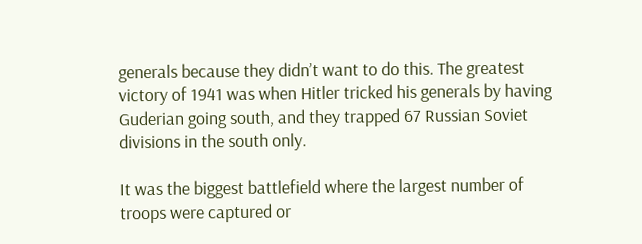generals because they didn’t want to do this. The greatest victory of 1941 was when Hitler tricked his generals by having Guderian going south, and they trapped 67 Russian Soviet divisions in the south only.

It was the biggest battlefield where the largest number of troops were captured or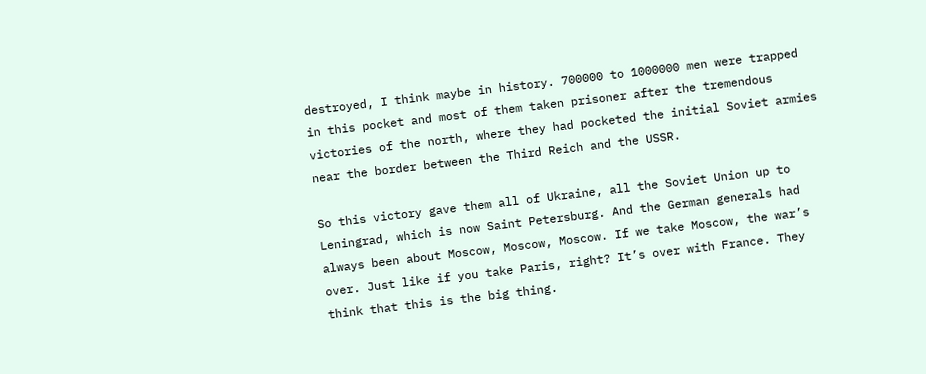destroyed, I think maybe in history. 700000 to 1000000 men were trapped in this pocket and most of them taken prisoner after the tremendous victories of the north, where they had pocketed the initial Soviet armies near the border between the Third Reich and the USSR.

So this victory gave them all of Ukraine, all the Soviet Union up to Leningrad, which is now Saint Petersburg. And the German generals had always been about Moscow, Moscow, Moscow. If we take Moscow, the war’s over. Just like if you take Paris, right? It’s over with France. They think that this is the big thing.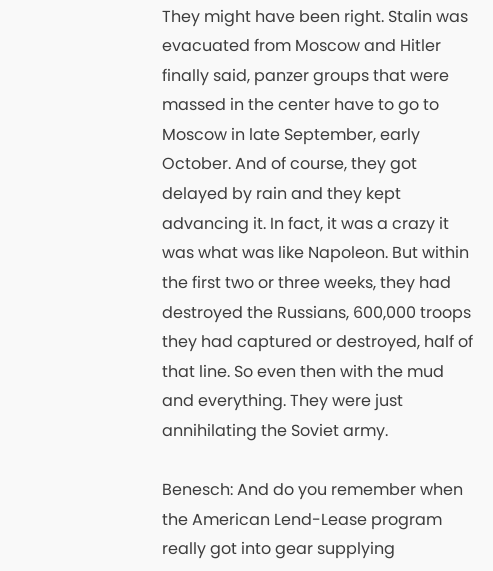They might have been right. Stalin was evacuated from Moscow and Hitler finally said, panzer groups that were massed in the center have to go to Moscow in late September, early October. And of course, they got delayed by rain and they kept advancing it. In fact, it was a crazy it was what was like Napoleon. But within the first two or three weeks, they had destroyed the Russians, 600,000 troops they had captured or destroyed, half of that line. So even then with the mud and everything. They were just annihilating the Soviet army.

Benesch: And do you remember when the American Lend-Lease program really got into gear supplying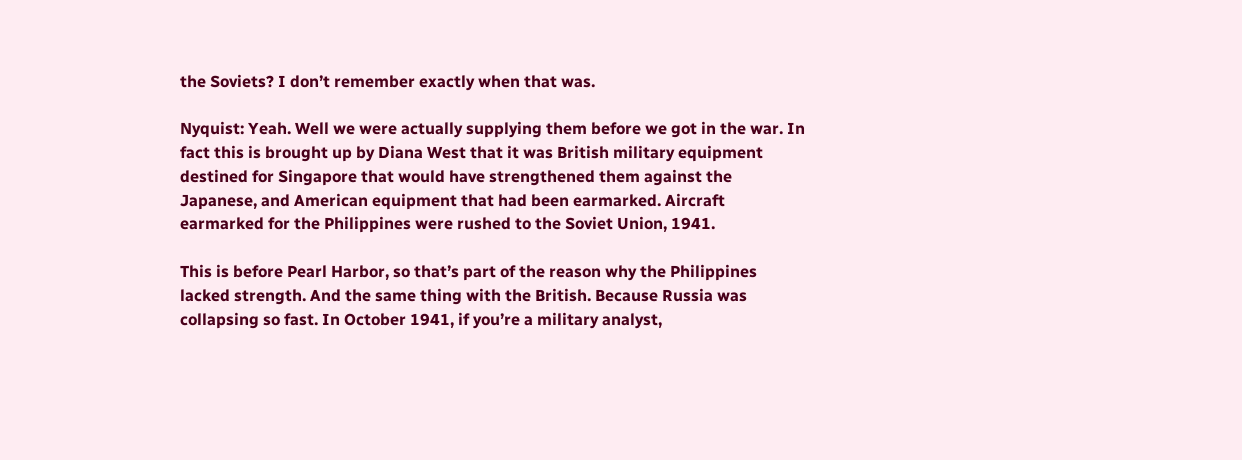the Soviets? I don’t remember exactly when that was.

Nyquist: Yeah. Well we were actually supplying them before we got in the war. In fact this is brought up by Diana West that it was British military equipment destined for Singapore that would have strengthened them against the Japanese, and American equipment that had been earmarked. Aircraft earmarked for the Philippines were rushed to the Soviet Union, 1941.

This is before Pearl Harbor, so that’s part of the reason why the Philippines lacked strength. And the same thing with the British. Because Russia was collapsing so fast. In October 1941, if you’re a military analyst,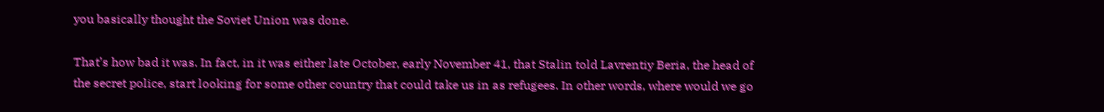you basically thought the Soviet Union was done.

That’s how bad it was. In fact, in it was either late October, early November 41, that Stalin told Lavrentiy Beria, the head of the secret police, start looking for some other country that could take us in as refugees. In other words, where would we go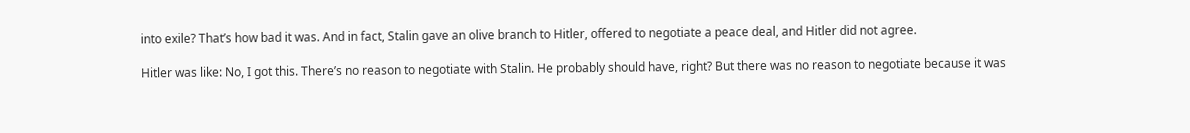into exile? That’s how bad it was. And in fact, Stalin gave an olive branch to Hitler, offered to negotiate a peace deal, and Hitler did not agree.

Hitler was like: No, I got this. There’s no reason to negotiate with Stalin. He probably should have, right? But there was no reason to negotiate because it was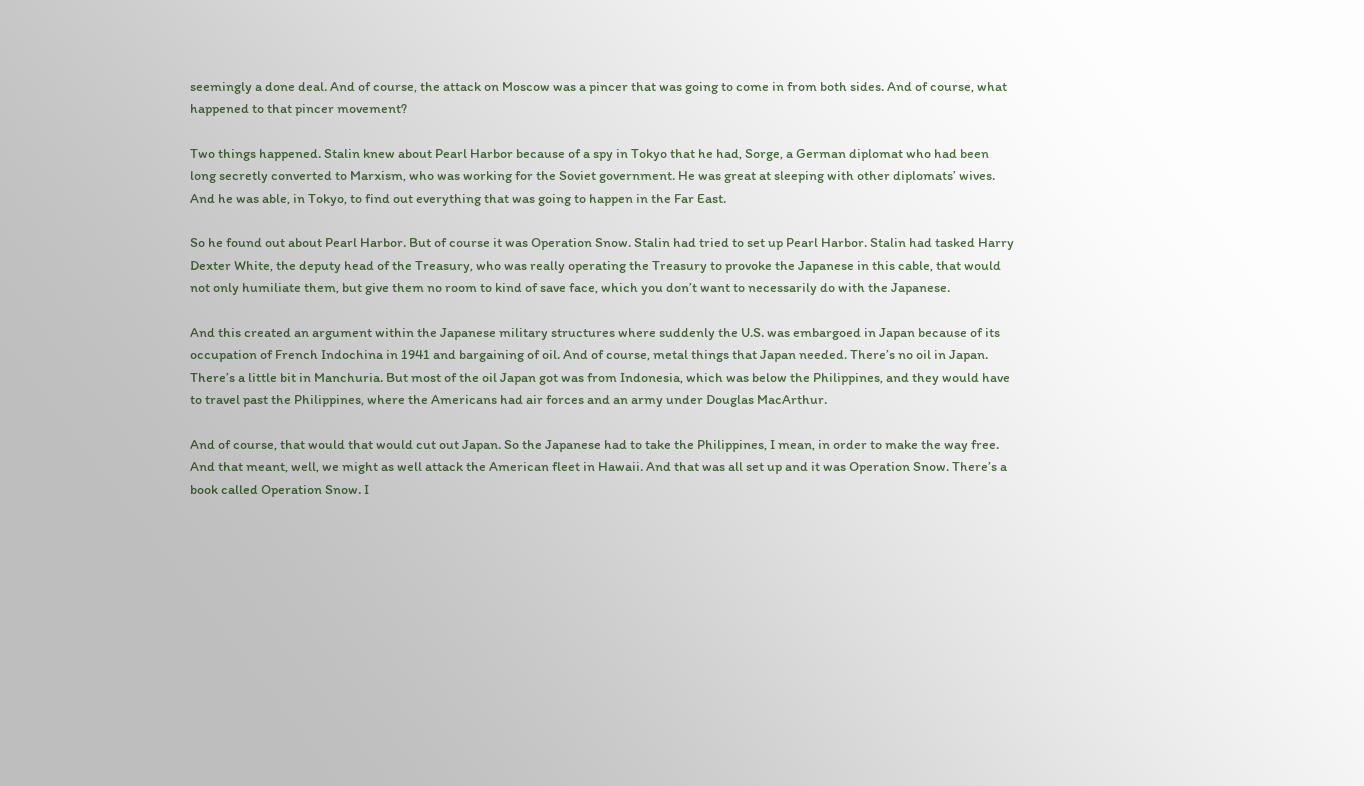seemingly a done deal. And of course, the attack on Moscow was a pincer that was going to come in from both sides. And of course, what happened to that pincer movement?

Two things happened. Stalin knew about Pearl Harbor because of a spy in Tokyo that he had, Sorge, a German diplomat who had been long secretly converted to Marxism, who was working for the Soviet government. He was great at sleeping with other diplomats’ wives. And he was able, in Tokyo, to find out everything that was going to happen in the Far East.

So he found out about Pearl Harbor. But of course it was Operation Snow. Stalin had tried to set up Pearl Harbor. Stalin had tasked Harry Dexter White, the deputy head of the Treasury, who was really operating the Treasury to provoke the Japanese in this cable, that would not only humiliate them, but give them no room to kind of save face, which you don’t want to necessarily do with the Japanese.

And this created an argument within the Japanese military structures where suddenly the U.S. was embargoed in Japan because of its occupation of French Indochina in 1941 and bargaining of oil. And of course, metal things that Japan needed. There’s no oil in Japan. There’s a little bit in Manchuria. But most of the oil Japan got was from Indonesia, which was below the Philippines, and they would have to travel past the Philippines, where the Americans had air forces and an army under Douglas MacArthur.

And of course, that would that would cut out Japan. So the Japanese had to take the Philippines, I mean, in order to make the way free. And that meant, well, we might as well attack the American fleet in Hawaii. And that was all set up and it was Operation Snow. There’s a book called Operation Snow. I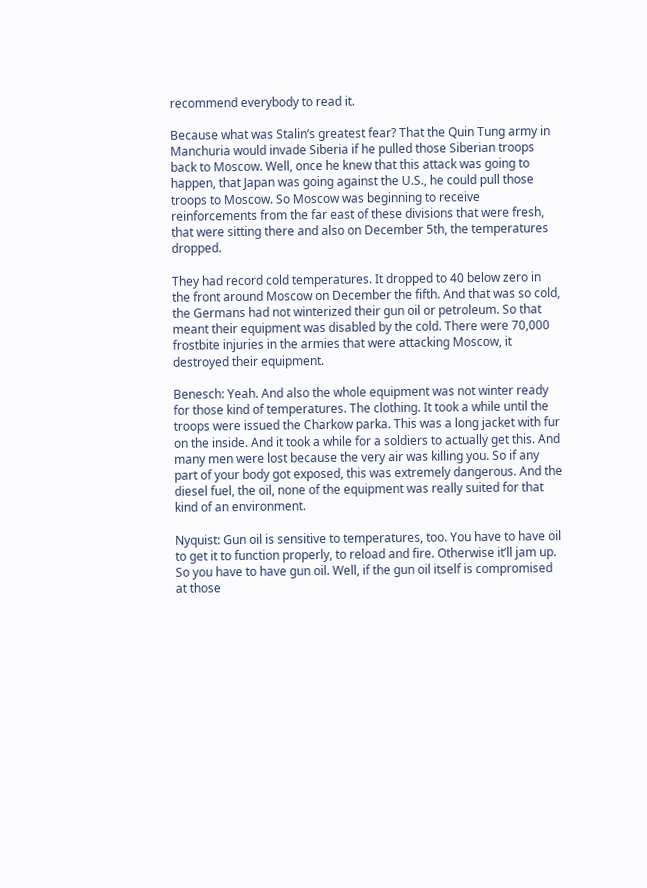recommend everybody to read it.

Because what was Stalin’s greatest fear? That the Quin Tung army in Manchuria would invade Siberia if he pulled those Siberian troops back to Moscow. Well, once he knew that this attack was going to happen, that Japan was going against the U.S., he could pull those troops to Moscow. So Moscow was beginning to receive reinforcements from the far east of these divisions that were fresh, that were sitting there and also on December 5th, the temperatures dropped.

They had record cold temperatures. It dropped to 40 below zero in the front around Moscow on December the fifth. And that was so cold, the Germans had not winterized their gun oil or petroleum. So that meant their equipment was disabled by the cold. There were 70,000 frostbite injuries in the armies that were attacking Moscow, it destroyed their equipment.

Benesch: Yeah. And also the whole equipment was not winter ready for those kind of temperatures. The clothing. It took a while until the troops were issued the Charkow parka. This was a long jacket with fur on the inside. And it took a while for a soldiers to actually get this. And many men were lost because the very air was killing you. So if any part of your body got exposed, this was extremely dangerous. And the diesel fuel, the oil, none of the equipment was really suited for that kind of an environment.

Nyquist: Gun oil is sensitive to temperatures, too. You have to have oil to get it to function properly, to reload and fire. Otherwise it’ll jam up. So you have to have gun oil. Well, if the gun oil itself is compromised at those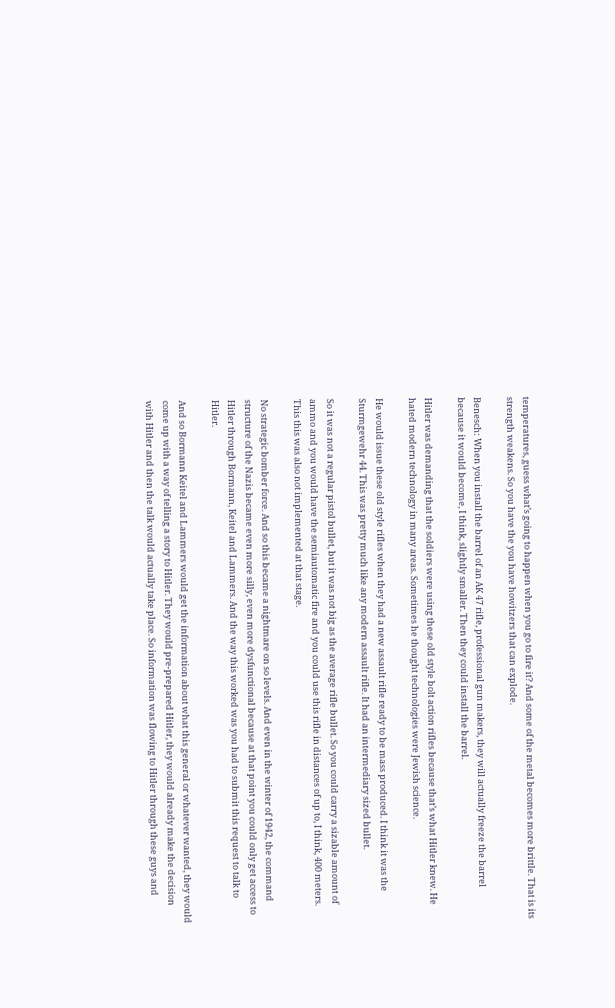temperatures, guess what’s going to happen when you go to fire it? And some of the metal becomes more brittle. That is its strength weakens. So you have the you have howitzers that can explode.

Benesch: When you install the barrel of an AK 47 rifle, professional gun makers, they will actually freeze the barrel because it would become, I think, slightly smaller. Then they could install the barrel.

Hitler was demanding that the soldiers were using these old style bolt action rifles because that’s what Hitler knew. He hated modern technology in many areas. Sometimes he thought technologies were Jewish science.

He would issue these old style rifles when they had a new assault rifle ready to be mass produced. I think it was the Sturmgewehr 44. This was pretty much like any modern assault rifle. It had an intermediary sized bullet.

So it was not a regular pistol bullet, but it was not big as the average rifle bullet. So you could carry a sizable amount of ammo and you would have the semiautomatic fire and you could use this rifle in distances of up to, I think, 400 meters. This this was also not implemented at that stage.

No strategic bomber force. And so this became a nightmare on so levels. And even in the winter of 1942, the command structure of the Nazis became even more silly, even more dysfunctional because at that point you could only get access to Hitler through Bormann, Keitel and Lammers. And the way this worked was you had to submit this request to talk to Hitler.

And so Bormann Keitel and Lammers would get the information about what this general or whatever wanted, they would come up with a way of telling a story to Hitler. They would pre-prepared Hitler, they would already make the decision with Hitler and then the talk would actually take place. So information was flowing to Hitler through these guys and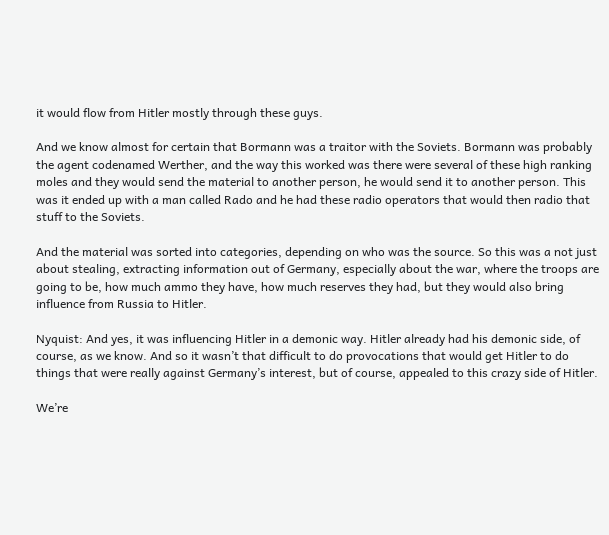it would flow from Hitler mostly through these guys.

And we know almost for certain that Bormann was a traitor with the Soviets. Bormann was probably the agent codenamed Werther, and the way this worked was there were several of these high ranking moles and they would send the material to another person, he would send it to another person. This was it ended up with a man called Rado and he had these radio operators that would then radio that stuff to the Soviets.

And the material was sorted into categories, depending on who was the source. So this was a not just about stealing, extracting information out of Germany, especially about the war, where the troops are going to be, how much ammo they have, how much reserves they had, but they would also bring influence from Russia to Hitler.

Nyquist: And yes, it was influencing Hitler in a demonic way. Hitler already had his demonic side, of course, as we know. And so it wasn’t that difficult to do provocations that would get Hitler to do things that were really against Germany’s interest, but of course, appealed to this crazy side of Hitler.

We’re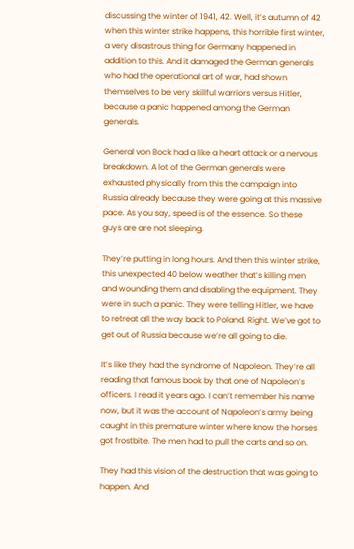discussing the winter of 1941, 42. Well, it’s autumn of 42 when this winter strike happens, this horrible first winter, a very disastrous thing for Germany happened in addition to this. And it damaged the German generals who had the operational art of war, had shown themselves to be very skillful warriors versus Hitler, because a panic happened among the German generals.

General von Bock had a like a heart attack or a nervous breakdown. A lot of the German generals were exhausted physically from this the campaign into Russia already because they were going at this massive pace. As you say, speed is of the essence. So these guys are are not sleeping.

They’re putting in long hours. And then this winter strike, this unexpected 40 below weather that’s killing men and wounding them and disabling the equipment. They were in such a panic. They were telling Hitler, we have to retreat all the way back to Poland. Right. We’ve got to get out of Russia because we’re all going to die.

It’s like they had the syndrome of Napoleon. They’re all reading that famous book by that one of Napoleon’s officers. I read it years ago. I can’t remember his name now, but it was the account of Napoleon’s army being caught in this premature winter where know the horses got frostbite. The men had to pull the carts and so on.

They had this vision of the destruction that was going to happen. And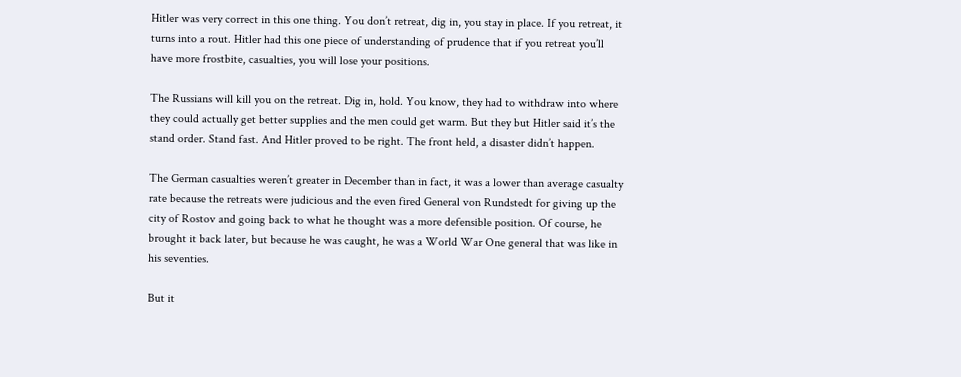Hitler was very correct in this one thing. You don’t retreat, dig in, you stay in place. If you retreat, it turns into a rout. Hitler had this one piece of understanding of prudence that if you retreat you’ll have more frostbite, casualties, you will lose your positions.

The Russians will kill you on the retreat. Dig in, hold. You know, they had to withdraw into where they could actually get better supplies and the men could get warm. But they but Hitler said it’s the stand order. Stand fast. And Hitler proved to be right. The front held, a disaster didn’t happen.

The German casualties weren’t greater in December than in fact, it was a lower than average casualty rate because the retreats were judicious and the even fired General von Rundstedt for giving up the city of Rostov and going back to what he thought was a more defensible position. Of course, he brought it back later, but because he was caught, he was a World War One general that was like in his seventies.

But it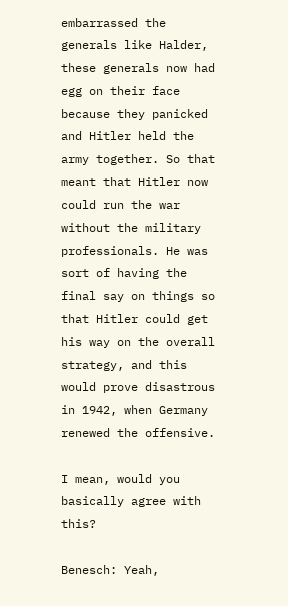embarrassed the generals like Halder, these generals now had egg on their face because they panicked and Hitler held the army together. So that meant that Hitler now could run the war without the military professionals. He was sort of having the final say on things so that Hitler could get his way on the overall strategy, and this would prove disastrous in 1942, when Germany renewed the offensive.

I mean, would you basically agree with this?

Benesch: Yeah,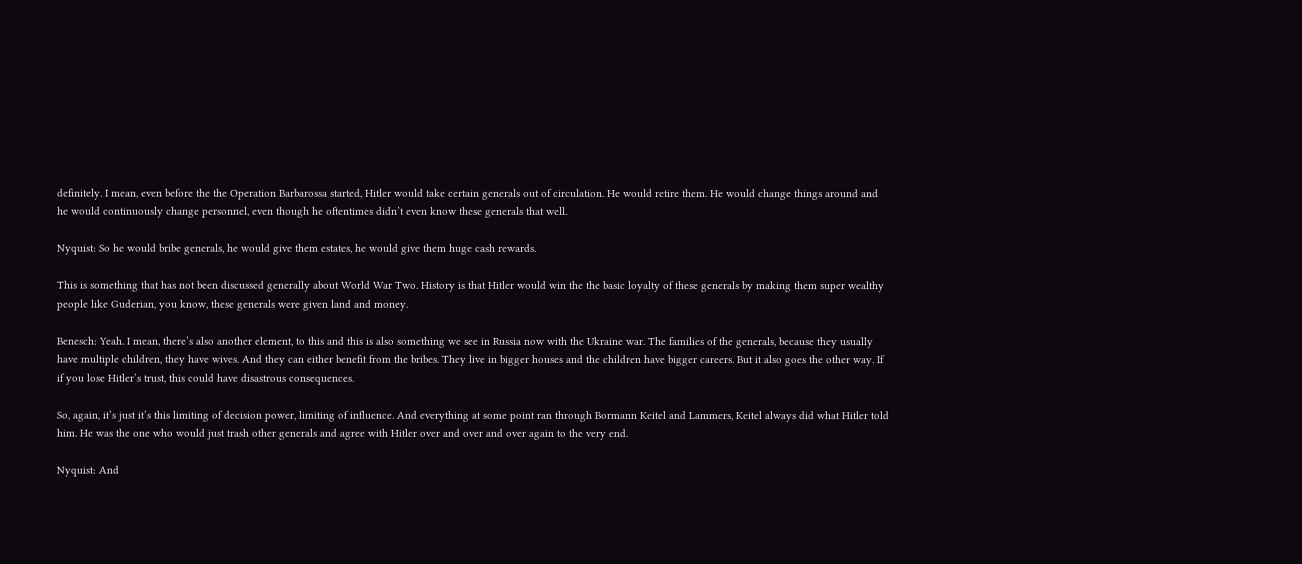definitely. I mean, even before the the Operation Barbarossa started, Hitler would take certain generals out of circulation. He would retire them. He would change things around and he would continuously change personnel, even though he oftentimes didn’t even know these generals that well.

Nyquist: So he would bribe generals, he would give them estates, he would give them huge cash rewards.

This is something that has not been discussed generally about World War Two. History is that Hitler would win the the basic loyalty of these generals by making them super wealthy people like Guderian, you know, these generals were given land and money.

Benesch: Yeah. I mean, there’s also another element, to this and this is also something we see in Russia now with the Ukraine war. The families of the generals, because they usually have multiple children, they have wives. And they can either benefit from the bribes. They live in bigger houses and the children have bigger careers. But it also goes the other way. If if you lose Hitler’s trust, this could have disastrous consequences.

So, again, it’s just it’s this limiting of decision power, limiting of influence. And everything at some point ran through Bormann Keitel and Lammers, Keitel always did what Hitler told him. He was the one who would just trash other generals and agree with Hitler over and over and over again to the very end.

Nyquist: And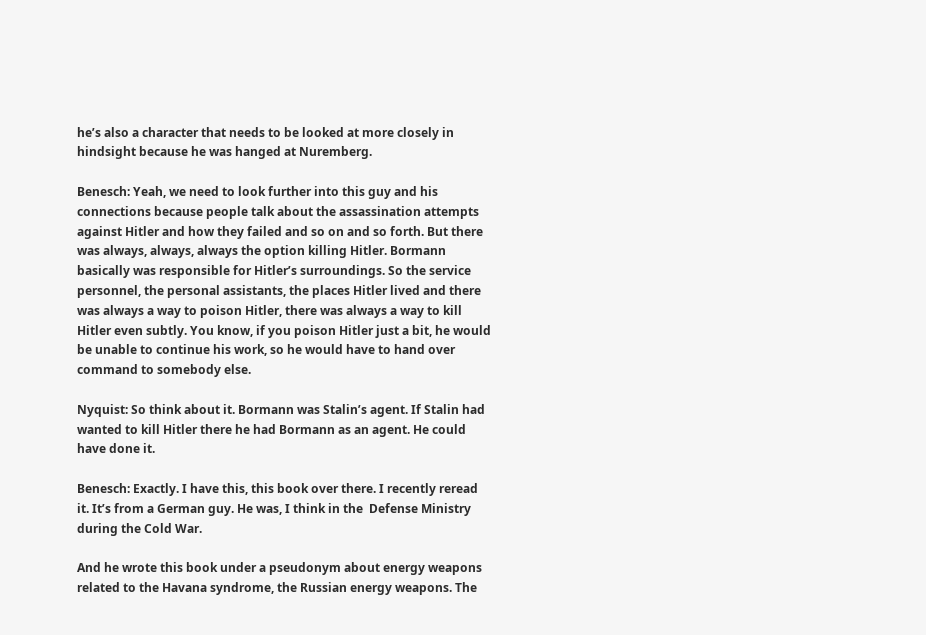he’s also a character that needs to be looked at more closely in hindsight because he was hanged at Nuremberg.

Benesch: Yeah, we need to look further into this guy and his connections because people talk about the assassination attempts against Hitler and how they failed and so on and so forth. But there was always, always, always the option killing Hitler. Bormann basically was responsible for Hitler’s surroundings. So the service personnel, the personal assistants, the places Hitler lived and there was always a way to poison Hitler, there was always a way to kill Hitler even subtly. You know, if you poison Hitler just a bit, he would be unable to continue his work, so he would have to hand over command to somebody else.

Nyquist: So think about it. Bormann was Stalin’s agent. If Stalin had wanted to kill Hitler there he had Bormann as an agent. He could have done it.

Benesch: Exactly. I have this, this book over there. I recently reread it. It’s from a German guy. He was, I think in the  Defense Ministry during the Cold War.

And he wrote this book under a pseudonym about energy weapons related to the Havana syndrome, the Russian energy weapons. The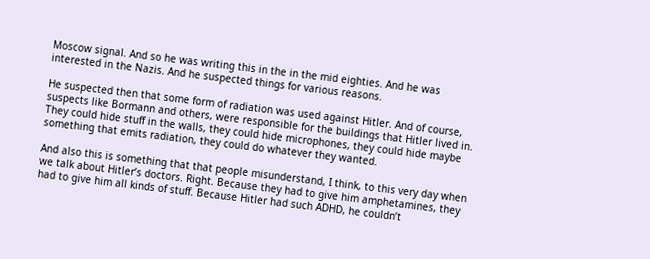Moscow signal. And so he was writing this in the in the mid eighties. And he was interested in the Nazis. And he suspected things for various reasons.

He suspected then that some form of radiation was used against Hitler. And of course, suspects like Bormann and others, were responsible for the buildings that Hitler lived in. They could hide stuff in the walls, they could hide microphones, they could hide maybe something that emits radiation, they could do whatever they wanted.

And also this is something that that people misunderstand, I think, to this very day when we talk about Hitler’s doctors. Right. Because they had to give him amphetamines, they had to give him all kinds of stuff. Because Hitler had such ADHD, he couldn’t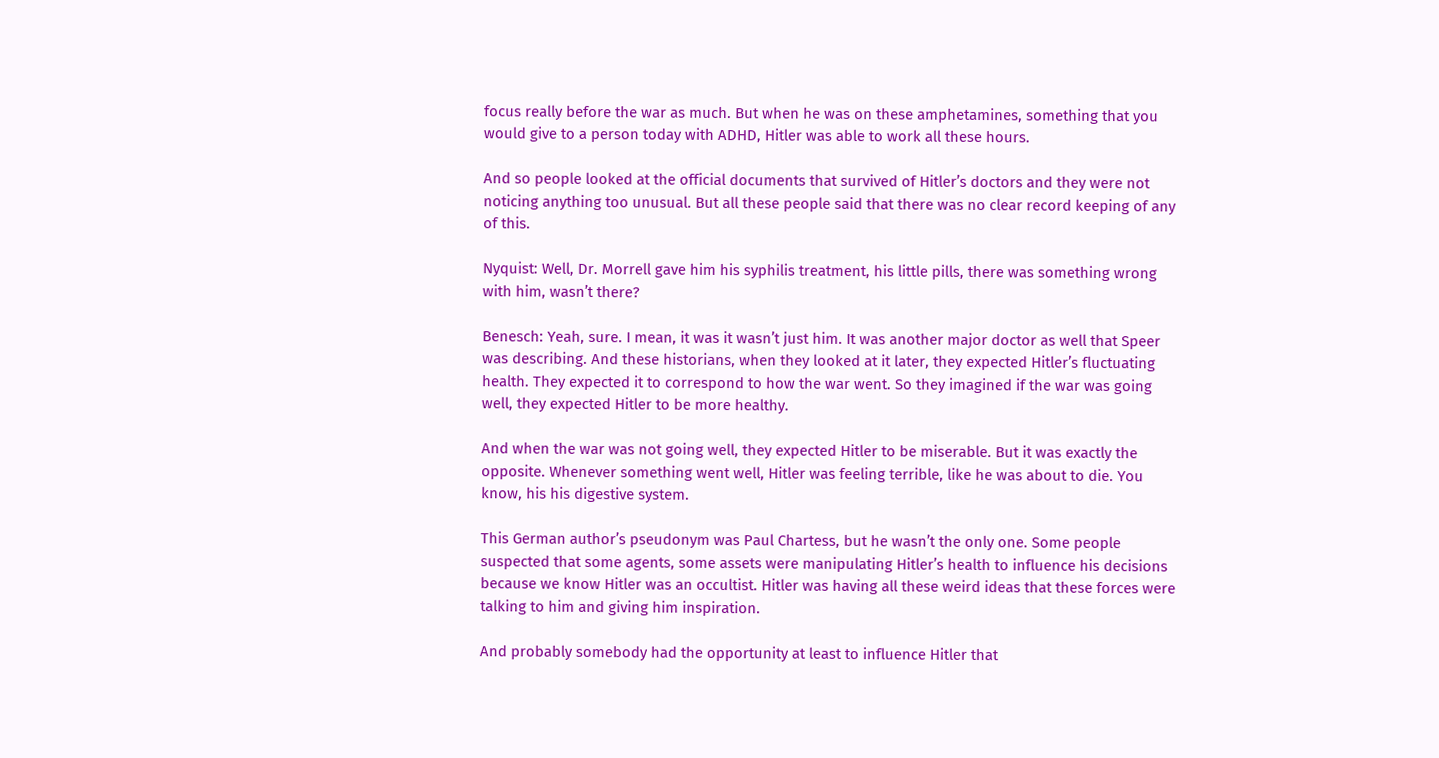focus really before the war as much. But when he was on these amphetamines, something that you would give to a person today with ADHD, Hitler was able to work all these hours.

And so people looked at the official documents that survived of Hitler’s doctors and they were not noticing anything too unusual. But all these people said that there was no clear record keeping of any of this.

Nyquist: Well, Dr. Morrell gave him his syphilis treatment, his little pills, there was something wrong with him, wasn’t there?

Benesch: Yeah, sure. I mean, it was it wasn’t just him. It was another major doctor as well that Speer was describing. And these historians, when they looked at it later, they expected Hitler’s fluctuating health. They expected it to correspond to how the war went. So they imagined if the war was going well, they expected Hitler to be more healthy.

And when the war was not going well, they expected Hitler to be miserable. But it was exactly the opposite. Whenever something went well, Hitler was feeling terrible, like he was about to die. You know, his his digestive system.

This German author’s pseudonym was Paul Chartess, but he wasn’t the only one. Some people suspected that some agents, some assets were manipulating Hitler’s health to influence his decisions because we know Hitler was an occultist. Hitler was having all these weird ideas that these forces were talking to him and giving him inspiration.

And probably somebody had the opportunity at least to influence Hitler that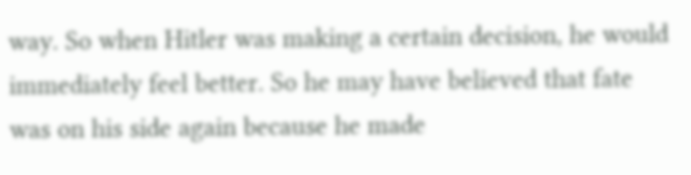way. So when Hitler was making a certain decision, he would immediately feel better. So he may have believed that fate was on his side again because he made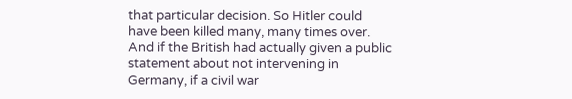that particular decision. So Hitler could have been killed many, many times over. And if the British had actually given a public statement about not intervening in Germany, if a civil war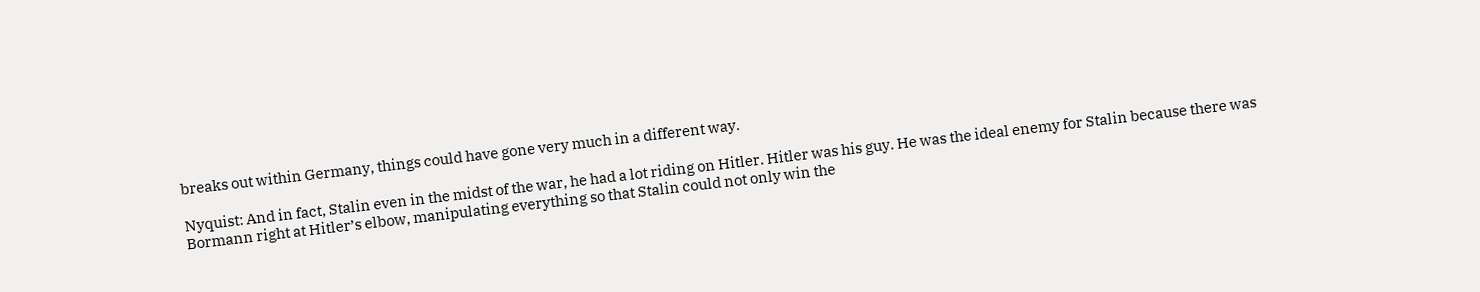breaks out within Germany, things could have gone very much in a different way.

Nyquist: And in fact, Stalin even in the midst of the war, he had a lot riding on Hitler. Hitler was his guy. He was the ideal enemy for Stalin because there was Bormann right at Hitler’s elbow, manipulating everything so that Stalin could not only win the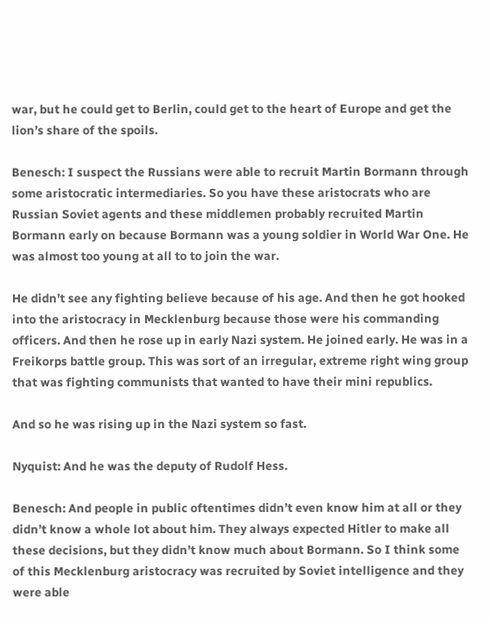war, but he could get to Berlin, could get to the heart of Europe and get the lion’s share of the spoils.

Benesch: I suspect the Russians were able to recruit Martin Bormann through some aristocratic intermediaries. So you have these aristocrats who are Russian Soviet agents and these middlemen probably recruited Martin Bormann early on because Bormann was a young soldier in World War One. He was almost too young at all to to join the war.

He didn’t see any fighting believe because of his age. And then he got hooked into the aristocracy in Mecklenburg because those were his commanding officers. And then he rose up in early Nazi system. He joined early. He was in a Freikorps battle group. This was sort of an irregular, extreme right wing group that was fighting communists that wanted to have their mini republics.

And so he was rising up in the Nazi system so fast.

Nyquist: And he was the deputy of Rudolf Hess.

Benesch: And people in public oftentimes didn’t even know him at all or they didn’t know a whole lot about him. They always expected Hitler to make all these decisions, but they didn’t know much about Bormann. So I think some of this Mecklenburg aristocracy was recruited by Soviet intelligence and they were able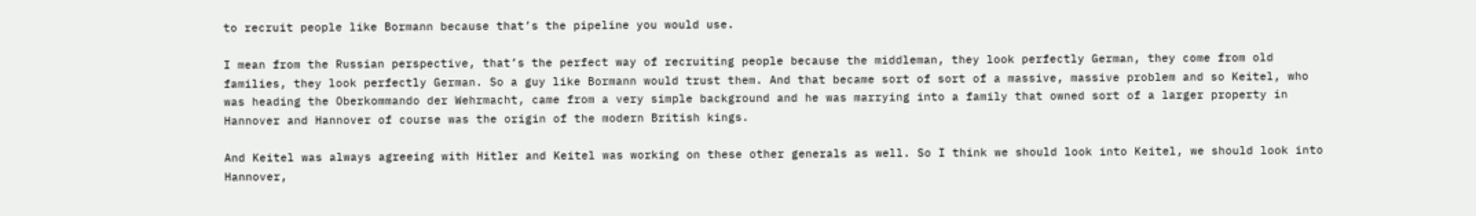to recruit people like Bormann because that’s the pipeline you would use.

I mean from the Russian perspective, that’s the perfect way of recruiting people because the middleman, they look perfectly German, they come from old families, they look perfectly German. So a guy like Bormann would trust them. And that became sort of sort of a massive, massive problem and so Keitel, who was heading the Oberkommando der Wehrmacht, came from a very simple background and he was marrying into a family that owned sort of a larger property in Hannover and Hannover of course was the origin of the modern British kings.

And Keitel was always agreeing with Hitler and Keitel was working on these other generals as well. So I think we should look into Keitel, we should look into Hannover,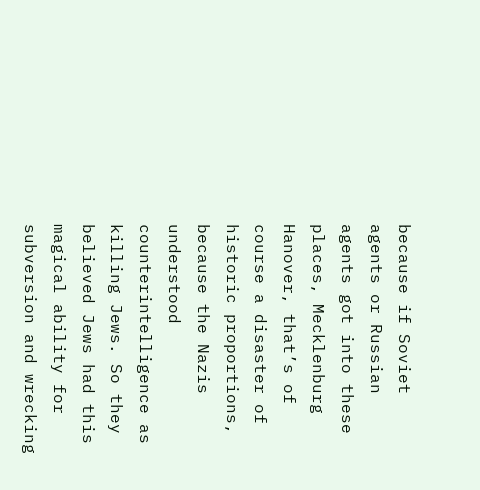because if Soviet agents or Russian agents got into these places, Mecklenburg Hanover, that’s of course a disaster of historic proportions, because the Nazis understood counterintelligence as killing Jews. So they believed Jews had this magical ability for subversion and wrecking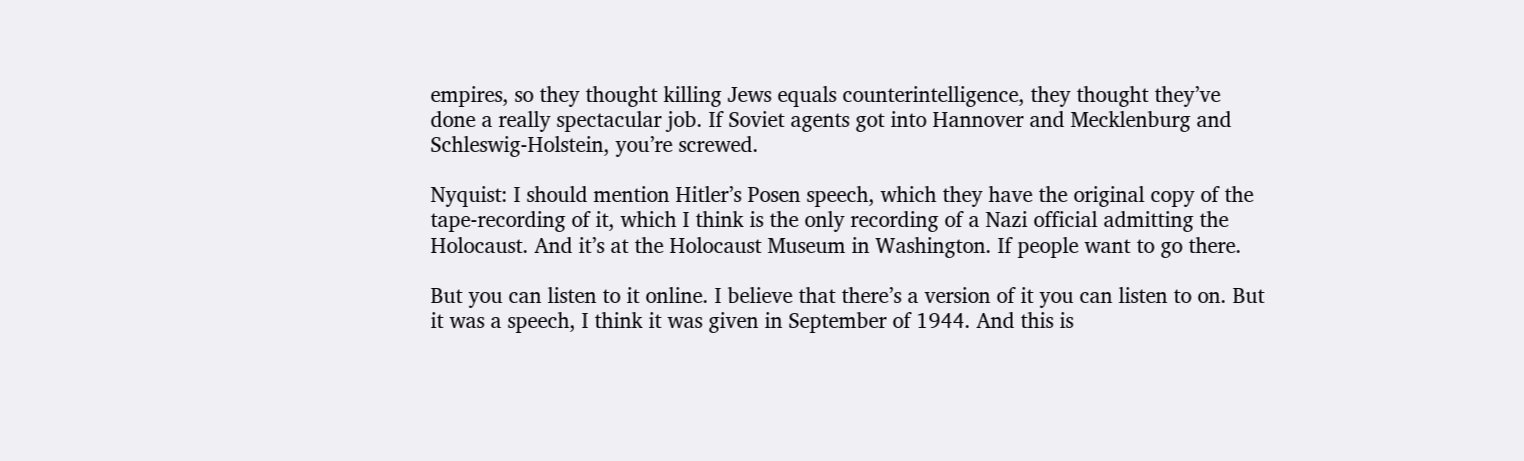empires, so they thought killing Jews equals counterintelligence, they thought they’ve done a really spectacular job. If Soviet agents got into Hannover and Mecklenburg and Schleswig-Holstein, you’re screwed.

Nyquist: I should mention Hitler’s Posen speech, which they have the original copy of the tape-recording of it, which I think is the only recording of a Nazi official admitting the Holocaust. And it’s at the Holocaust Museum in Washington. If people want to go there.

But you can listen to it online. I believe that there’s a version of it you can listen to on. But it was a speech, I think it was given in September of 1944. And this is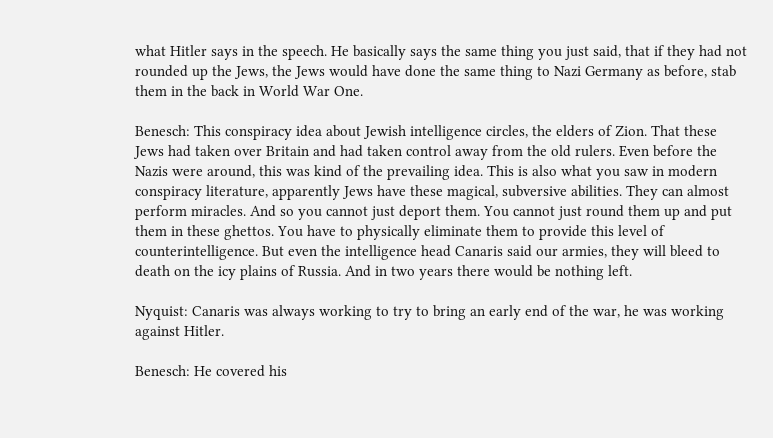what Hitler says in the speech. He basically says the same thing you just said, that if they had not rounded up the Jews, the Jews would have done the same thing to Nazi Germany as before, stab them in the back in World War One.

Benesch: This conspiracy idea about Jewish intelligence circles, the elders of Zion. That these Jews had taken over Britain and had taken control away from the old rulers. Even before the Nazis were around, this was kind of the prevailing idea. This is also what you saw in modern conspiracy literature, apparently Jews have these magical, subversive abilities. They can almost perform miracles. And so you cannot just deport them. You cannot just round them up and put them in these ghettos. You have to physically eliminate them to provide this level of counterintelligence. But even the intelligence head Canaris said our armies, they will bleed to death on the icy plains of Russia. And in two years there would be nothing left.

Nyquist: Canaris was always working to try to bring an early end of the war, he was working against Hitler.

Benesch: He covered his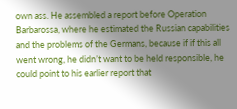own ass. He assembled a report before Operation Barbarossa, where he estimated the Russian capabilities and the problems of the Germans, because if if this all went wrong, he didn’t want to be held responsible, he could point to his earlier report that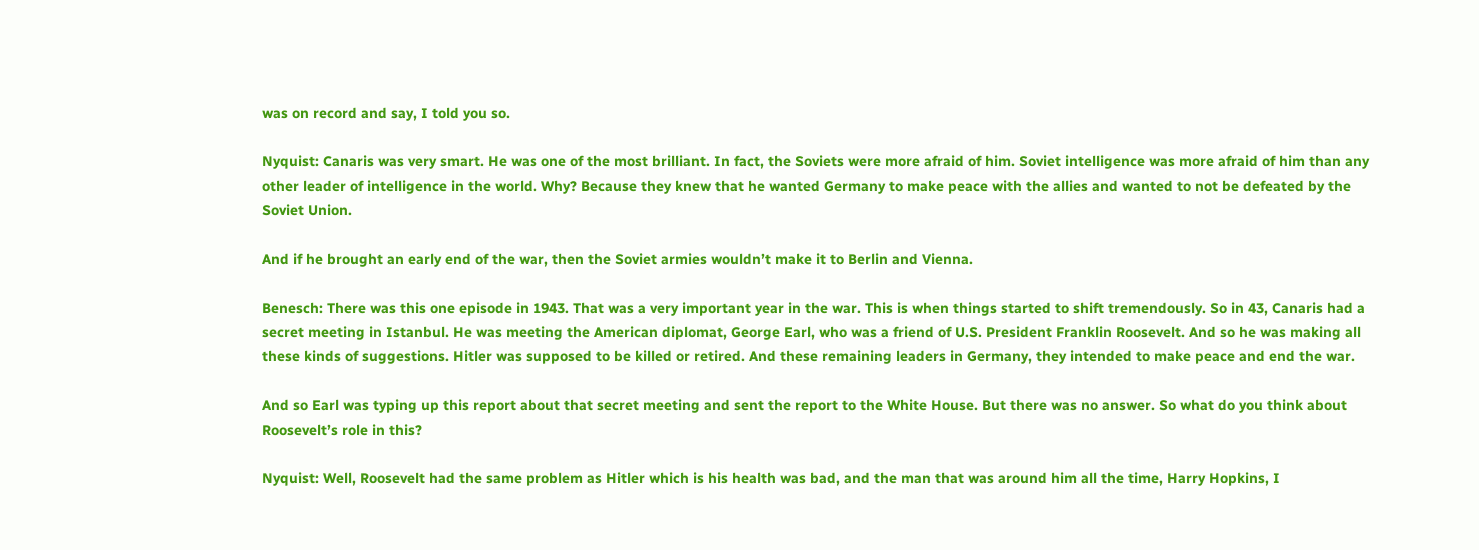was on record and say, I told you so.

Nyquist: Canaris was very smart. He was one of the most brilliant. In fact, the Soviets were more afraid of him. Soviet intelligence was more afraid of him than any other leader of intelligence in the world. Why? Because they knew that he wanted Germany to make peace with the allies and wanted to not be defeated by the Soviet Union.

And if he brought an early end of the war, then the Soviet armies wouldn’t make it to Berlin and Vienna.

Benesch: There was this one episode in 1943. That was a very important year in the war. This is when things started to shift tremendously. So in 43, Canaris had a secret meeting in Istanbul. He was meeting the American diplomat, George Earl, who was a friend of U.S. President Franklin Roosevelt. And so he was making all these kinds of suggestions. Hitler was supposed to be killed or retired. And these remaining leaders in Germany, they intended to make peace and end the war.

And so Earl was typing up this report about that secret meeting and sent the report to the White House. But there was no answer. So what do you think about Roosevelt’s role in this?

Nyquist: Well, Roosevelt had the same problem as Hitler which is his health was bad, and the man that was around him all the time, Harry Hopkins, I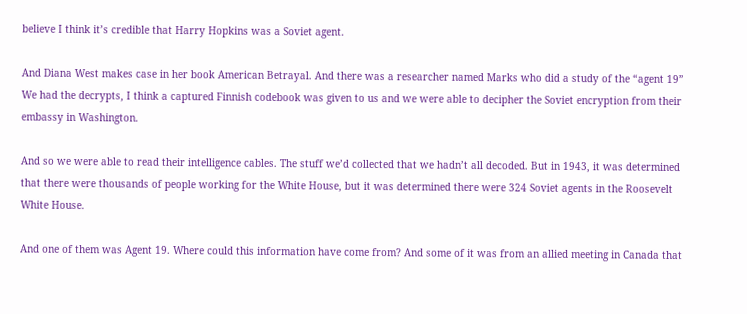believe I think it’s credible that Harry Hopkins was a Soviet agent.

And Diana West makes case in her book American Betrayal. And there was a researcher named Marks who did a study of the “agent 19” We had the decrypts, I think a captured Finnish codebook was given to us and we were able to decipher the Soviet encryption from their embassy in Washington.

And so we were able to read their intelligence cables. The stuff we’d collected that we hadn’t all decoded. But in 1943, it was determined that there were thousands of people working for the White House, but it was determined there were 324 Soviet agents in the Roosevelt White House.

And one of them was Agent 19. Where could this information have come from? And some of it was from an allied meeting in Canada that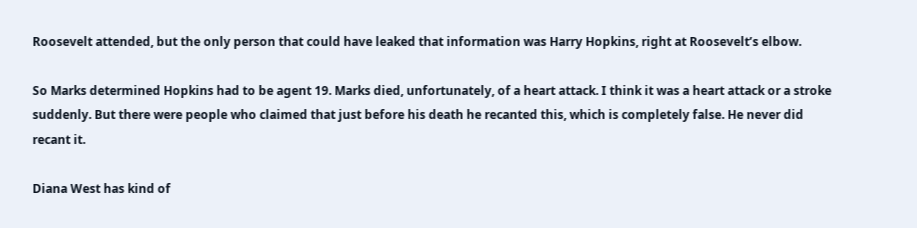Roosevelt attended, but the only person that could have leaked that information was Harry Hopkins, right at Roosevelt’s elbow.

So Marks determined Hopkins had to be agent 19. Marks died, unfortunately, of a heart attack. I think it was a heart attack or a stroke suddenly. But there were people who claimed that just before his death he recanted this, which is completely false. He never did recant it.

Diana West has kind of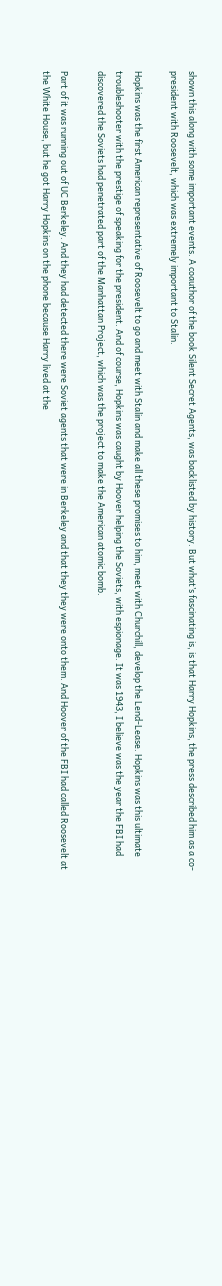shown this along with some important events. A coauthor of the book Silent Secret Agents, was backlisted by history. But what’s fascinating is, is that Harry Hopkins, the press described him as a co-president with Roosevelt, which was extremely important to Stalin.

Hopkins was the first American representative of Roosevelt to go and meet with Stalin and make all these promises to him, meet with Churchill, develop the Lend-Lease. Hopkins was this ultimate troubleshooter with the prestige of speaking for the president. And of course, Hopkins was caught by Hoover helping the Soviets, with espionage. It was 1943, I believe was the year the FBI had discovered the Soviets had penetrated part of the Manhattan Project, which was the project to make the American atomic bomb.

Part of it was running out of UC Berkeley. And they had detected there were Soviet agents that were in Berkeley and that they they were onto them. And Hoover of the FBI had called Roosevelt at the White House, but he got Harry Hopkins on the phone because Harry lived at the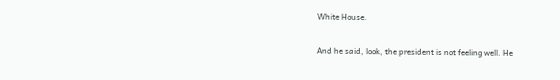White House.

And he said, look, the president is not feeling well. He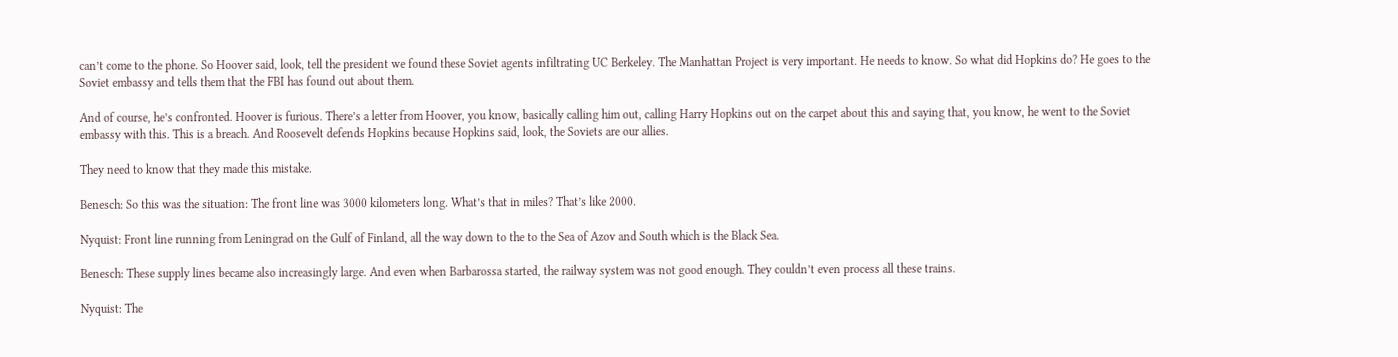can’t come to the phone. So Hoover said, look, tell the president we found these Soviet agents infiltrating UC Berkeley. The Manhattan Project is very important. He needs to know. So what did Hopkins do? He goes to the Soviet embassy and tells them that the FBI has found out about them.

And of course, he’s confronted. Hoover is furious. There’s a letter from Hoover, you know, basically calling him out, calling Harry Hopkins out on the carpet about this and saying that, you know, he went to the Soviet embassy with this. This is a breach. And Roosevelt defends Hopkins because Hopkins said, look, the Soviets are our allies.

They need to know that they made this mistake.

Benesch: So this was the situation: The front line was 3000 kilometers long. What’s that in miles? That’s like 2000.

Nyquist: Front line running from Leningrad on the Gulf of Finland, all the way down to the to the Sea of Azov and South which is the Black Sea.

Benesch: These supply lines became also increasingly large. And even when Barbarossa started, the railway system was not good enough. They couldn’t even process all these trains.

Nyquist: The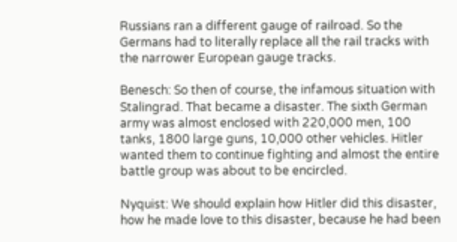Russians ran a different gauge of railroad. So the Germans had to literally replace all the rail tracks with the narrower European gauge tracks.

Benesch: So then of course, the infamous situation with Stalingrad. That became a disaster. The sixth German army was almost enclosed with 220,000 men, 100 tanks, 1800 large guns, 10,000 other vehicles. Hitler wanted them to continue fighting and almost the entire battle group was about to be encircled.

Nyquist: We should explain how Hitler did this disaster, how he made love to this disaster, because he had been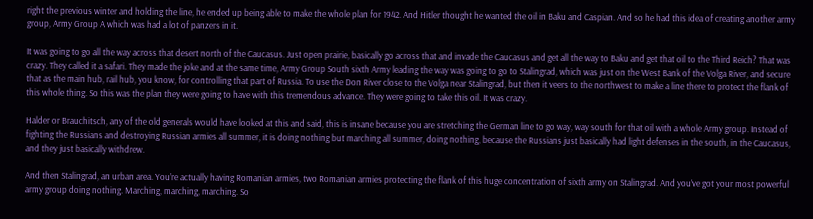right the previous winter and holding the line, he ended up being able to make the whole plan for 1942. And Hitler thought he wanted the oil in Baku and Caspian. And so he had this idea of creating another army group, Army Group A which was had a lot of panzers in it.

It was going to go all the way across that desert north of the Caucasus. Just open prairie, basically go across that and invade the Caucasus and get all the way to Baku and get that oil to the Third Reich? That was crazy. They called it a safari. They made the joke and at the same time, Army Group South sixth Army leading the way was going to go to Stalingrad, which was just on the West Bank of the Volga River, and secure that as the main hub, rail hub, you know, for controlling that part of Russia. To use the Don River close to the Volga near Stalingrad, but then it veers to the northwest to make a line there to protect the flank of this whole thing. So this was the plan they were going to have with this tremendous advance. They were going to take this oil. It was crazy.

Halder or Brauchitsch, any of the old generals would have looked at this and said, this is insane because you are stretching the German line to go way, way south for that oil with a whole Army group. Instead of fighting the Russians and destroying Russian armies all summer, it is doing nothing but marching all summer, doing nothing, because the Russians just basically had light defenses in the south, in the Caucasus, and they just basically withdrew.

And then Stalingrad, an urban area. You’re actually having Romanian armies, two Romanian armies protecting the flank of this huge concentration of sixth army on Stalingrad. And you’ve got your most powerful army group doing nothing. Marching, marching, marching. So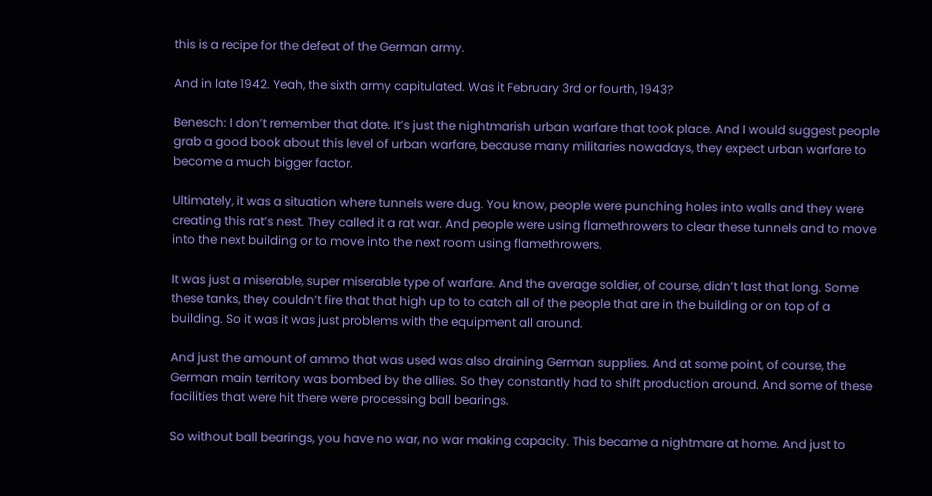this is a recipe for the defeat of the German army.

And in late 1942. Yeah, the sixth army capitulated. Was it February 3rd or fourth, 1943?

Benesch: I don’t remember that date. It’s just the nightmarish urban warfare that took place. And I would suggest people grab a good book about this level of urban warfare, because many militaries nowadays, they expect urban warfare to become a much bigger factor.

Ultimately, it was a situation where tunnels were dug. You know, people were punching holes into walls and they were creating this rat’s nest. They called it a rat war. And people were using flamethrowers to clear these tunnels and to move into the next building or to move into the next room using flamethrowers.

It was just a miserable, super miserable type of warfare. And the average soldier, of course, didn’t last that long. Some these tanks, they couldn’t fire that that high up to to catch all of the people that are in the building or on top of a building. So it was it was just problems with the equipment all around.

And just the amount of ammo that was used was also draining German supplies. And at some point, of course, the German main territory was bombed by the allies. So they constantly had to shift production around. And some of these facilities that were hit there were processing ball bearings.

So without ball bearings, you have no war, no war making capacity. This became a nightmare at home. And just to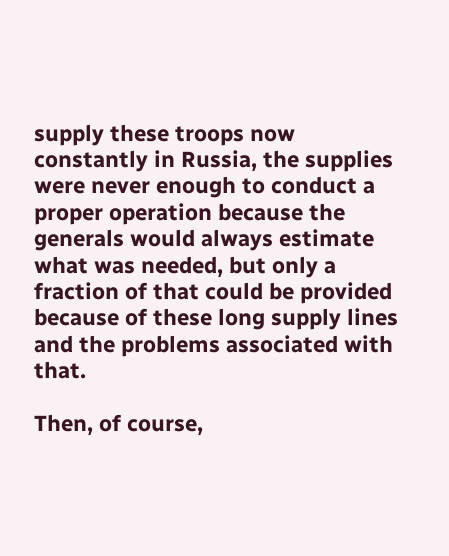supply these troops now constantly in Russia, the supplies were never enough to conduct a proper operation because the generals would always estimate what was needed, but only a fraction of that could be provided because of these long supply lines and the problems associated with that.

Then, of course,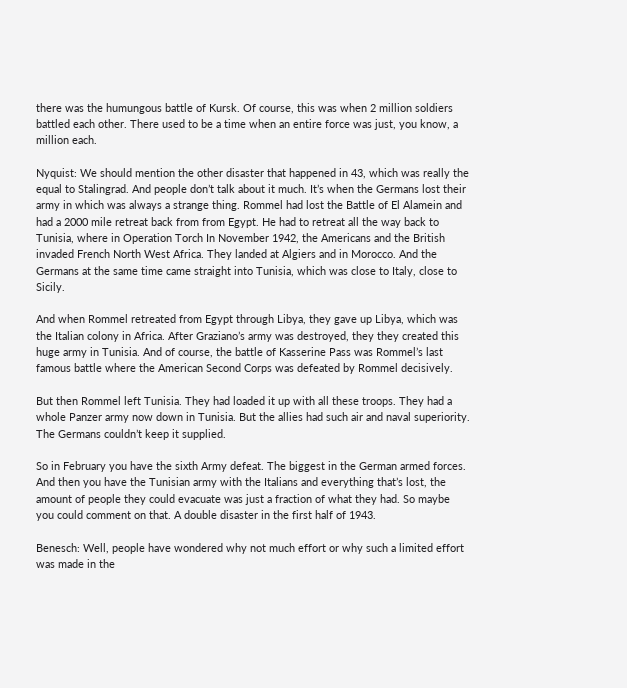there was the humungous battle of Kursk. Of course, this was when 2 million soldiers battled each other. There used to be a time when an entire force was just, you know, a million each.

Nyquist: We should mention the other disaster that happened in 43, which was really the equal to Stalingrad. And people don’t talk about it much. It’s when the Germans lost their army in which was always a strange thing. Rommel had lost the Battle of El Alamein and had a 2000 mile retreat back from from Egypt. He had to retreat all the way back to Tunisia, where in Operation Torch In November 1942, the Americans and the British invaded French North West Africa. They landed at Algiers and in Morocco. And the Germans at the same time came straight into Tunisia, which was close to Italy, close to Sicily.

And when Rommel retreated from Egypt through Libya, they gave up Libya, which was the Italian colony in Africa. After Graziano’s army was destroyed, they they created this huge army in Tunisia. And of course, the battle of Kasserine Pass was Rommel’s last famous battle where the American Second Corps was defeated by Rommel decisively.

But then Rommel left Tunisia. They had loaded it up with all these troops. They had a whole Panzer army now down in Tunisia. But the allies had such air and naval superiority. The Germans couldn’t keep it supplied.

So in February you have the sixth Army defeat. The biggest in the German armed forces. And then you have the Tunisian army with the Italians and everything that’s lost, the amount of people they could evacuate was just a fraction of what they had. So maybe you could comment on that. A double disaster in the first half of 1943.

Benesch: Well, people have wondered why not much effort or why such a limited effort was made in the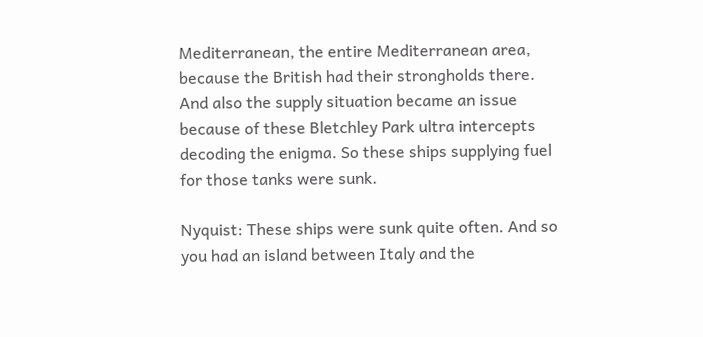Mediterranean, the entire Mediterranean area, because the British had their strongholds there. And also the supply situation became an issue because of these Bletchley Park ultra intercepts decoding the enigma. So these ships supplying fuel for those tanks were sunk.

Nyquist: These ships were sunk quite often. And so you had an island between Italy and the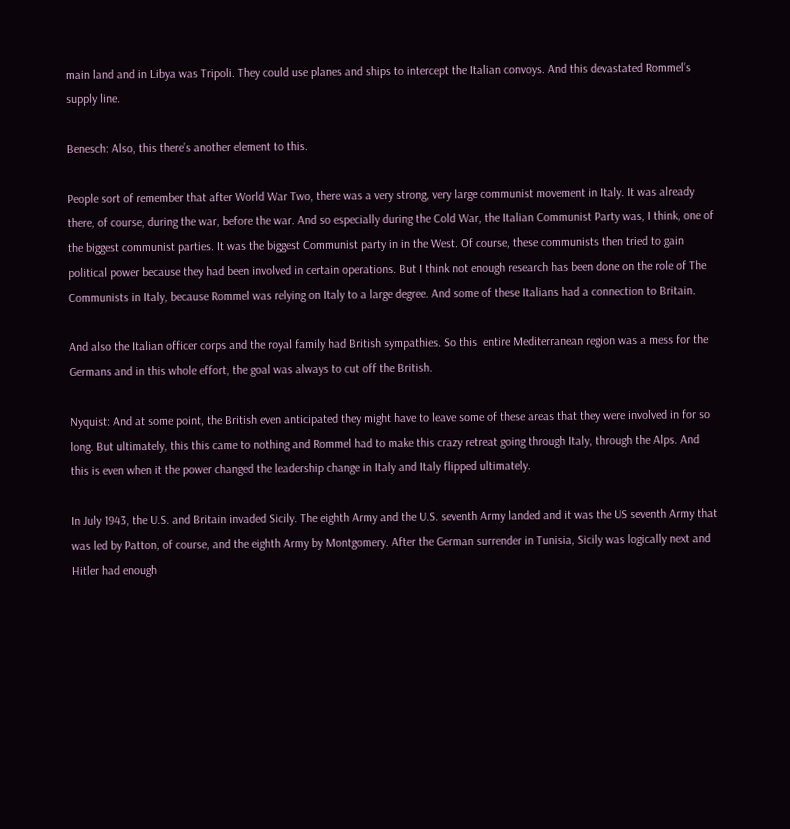main land and in Libya was Tripoli. They could use planes and ships to intercept the Italian convoys. And this devastated Rommel’s supply line.

Benesch: Also, this there’s another element to this.

People sort of remember that after World War Two, there was a very strong, very large communist movement in Italy. It was already there, of course, during the war, before the war. And so especially during the Cold War, the Italian Communist Party was, I think, one of the biggest communist parties. It was the biggest Communist party in in the West. Of course, these communists then tried to gain political power because they had been involved in certain operations. But I think not enough research has been done on the role of The Communists in Italy, because Rommel was relying on Italy to a large degree. And some of these Italians had a connection to Britain.

And also the Italian officer corps and the royal family had British sympathies. So this  entire Mediterranean region was a mess for the Germans and in this whole effort, the goal was always to cut off the British.

Nyquist: And at some point, the British even anticipated they might have to leave some of these areas that they were involved in for so long. But ultimately, this this came to nothing and Rommel had to make this crazy retreat going through Italy, through the Alps. And this is even when it the power changed the leadership change in Italy and Italy flipped ultimately.

In July 1943, the U.S. and Britain invaded Sicily. The eighth Army and the U.S. seventh Army landed and it was the US seventh Army that was led by Patton, of course, and the eighth Army by Montgomery. After the German surrender in Tunisia, Sicily was logically next and Hitler had enough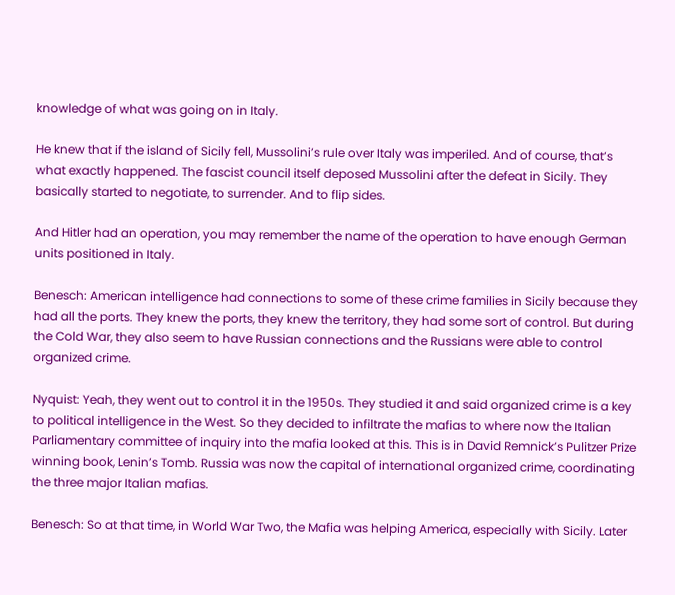knowledge of what was going on in Italy.

He knew that if the island of Sicily fell, Mussolini’s rule over Italy was imperiled. And of course, that’s what exactly happened. The fascist council itself deposed Mussolini after the defeat in Sicily. They basically started to negotiate, to surrender. And to flip sides.

And Hitler had an operation, you may remember the name of the operation to have enough German units positioned in Italy.

Benesch: American intelligence had connections to some of these crime families in Sicily because they had all the ports. They knew the ports, they knew the territory, they had some sort of control. But during the Cold War, they also seem to have Russian connections and the Russians were able to control organized crime.

Nyquist: Yeah, they went out to control it in the 1950s. They studied it and said organized crime is a key to political intelligence in the West. So they decided to infiltrate the mafias to where now the Italian Parliamentary committee of inquiry into the mafia looked at this. This is in David Remnick’s Pulitzer Prize winning book, Lenin’s Tomb. Russia was now the capital of international organized crime, coordinating the three major Italian mafias.

Benesch: So at that time, in World War Two, the Mafia was helping America, especially with Sicily. Later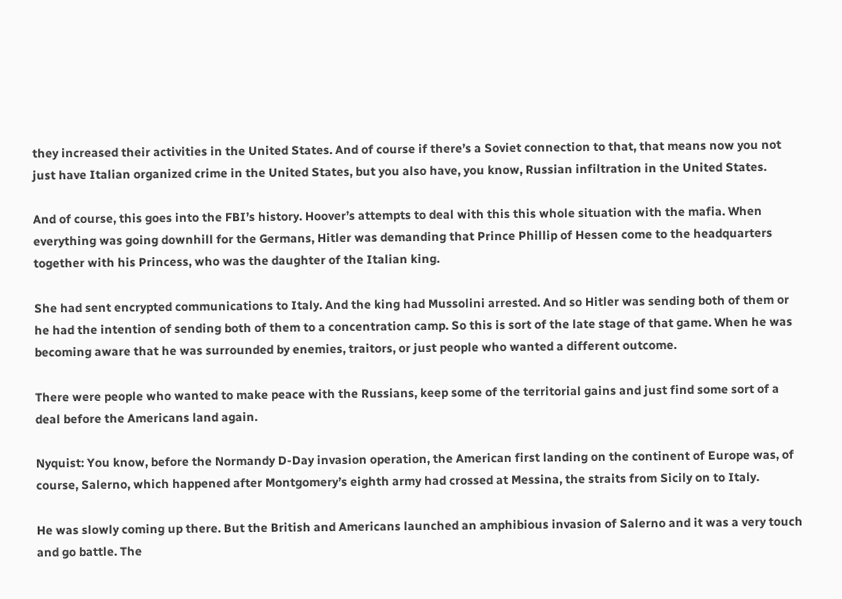they increased their activities in the United States. And of course if there’s a Soviet connection to that, that means now you not just have Italian organized crime in the United States, but you also have, you know, Russian infiltration in the United States.

And of course, this goes into the FBI’s history. Hoover’s attempts to deal with this this whole situation with the mafia. When everything was going downhill for the Germans, Hitler was demanding that Prince Phillip of Hessen come to the headquarters together with his Princess, who was the daughter of the Italian king.

She had sent encrypted communications to Italy. And the king had Mussolini arrested. And so Hitler was sending both of them or he had the intention of sending both of them to a concentration camp. So this is sort of the late stage of that game. When he was becoming aware that he was surrounded by enemies, traitors, or just people who wanted a different outcome.

There were people who wanted to make peace with the Russians, keep some of the territorial gains and just find some sort of a deal before the Americans land again.

Nyquist: You know, before the Normandy D-Day invasion operation, the American first landing on the continent of Europe was, of course, Salerno, which happened after Montgomery’s eighth army had crossed at Messina, the straits from Sicily on to Italy.

He was slowly coming up there. But the British and Americans launched an amphibious invasion of Salerno and it was a very touch and go battle. The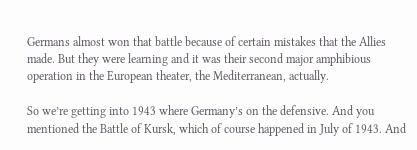Germans almost won that battle because of certain mistakes that the Allies made. But they were learning and it was their second major amphibious operation in the European theater, the Mediterranean, actually.

So we’re getting into 1943 where Germany’s on the defensive. And you mentioned the Battle of Kursk, which of course happened in July of 1943. And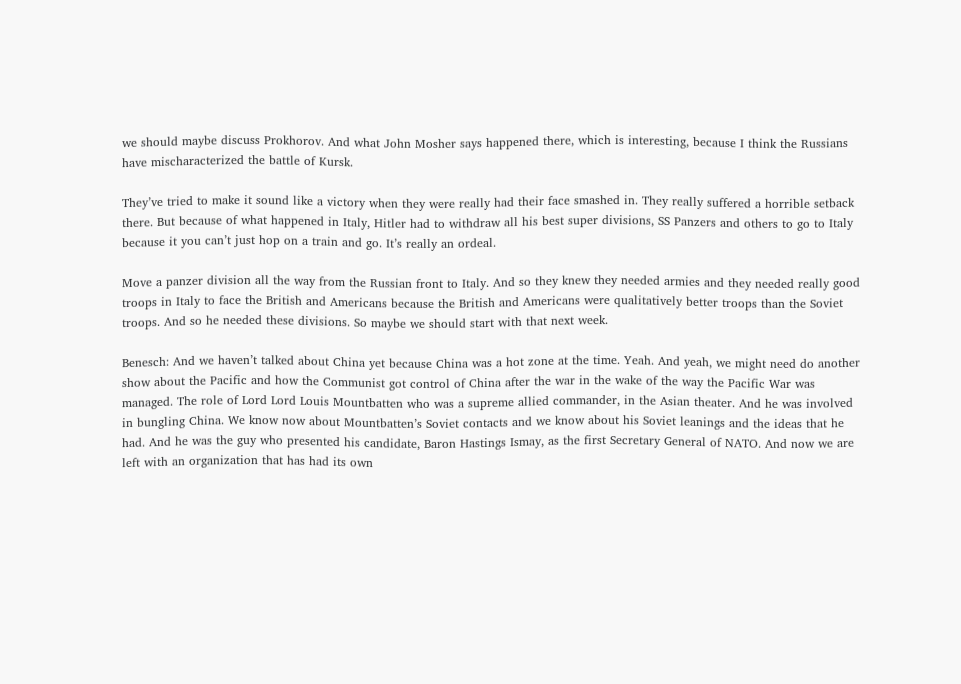we should maybe discuss Prokhorov. And what John Mosher says happened there, which is interesting, because I think the Russians have mischaracterized the battle of Kursk.

They’ve tried to make it sound like a victory when they were really had their face smashed in. They really suffered a horrible setback there. But because of what happened in Italy, Hitler had to withdraw all his best super divisions, SS Panzers and others to go to Italy because it you can’t just hop on a train and go. It’s really an ordeal.

Move a panzer division all the way from the Russian front to Italy. And so they knew they needed armies and they needed really good troops in Italy to face the British and Americans because the British and Americans were qualitatively better troops than the Soviet troops. And so he needed these divisions. So maybe we should start with that next week.

Benesch: And we haven’t talked about China yet because China was a hot zone at the time. Yeah. And yeah, we might need do another show about the Pacific and how the Communist got control of China after the war in the wake of the way the Pacific War was managed. The role of Lord Lord Louis Mountbatten who was a supreme allied commander, in the Asian theater. And he was involved in bungling China. We know now about Mountbatten’s Soviet contacts and we know about his Soviet leanings and the ideas that he had. And he was the guy who presented his candidate, Baron Hastings Ismay, as the first Secretary General of NATO. And now we are left with an organization that has had its own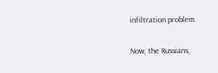infiltration problem.

Now, the Russians,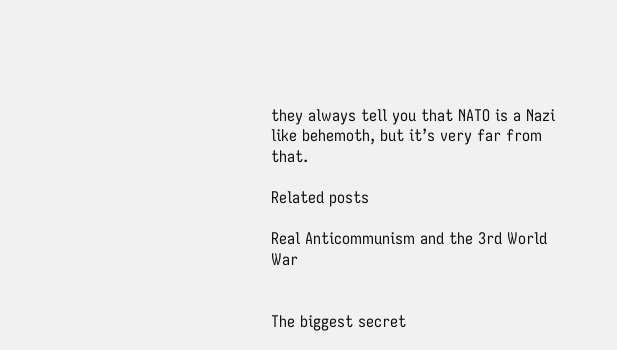they always tell you that NATO is a Nazi like behemoth, but it’s very far from that.

Related posts

Real Anticommunism and the 3rd World War


The biggest secret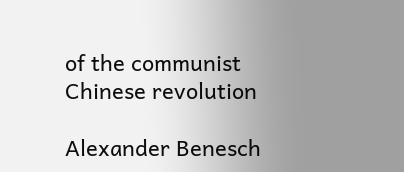of the communist Chinese revolution

Alexander Benesch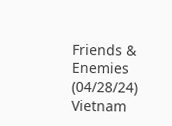Friends & Enemies (04/28/24) Vietnam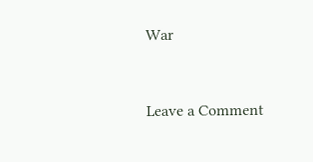War


Leave a Comment